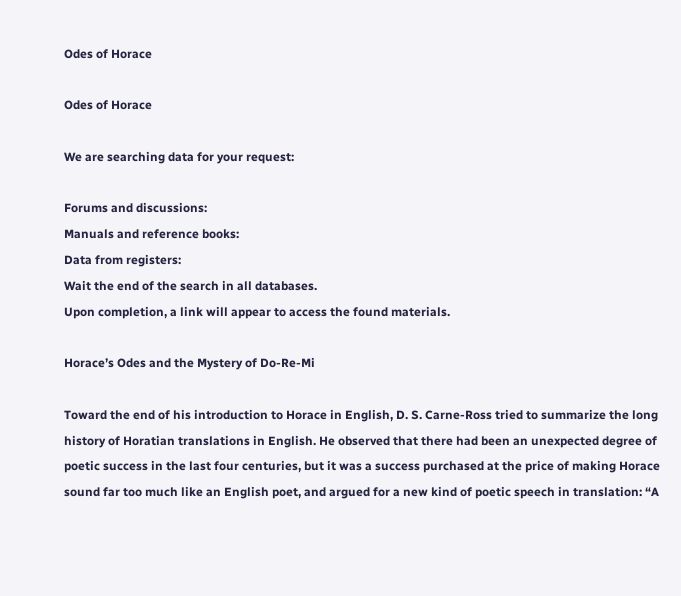Odes of Horace

Odes of Horace

We are searching data for your request:

Forums and discussions:
Manuals and reference books:
Data from registers:
Wait the end of the search in all databases.
Upon completion, a link will appear to access the found materials.

Horace’s Odes and the Mystery of Do-Re-Mi

Toward the end of his introduction to Horace in English, D. S. Carne-Ross tried to summarize the long history of Horatian translations in English. He observed that there had been an unexpected degree of poetic success in the last four centuries, but it was a success purchased at the price of making Horace sound far too much like an English poet, and argued for a new kind of poetic speech in translation: “A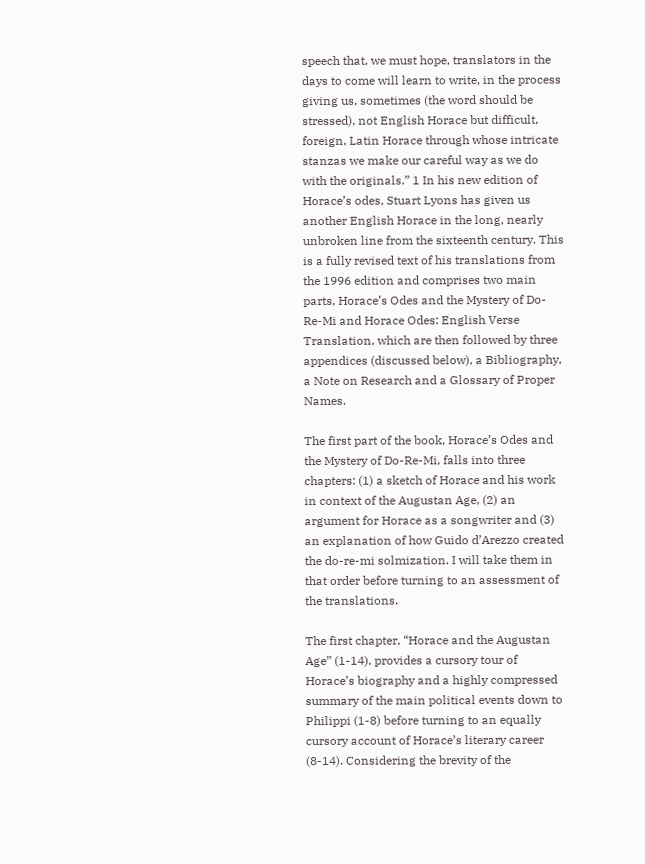speech that, we must hope, translators in the days to come will learn to write, in the process giving us, sometimes (the word should be stressed), not English Horace but difficult, foreign, Latin Horace through whose intricate stanzas we make our careful way as we do with the originals.” 1 In his new edition of Horace’s odes, Stuart Lyons has given us another English Horace in the long, nearly unbroken line from the sixteenth century. This is a fully revised text of his translations from the 1996 edition and comprises two main parts, Horace’s Odes and the Mystery of Do-Re-Mi and Horace Odes: English Verse Translation, which are then followed by three appendices (discussed below), a Bibliography, a Note on Research and a Glossary of Proper Names.

The first part of the book, Horace’s Odes and the Mystery of Do-Re-Mi, falls into three chapters: (1) a sketch of Horace and his work in context of the Augustan Age, (2) an argument for Horace as a songwriter and (3) an explanation of how Guido d’Arezzo created the do-re-mi solmization. I will take them in that order before turning to an assessment of the translations.

The first chapter, “Horace and the Augustan Age” (1-14), provides a cursory tour of Horace’s biography and a highly compressed summary of the main political events down to Philippi (1-8) before turning to an equally cursory account of Horace’s literary career (8-14). Considering the brevity of the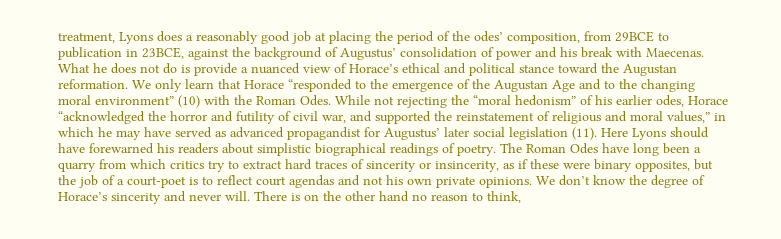treatment, Lyons does a reasonably good job at placing the period of the odes’ composition, from 29BCE to publication in 23BCE, against the background of Augustus’ consolidation of power and his break with Maecenas. What he does not do is provide a nuanced view of Horace’s ethical and political stance toward the Augustan reformation. We only learn that Horace “responded to the emergence of the Augustan Age and to the changing moral environment” (10) with the Roman Odes. While not rejecting the “moral hedonism” of his earlier odes, Horace “acknowledged the horror and futility of civil war, and supported the reinstatement of religious and moral values,” in which he may have served as advanced propagandist for Augustus’ later social legislation (11). Here Lyons should have forewarned his readers about simplistic biographical readings of poetry. The Roman Odes have long been a quarry from which critics try to extract hard traces of sincerity or insincerity, as if these were binary opposites, but the job of a court-poet is to reflect court agendas and not his own private opinions. We don’t know the degree of Horace’s sincerity and never will. There is on the other hand no reason to think,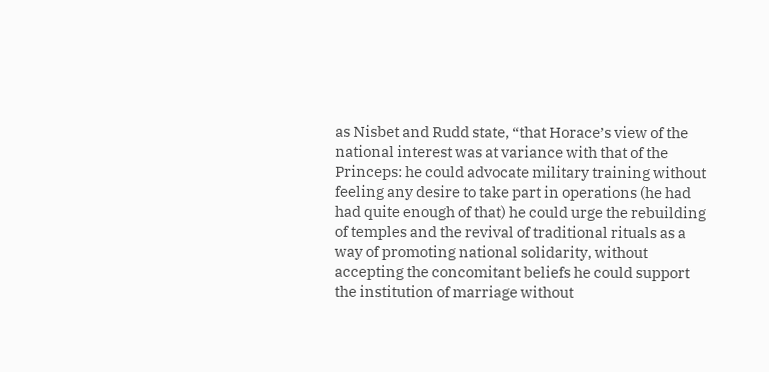as Nisbet and Rudd state, “that Horace’s view of the national interest was at variance with that of the Princeps: he could advocate military training without feeling any desire to take part in operations (he had had quite enough of that) he could urge the rebuilding of temples and the revival of traditional rituals as a way of promoting national solidarity, without accepting the concomitant beliefs he could support the institution of marriage without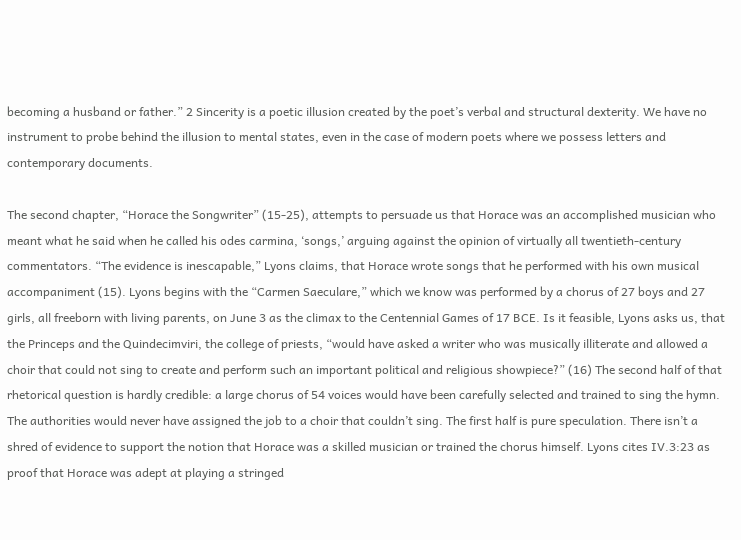becoming a husband or father.” 2 Sincerity is a poetic illusion created by the poet’s verbal and structural dexterity. We have no instrument to probe behind the illusion to mental states, even in the case of modern poets where we possess letters and contemporary documents.

The second chapter, “Horace the Songwriter” (15-25), attempts to persuade us that Horace was an accomplished musician who meant what he said when he called his odes carmina, ‘songs,’ arguing against the opinion of virtually all twentieth-century commentators. “The evidence is inescapable,” Lyons claims, that Horace wrote songs that he performed with his own musical accompaniment (15). Lyons begins with the “Carmen Saeculare,” which we know was performed by a chorus of 27 boys and 27 girls, all freeborn with living parents, on June 3 as the climax to the Centennial Games of 17 BCE. Is it feasible, Lyons asks us, that the Princeps and the Quindecimviri, the college of priests, “would have asked a writer who was musically illiterate and allowed a choir that could not sing to create and perform such an important political and religious showpiece?” (16) The second half of that rhetorical question is hardly credible: a large chorus of 54 voices would have been carefully selected and trained to sing the hymn. The authorities would never have assigned the job to a choir that couldn’t sing. The first half is pure speculation. There isn’t a shred of evidence to support the notion that Horace was a skilled musician or trained the chorus himself. Lyons cites IV.3:23 as proof that Horace was adept at playing a stringed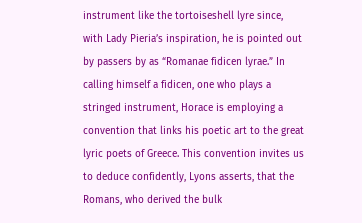instrument like the tortoiseshell lyre since, with Lady Pieria’s inspiration, he is pointed out by passers by as “Romanae fidicen lyrae.” In calling himself a fidicen, one who plays a stringed instrument, Horace is employing a convention that links his poetic art to the great lyric poets of Greece. This convention invites us to deduce confidently, Lyons asserts, that the Romans, who derived the bulk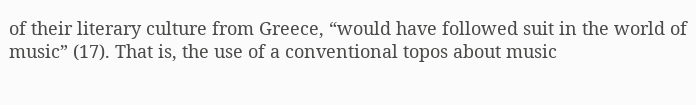of their literary culture from Greece, “would have followed suit in the world of music” (17). That is, the use of a conventional topos about music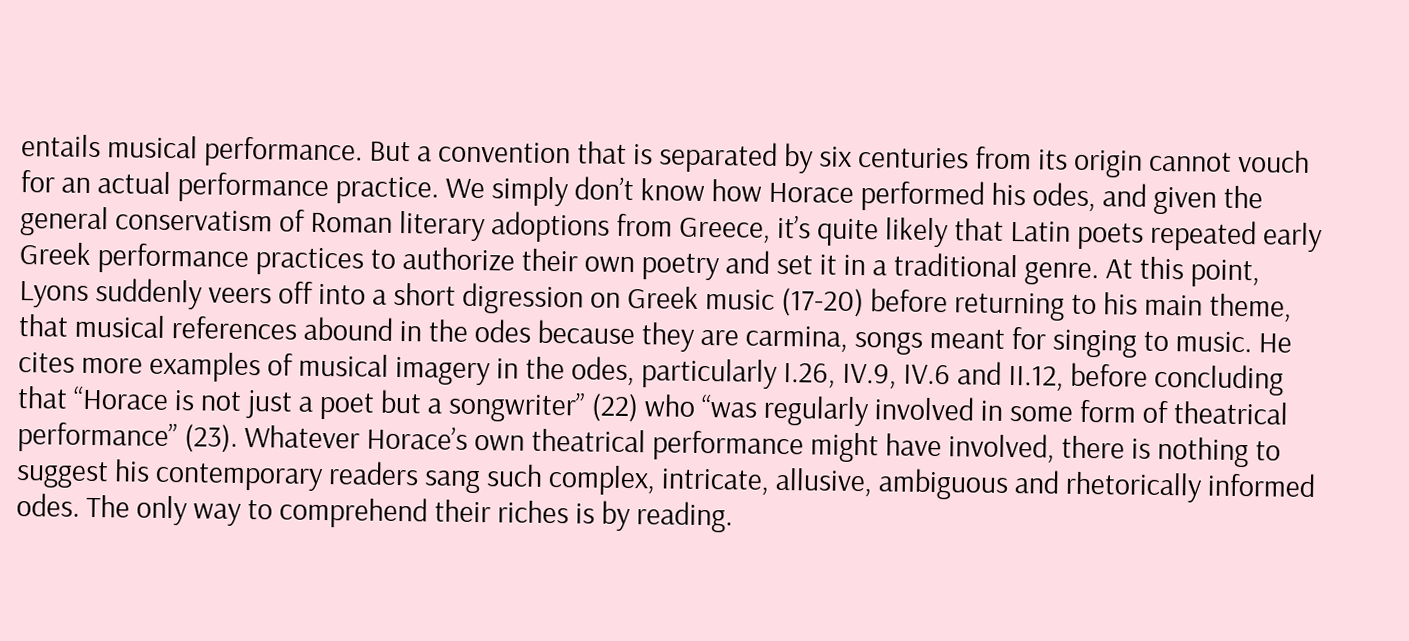entails musical performance. But a convention that is separated by six centuries from its origin cannot vouch for an actual performance practice. We simply don’t know how Horace performed his odes, and given the general conservatism of Roman literary adoptions from Greece, it’s quite likely that Latin poets repeated early Greek performance practices to authorize their own poetry and set it in a traditional genre. At this point, Lyons suddenly veers off into a short digression on Greek music (17-20) before returning to his main theme, that musical references abound in the odes because they are carmina, songs meant for singing to music. He cites more examples of musical imagery in the odes, particularly I.26, IV.9, IV.6 and II.12, before concluding that “Horace is not just a poet but a songwriter” (22) who “was regularly involved in some form of theatrical performance” (23). Whatever Horace’s own theatrical performance might have involved, there is nothing to suggest his contemporary readers sang such complex, intricate, allusive, ambiguous and rhetorically informed odes. The only way to comprehend their riches is by reading.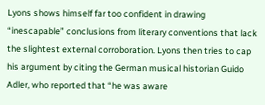Lyons shows himself far too confident in drawing “inescapable” conclusions from literary conventions that lack the slightest external corroboration. Lyons then tries to cap his argument by citing the German musical historian Guido Adler, who reported that “he was aware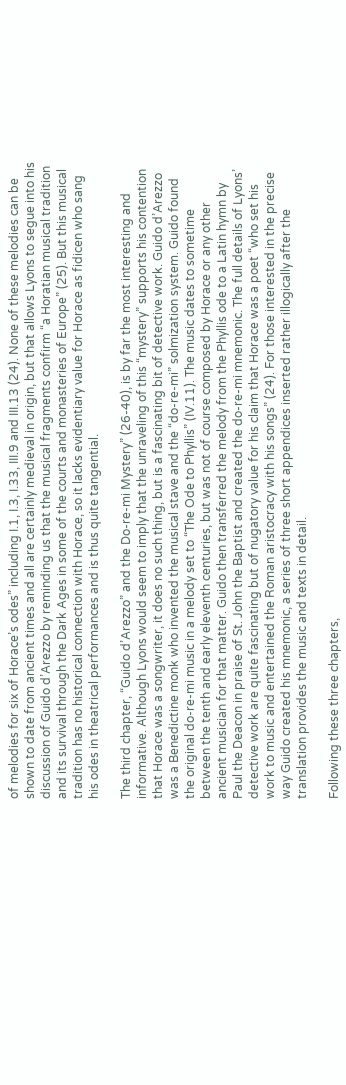of melodies for six of Horace’s odes” including I.1, I.3, I.33, III.9 and III.13 (24). None of these melodies can be shown to date from ancient times and all are certainly medieval in origin, but that allows Lyons to segue into his discussion of Guido d’Arezzo by reminding us that the musical fragments confirm “a Horatian musical tradition and its survival through the Dark Ages in some of the courts and monasteries of Europe” (25). But this musical tradition has no historical connection with Horace, so it lacks evidentiary value for Horace as fidicen who sang his odes in theatrical performances and is thus quite tangential.

The third chapter, “Guido d’Arezzo” and the Do-re-mi Mystery” (26-40), is by far the most interesting and informative. Although Lyons would seem to imply that the unraveling of this “mystery” supports his contention that Horace was a songwriter, it does no such thing, but is a fascinating bit of detective work. Guido d’Arezzo was a Benedictine monk who invented the musical stave and the “do-re-mi” solmization system. Guido found the original do-re-mi music in a melody set to “The Ode to Phyllis” (IV.11). The music dates to sometime between the tenth and early eleventh centuries, but was not of course composed by Horace or any other ancient musician for that matter. Guido then transferred the melody from the Phyllis ode to a Latin hymn by Paul the Deacon in praise of St. John the Baptist and created the do-re-mi mnemonic. The full details of Lyons’ detective work are quite fascinating but of nugatory value for his claim that Horace was a poet “who set his work to music and entertained the Roman aristocracy with his songs” (24). For those interested in the precise way Guido created his mnemonic, a series of three short appendices inserted rather illogically after the translation provides the music and texts in detail.

Following these three chapters,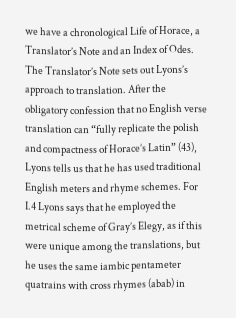we have a chronological Life of Horace, a Translator’s Note and an Index of Odes. The Translator’s Note sets out Lyons’s approach to translation. After the obligatory confession that no English verse translation can “fully replicate the polish and compactness of Horace’s Latin” (43), Lyons tells us that he has used traditional English meters and rhyme schemes. For I.4 Lyons says that he employed the metrical scheme of Gray’s Elegy, as if this were unique among the translations, but he uses the same iambic pentameter quatrains with cross rhymes (abab) in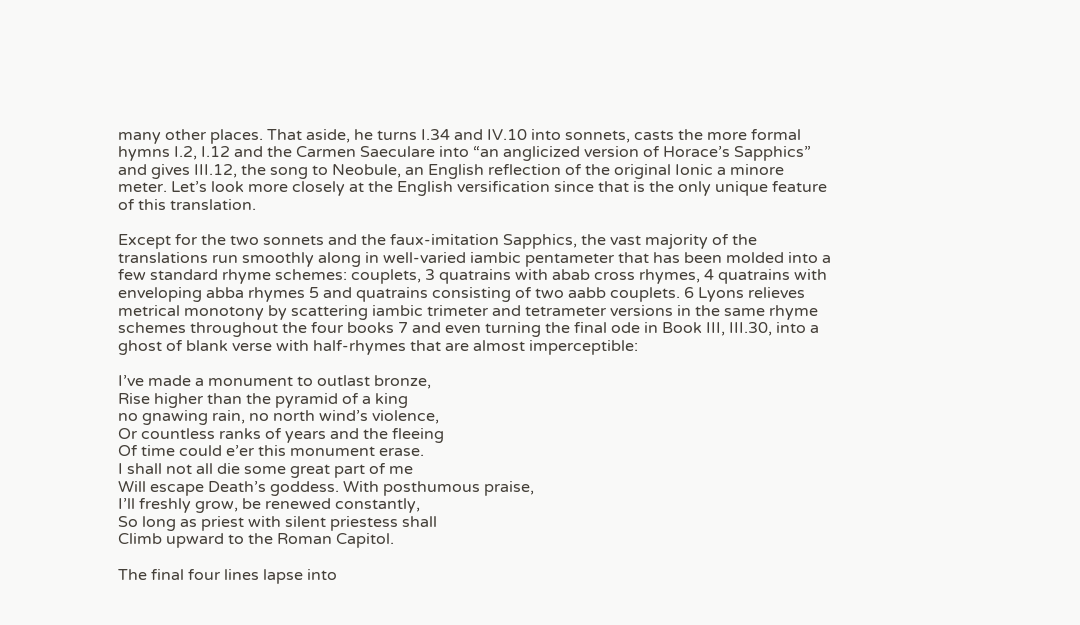many other places. That aside, he turns I.34 and IV.10 into sonnets, casts the more formal hymns I.2, I.12 and the Carmen Saeculare into “an anglicized version of Horace’s Sapphics” and gives III.12, the song to Neobule, an English reflection of the original Ionic a minore meter. Let’s look more closely at the English versification since that is the only unique feature of this translation.

Except for the two sonnets and the faux-imitation Sapphics, the vast majority of the translations run smoothly along in well-varied iambic pentameter that has been molded into a few standard rhyme schemes: couplets, 3 quatrains with abab cross rhymes, 4 quatrains with enveloping abba rhymes 5 and quatrains consisting of two aabb couplets. 6 Lyons relieves metrical monotony by scattering iambic trimeter and tetrameter versions in the same rhyme schemes throughout the four books 7 and even turning the final ode in Book III, III.30, into a ghost of blank verse with half-rhymes that are almost imperceptible:

I’ve made a monument to outlast bronze,
Rise higher than the pyramid of a king
no gnawing rain, no north wind’s violence,
Or countless ranks of years and the fleeing
Of time could e’er this monument erase.
I shall not all die some great part of me
Will escape Death’s goddess. With posthumous praise,
I’ll freshly grow, be renewed constantly,
So long as priest with silent priestess shall
Climb upward to the Roman Capitol.

The final four lines lapse into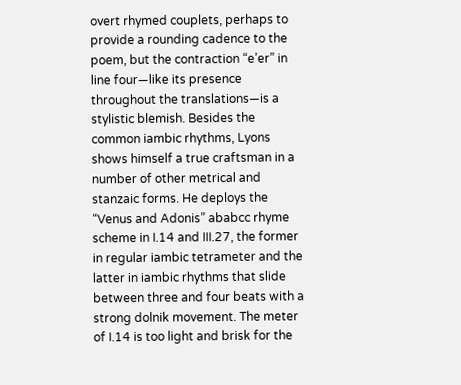overt rhymed couplets, perhaps to provide a rounding cadence to the poem, but the contraction “e’er” in line four—like its presence throughout the translations—is a stylistic blemish. Besides the common iambic rhythms, Lyons shows himself a true craftsman in a number of other metrical and stanzaic forms. He deploys the “Venus and Adonis” ababcc rhyme scheme in I.14 and III.27, the former in regular iambic tetrameter and the latter in iambic rhythms that slide between three and four beats with a strong dolnik movement. The meter of I.14 is too light and brisk for the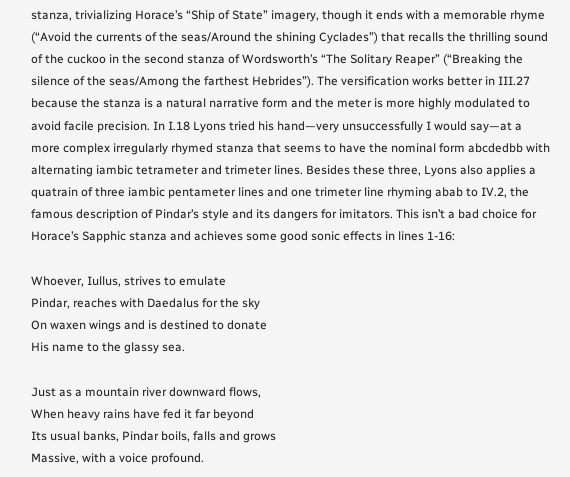stanza, trivializing Horace’s “Ship of State” imagery, though it ends with a memorable rhyme (“Avoid the currents of the seas/Around the shining Cyclades”) that recalls the thrilling sound of the cuckoo in the second stanza of Wordsworth’s “The Solitary Reaper” (“Breaking the silence of the seas/Among the farthest Hebrides”). The versification works better in III.27 because the stanza is a natural narrative form and the meter is more highly modulated to avoid facile precision. In I.18 Lyons tried his hand—very unsuccessfully I would say—at a more complex irregularly rhymed stanza that seems to have the nominal form abcdedbb with alternating iambic tetrameter and trimeter lines. Besides these three, Lyons also applies a quatrain of three iambic pentameter lines and one trimeter line rhyming abab to IV.2, the famous description of Pindar’s style and its dangers for imitators. This isn’t a bad choice for Horace’s Sapphic stanza and achieves some good sonic effects in lines 1-16:

Whoever, Iullus, strives to emulate
Pindar, reaches with Daedalus for the sky
On waxen wings and is destined to donate
His name to the glassy sea.

Just as a mountain river downward flows,
When heavy rains have fed it far beyond
Its usual banks, Pindar boils, falls and grows
Massive, with a voice profound.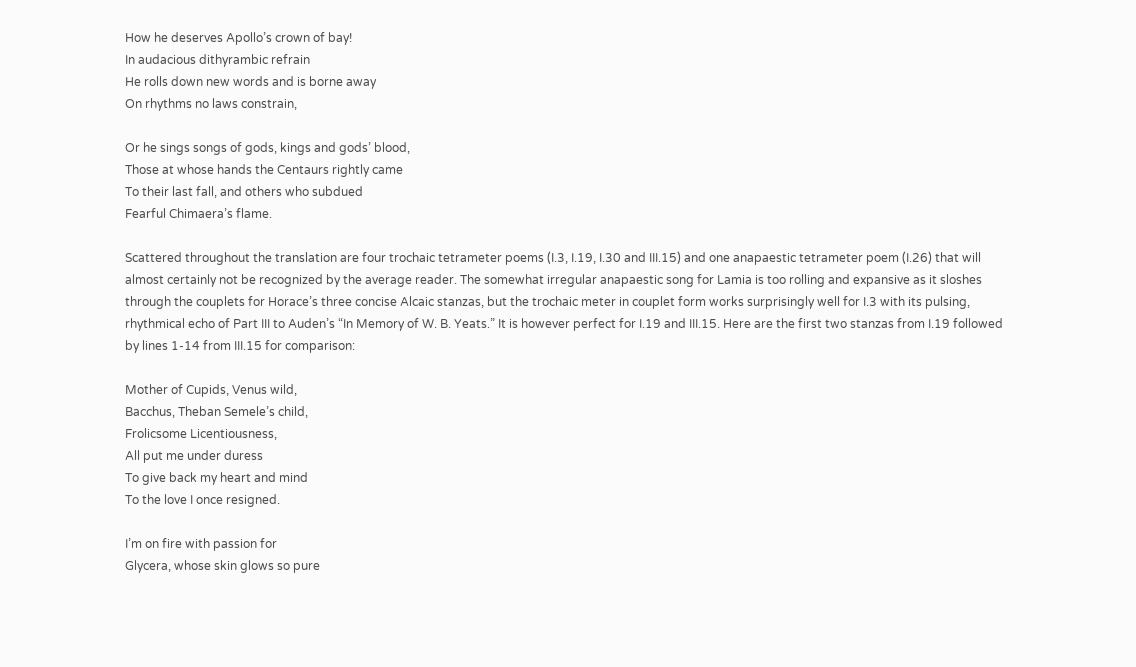How he deserves Apollo’s crown of bay!
In audacious dithyrambic refrain
He rolls down new words and is borne away
On rhythms no laws constrain,

Or he sings songs of gods, kings and gods’ blood,
Those at whose hands the Centaurs rightly came
To their last fall, and others who subdued
Fearful Chimaera’s flame.

Scattered throughout the translation are four trochaic tetrameter poems (I.3, I.19, I.30 and III.15) and one anapaestic tetrameter poem (I.26) that will almost certainly not be recognized by the average reader. The somewhat irregular anapaestic song for Lamia is too rolling and expansive as it sloshes through the couplets for Horace’s three concise Alcaic stanzas, but the trochaic meter in couplet form works surprisingly well for I.3 with its pulsing, rhythmical echo of Part III to Auden’s “In Memory of W. B. Yeats.” It is however perfect for I.19 and III.15. Here are the first two stanzas from I.19 followed by lines 1-14 from III.15 for comparison:

Mother of Cupids, Venus wild,
Bacchus, Theban Semele’s child,
Frolicsome Licentiousness,
All put me under duress
To give back my heart and mind
To the love I once resigned.

I’m on fire with passion for
Glycera, whose skin glows so pure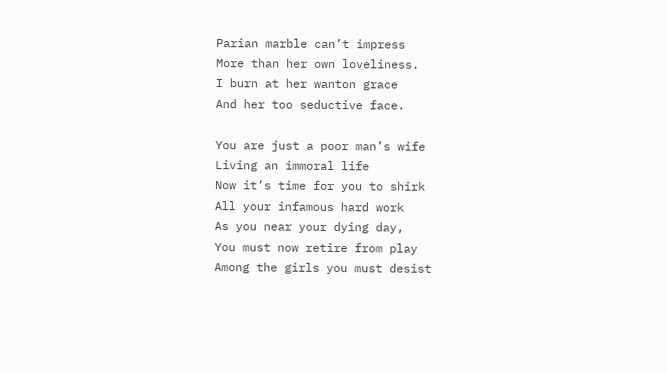Parian marble can’t impress
More than her own loveliness.
I burn at her wanton grace
And her too seductive face.

You are just a poor man’s wife
Living an immoral life
Now it’s time for you to shirk
All your infamous hard work
As you near your dying day,
You must now retire from play
Among the girls you must desist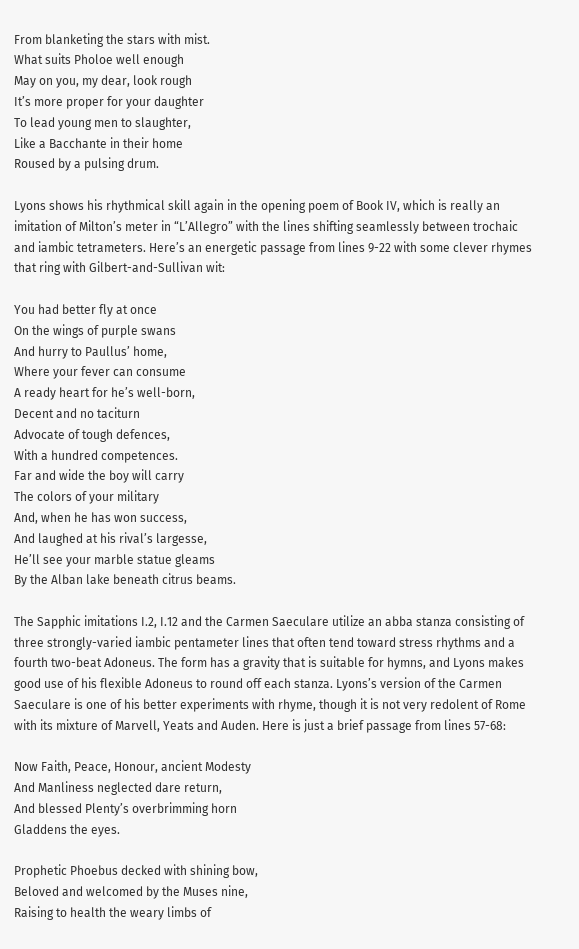From blanketing the stars with mist.
What suits Pholoe well enough
May on you, my dear, look rough
It’s more proper for your daughter
To lead young men to slaughter,
Like a Bacchante in their home
Roused by a pulsing drum.

Lyons shows his rhythmical skill again in the opening poem of Book IV, which is really an imitation of Milton’s meter in “L’Allegro” with the lines shifting seamlessly between trochaic and iambic tetrameters. Here’s an energetic passage from lines 9-22 with some clever rhymes that ring with Gilbert-and-Sullivan wit:

You had better fly at once
On the wings of purple swans
And hurry to Paullus’ home,
Where your fever can consume
A ready heart for he’s well-born,
Decent and no taciturn
Advocate of tough defences,
With a hundred competences.
Far and wide the boy will carry
The colors of your military
And, when he has won success,
And laughed at his rival’s largesse,
He’ll see your marble statue gleams
By the Alban lake beneath citrus beams.

The Sapphic imitations I.2, I.12 and the Carmen Saeculare utilize an abba stanza consisting of three strongly-varied iambic pentameter lines that often tend toward stress rhythms and a fourth two-beat Adoneus. The form has a gravity that is suitable for hymns, and Lyons makes good use of his flexible Adoneus to round off each stanza. Lyons’s version of the Carmen Saeculare is one of his better experiments with rhyme, though it is not very redolent of Rome with its mixture of Marvell, Yeats and Auden. Here is just a brief passage from lines 57-68:

Now Faith, Peace, Honour, ancient Modesty
And Manliness neglected dare return,
And blessed Plenty’s overbrimming horn
Gladdens the eyes.

Prophetic Phoebus decked with shining bow,
Beloved and welcomed by the Muses nine,
Raising to health the weary limbs of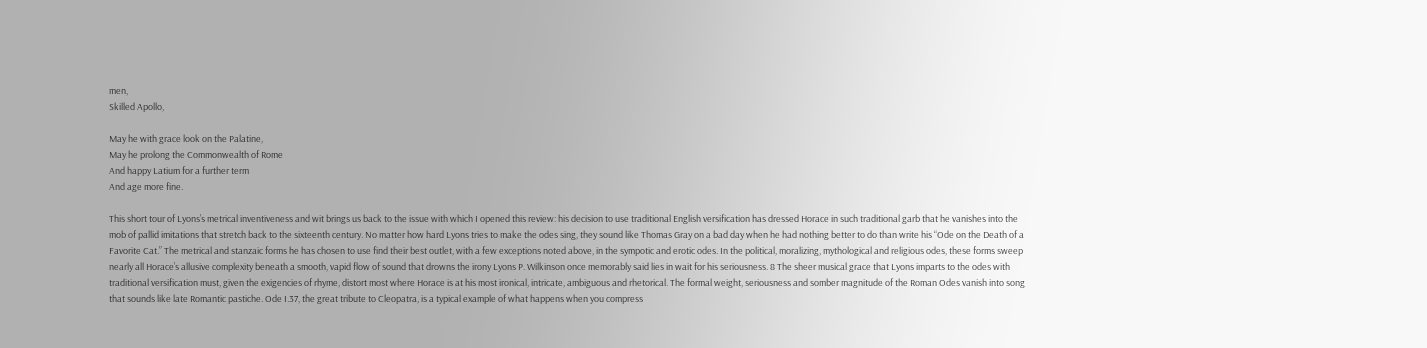men,
Skilled Apollo,

May he with grace look on the Palatine,
May he prolong the Commonwealth of Rome
And happy Latium for a further term
And age more fine.

This short tour of Lyons’s metrical inventiveness and wit brings us back to the issue with which I opened this review: his decision to use traditional English versification has dressed Horace in such traditional garb that he vanishes into the mob of pallid imitations that stretch back to the sixteenth century. No matter how hard Lyons tries to make the odes sing, they sound like Thomas Gray on a bad day when he had nothing better to do than write his “Ode on the Death of a Favorite Cat.” The metrical and stanzaic forms he has chosen to use find their best outlet, with a few exceptions noted above, in the sympotic and erotic odes. In the political, moralizing, mythological and religious odes, these forms sweep nearly all Horace’s allusive complexity beneath a smooth, vapid flow of sound that drowns the irony Lyons P. Wilkinson once memorably said lies in wait for his seriousness. 8 The sheer musical grace that Lyons imparts to the odes with traditional versification must, given the exigencies of rhyme, distort most where Horace is at his most ironical, intricate, ambiguous and rhetorical. The formal weight, seriousness and somber magnitude of the Roman Odes vanish into song that sounds like late Romantic pastiche. Ode I.37, the great tribute to Cleopatra, is a typical example of what happens when you compress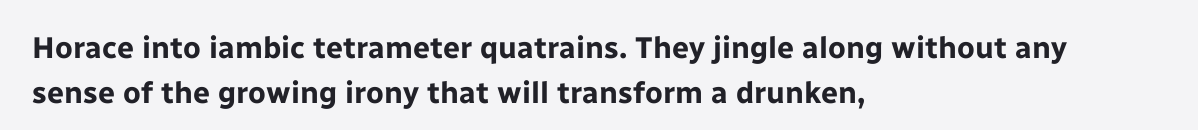Horace into iambic tetrameter quatrains. They jingle along without any sense of the growing irony that will transform a drunken,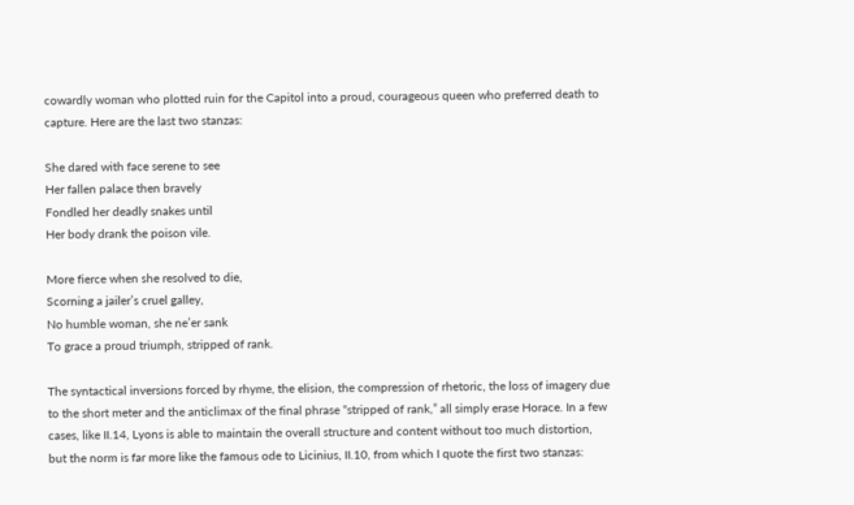cowardly woman who plotted ruin for the Capitol into a proud, courageous queen who preferred death to capture. Here are the last two stanzas:

She dared with face serene to see
Her fallen palace then bravely
Fondled her deadly snakes until
Her body drank the poison vile.

More fierce when she resolved to die,
Scorning a jailer’s cruel galley,
No humble woman, she ne’er sank
To grace a proud triumph, stripped of rank.

The syntactical inversions forced by rhyme, the elision, the compression of rhetoric, the loss of imagery due to the short meter and the anticlimax of the final phrase “stripped of rank,” all simply erase Horace. In a few cases, like II.14, Lyons is able to maintain the overall structure and content without too much distortion, but the norm is far more like the famous ode to Licinius, II.10, from which I quote the first two stanzas: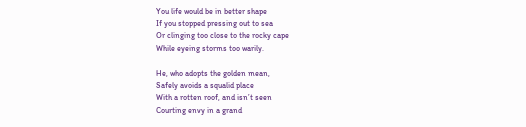You life would be in better shape
If you stopped pressing out to sea
Or clinging too close to the rocky cape
While eyeing storms too warily.

He, who adopts the golden mean,
Safely avoids a squalid place
With a rotten roof, and isn’t seen
Courting envy in a grand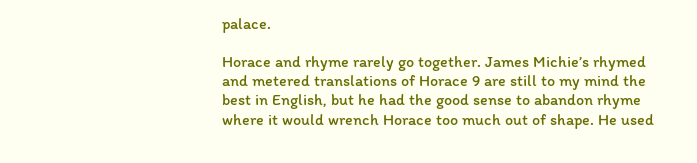palace.

Horace and rhyme rarely go together. James Michie’s rhymed and metered translations of Horace 9 are still to my mind the best in English, but he had the good sense to abandon rhyme where it would wrench Horace too much out of shape. He used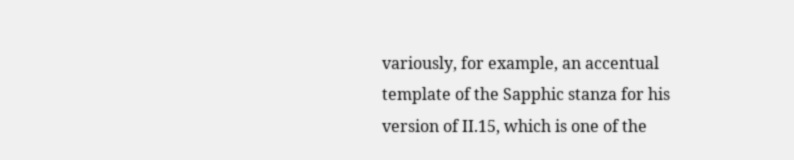variously, for example, an accentual template of the Sapphic stanza for his version of II.15, which is one of the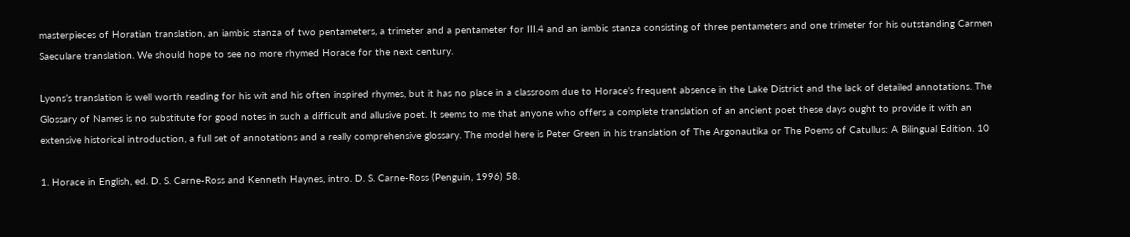masterpieces of Horatian translation, an iambic stanza of two pentameters, a trimeter and a pentameter for III.4 and an iambic stanza consisting of three pentameters and one trimeter for his outstanding Carmen Saeculare translation. We should hope to see no more rhymed Horace for the next century.

Lyons’s translation is well worth reading for his wit and his often inspired rhymes, but it has no place in a classroom due to Horace’s frequent absence in the Lake District and the lack of detailed annotations. The Glossary of Names is no substitute for good notes in such a difficult and allusive poet. It seems to me that anyone who offers a complete translation of an ancient poet these days ought to provide it with an extensive historical introduction, a full set of annotations and a really comprehensive glossary. The model here is Peter Green in his translation of The Argonautika or The Poems of Catullus: A Bilingual Edition. 10

1. Horace in English, ed. D. S. Carne-Ross and Kenneth Haynes, intro. D. S. Carne-Ross (Penguin, 1996) 58.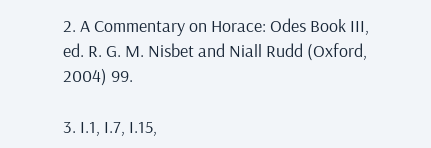2. A Commentary on Horace: Odes Book III, ed. R. G. M. Nisbet and Niall Rudd (Oxford, 2004) 99.

3. I.1, I.7, I.15,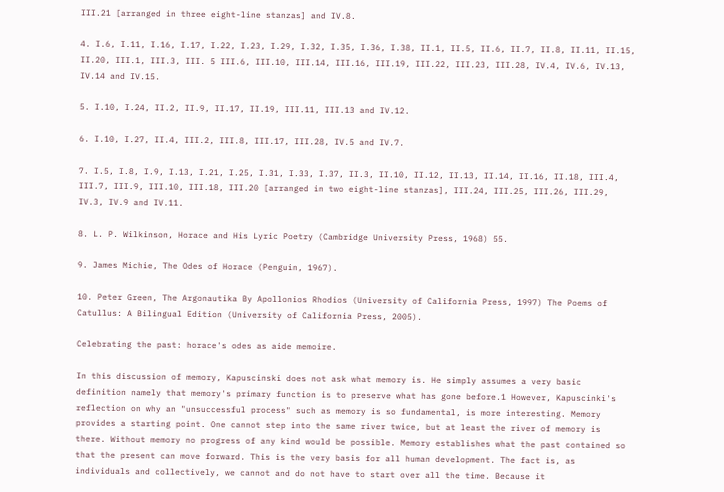III.21 [arranged in three eight-line stanzas] and IV.8.

4. I.6, I.11, I.16, I.17, I.22, I.23, I.29, I.32, I.35, I.36, I.38, II.1, II.5, II.6, II.7, II.8, II.11, II.15, II.20, III.1, III.3, III. 5 III.6, III.10, III.14, III.16, III.19, III.22, III.23, III.28, IV.4, IV.6, IV.13, IV.14 and IV.15.

5. I.10, I.24, II.2, II.9, II.17, II.19, III.11, III.13 and IV.12.

6. I.10, I.27, II.4, III.2, III.8, III.17, III.28, IV.5 and IV.7.

7. I.5, I.8, I.9, I.13, I.21, I.25, I.31, I.33, I.37, II.3, II.10, II.12, II.13, II.14, II.16, II.18, III.4, III.7, III.9, III.10, III.18, III.20 [arranged in two eight-line stanzas], III.24, III.25, III.26, III.29, IV.3, IV.9 and IV.11.

8. L. P. Wilkinson, Horace and His Lyric Poetry (Cambridge University Press, 1968) 55.

9. James Michie, The Odes of Horace (Penguin, 1967).

10. Peter Green, The Argonautika By Apollonios Rhodios (University of California Press, 1997) The Poems of Catullus: A Bilingual Edition (University of California Press, 2005).

Celebrating the past: horace's odes as aide memoire.

In this discussion of memory, Kapuscinski does not ask what memory is. He simply assumes a very basic definition namely that memory's primary function is to preserve what has gone before.1 However, Kapuscinki's reflection on why an "unsuccessful process" such as memory is so fundamental, is more interesting. Memory provides a starting point. One cannot step into the same river twice, but at least the river of memory is there. Without memory no progress of any kind would be possible. Memory establishes what the past contained so that the present can move forward. This is the very basis for all human development. The fact is, as individuals and collectively, we cannot and do not have to start over all the time. Because it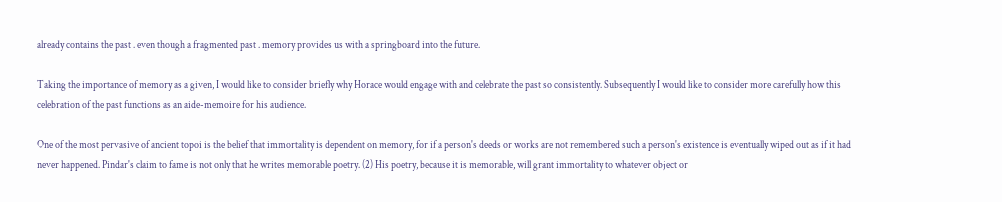already contains the past . even though a fragmented past . memory provides us with a springboard into the future.

Taking the importance of memory as a given, I would like to consider briefly why Horace would engage with and celebrate the past so consistently. Subsequently I would like to consider more carefully how this celebration of the past functions as an aide-memoire for his audience.

One of the most pervasive of ancient topoi is the belief that immortality is dependent on memory, for if a person's deeds or works are not remembered such a person's existence is eventually wiped out as if it had never happened. Pindar's claim to fame is not only that he writes memorable poetry. (2) His poetry, because it is memorable, will grant immortality to whatever object or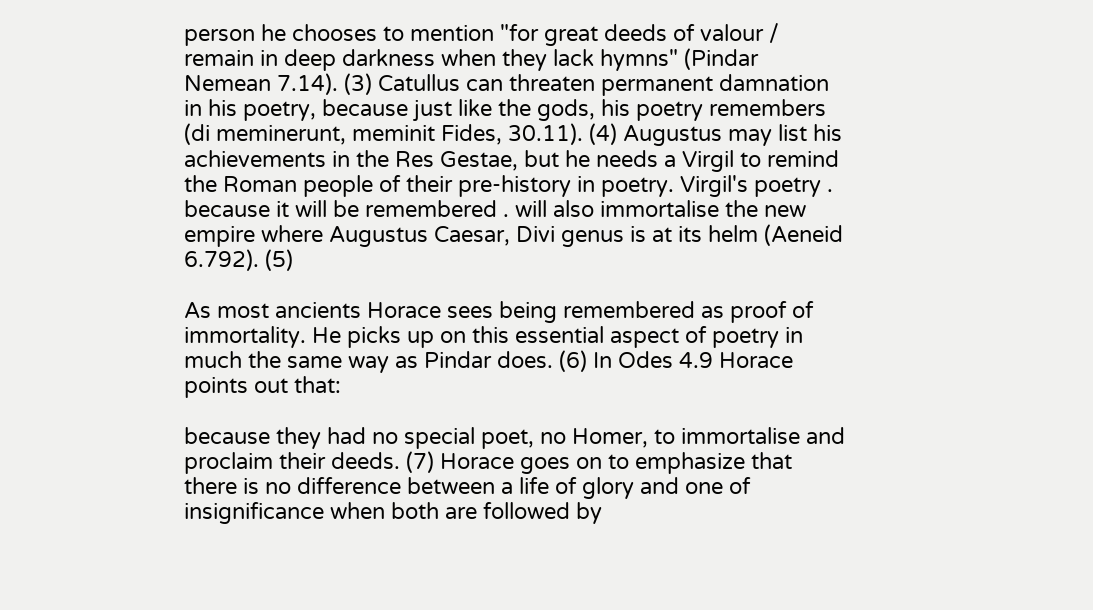person he chooses to mention "for great deeds of valour / remain in deep darkness when they lack hymns" (Pindar Nemean 7.14). (3) Catullus can threaten permanent damnation in his poetry, because just like the gods, his poetry remembers (di meminerunt, meminit Fides, 30.11). (4) Augustus may list his achievements in the Res Gestae, but he needs a Virgil to remind the Roman people of their pre-history in poetry. Virgil's poetry . because it will be remembered . will also immortalise the new empire where Augustus Caesar, Divi genus is at its helm (Aeneid 6.792). (5)

As most ancients Horace sees being remembered as proof of immortality. He picks up on this essential aspect of poetry in much the same way as Pindar does. (6) In Odes 4.9 Horace points out that:

because they had no special poet, no Homer, to immortalise and proclaim their deeds. (7) Horace goes on to emphasize that there is no difference between a life of glory and one of insignificance when both are followed by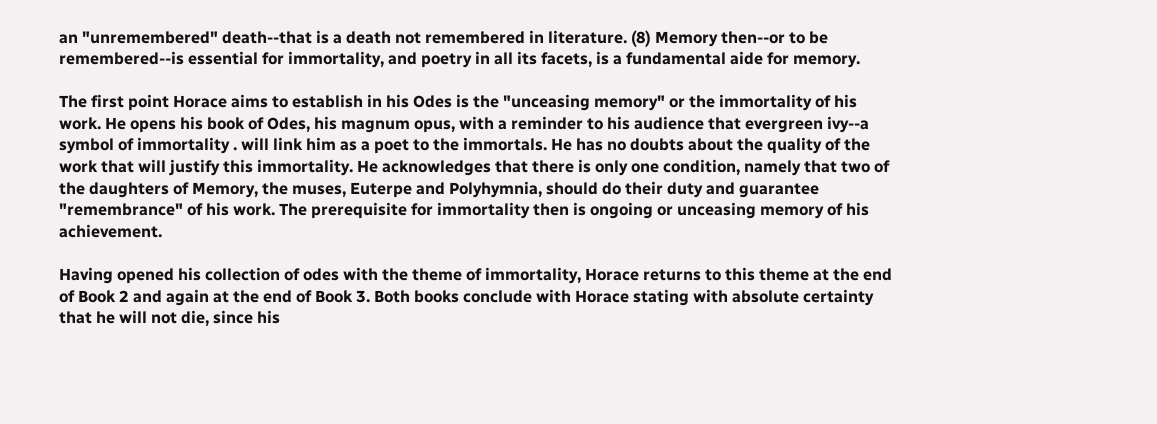an "unremembered" death--that is a death not remembered in literature. (8) Memory then--or to be remembered--is essential for immortality, and poetry in all its facets, is a fundamental aide for memory.

The first point Horace aims to establish in his Odes is the "unceasing memory" or the immortality of his work. He opens his book of Odes, his magnum opus, with a reminder to his audience that evergreen ivy--a symbol of immortality . will link him as a poet to the immortals. He has no doubts about the quality of the work that will justify this immortality. He acknowledges that there is only one condition, namely that two of the daughters of Memory, the muses, Euterpe and Polyhymnia, should do their duty and guarantee "remembrance" of his work. The prerequisite for immortality then is ongoing or unceasing memory of his achievement.

Having opened his collection of odes with the theme of immortality, Horace returns to this theme at the end of Book 2 and again at the end of Book 3. Both books conclude with Horace stating with absolute certainty that he will not die, since his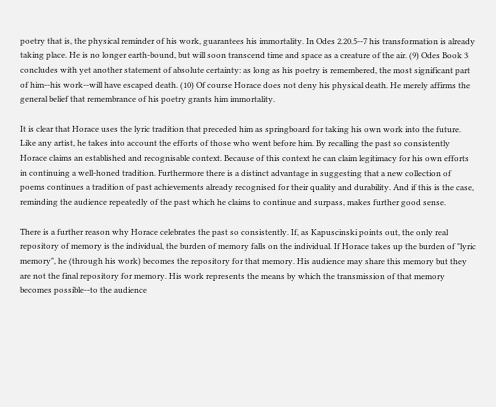poetry that is, the physical reminder of his work, guarantees his immortality. In Odes 2.20.5--7 his transformation is already taking place. He is no longer earth-bound, but will soon transcend time and space as a creature of the air. (9) Odes Book 3 concludes with yet another statement of absolute certainty: as long as his poetry is remembered, the most significant part of him--his work--will have escaped death. (10) Of course Horace does not deny his physical death. He merely affirms the general belief that remembrance of his poetry grants him immortality.

It is clear that Horace uses the lyric tradition that preceded him as springboard for taking his own work into the future. Like any artist, he takes into account the efforts of those who went before him. By recalling the past so consistently Horace claims an established and recognisable context. Because of this context he can claim legitimacy for his own efforts in continuing a well-honed tradition. Furthermore there is a distinct advantage in suggesting that a new collection of poems continues a tradition of past achievements already recognised for their quality and durability. And if this is the case, reminding the audience repeatedly of the past which he claims to continue and surpass, makes further good sense.

There is a further reason why Horace celebrates the past so consistently. If, as Kapuscinski points out, the only real repository of memory is the individual, the burden of memory falls on the individual. If Horace takes up the burden of "lyric memory", he (through his work) becomes the repository for that memory. His audience may share this memory but they are not the final repository for memory. His work represents the means by which the transmission of that memory becomes possible--to the audience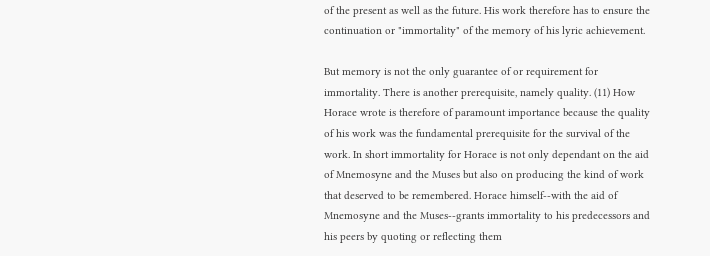of the present as well as the future. His work therefore has to ensure the continuation or "immortality" of the memory of his lyric achievement.

But memory is not the only guarantee of or requirement for immortality. There is another prerequisite, namely quality. (11) How Horace wrote is therefore of paramount importance because the quality of his work was the fundamental prerequisite for the survival of the work. In short immortality for Horace is not only dependant on the aid of Mnemosyne and the Muses but also on producing the kind of work that deserved to be remembered. Horace himself--with the aid of Mnemosyne and the Muses--grants immortality to his predecessors and his peers by quoting or reflecting them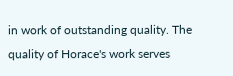in work of outstanding quality. The quality of Horace's work serves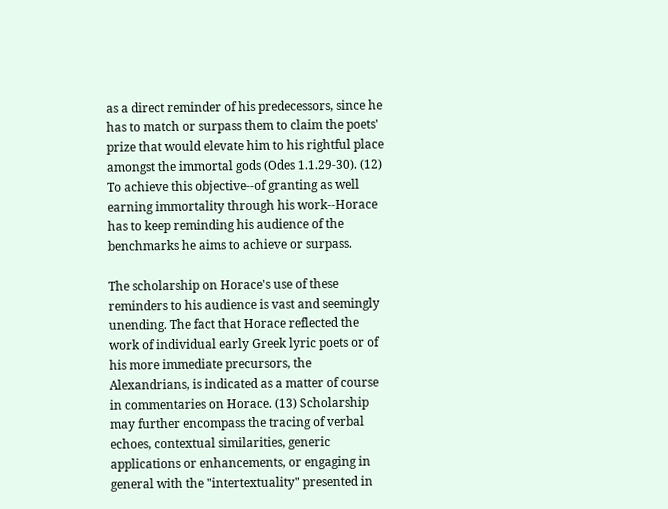as a direct reminder of his predecessors, since he has to match or surpass them to claim the poets' prize that would elevate him to his rightful place amongst the immortal gods (Odes 1.1.29-30). (12) To achieve this objective--of granting as well earning immortality through his work--Horace has to keep reminding his audience of the benchmarks he aims to achieve or surpass.

The scholarship on Horace's use of these reminders to his audience is vast and seemingly unending. The fact that Horace reflected the work of individual early Greek lyric poets or of his more immediate precursors, the Alexandrians, is indicated as a matter of course in commentaries on Horace. (13) Scholarship may further encompass the tracing of verbal echoes, contextual similarities, generic applications or enhancements, or engaging in general with the "intertextuality" presented in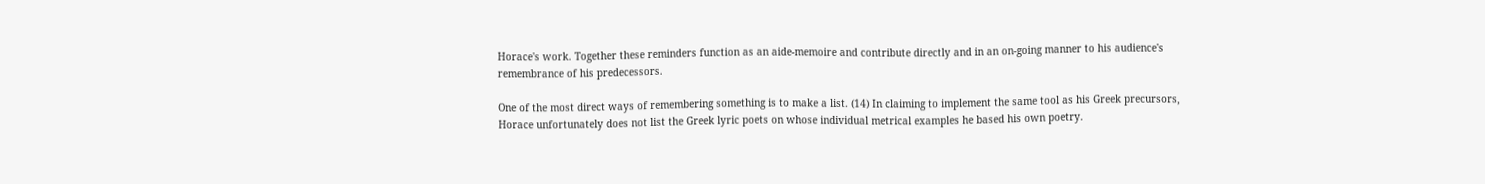Horace's work. Together these reminders function as an aide-memoire and contribute directly and in an on-going manner to his audience's remembrance of his predecessors.

One of the most direct ways of remembering something is to make a list. (14) In claiming to implement the same tool as his Greek precursors, Horace unfortunately does not list the Greek lyric poets on whose individual metrical examples he based his own poetry.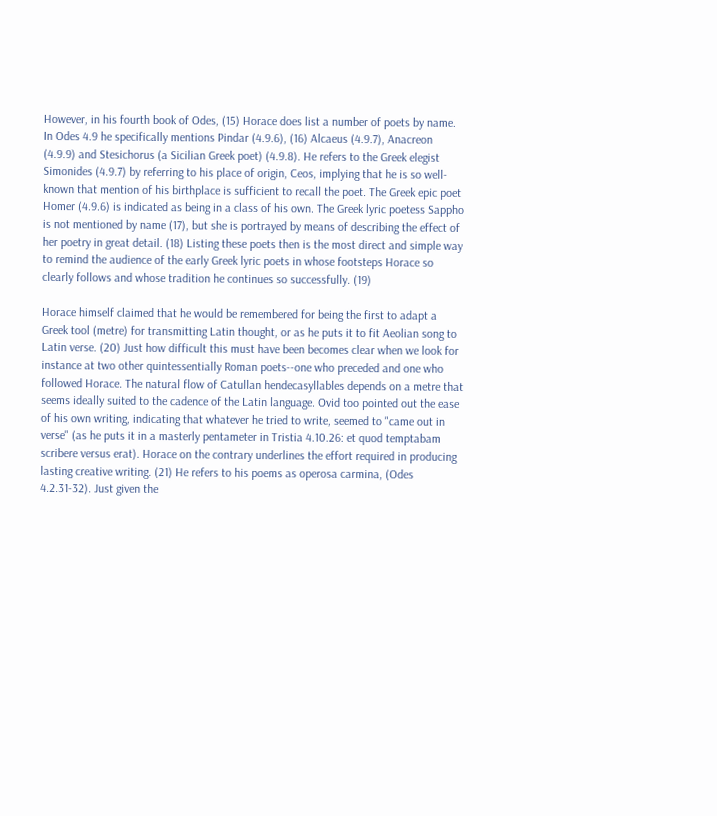However, in his fourth book of Odes, (15) Horace does list a number of poets by name. In Odes 4.9 he specifically mentions Pindar (4.9.6), (16) Alcaeus (4.9.7), Anacreon (4.9.9) and Stesichorus (a Sicilian Greek poet) (4.9.8). He refers to the Greek elegist Simonides (4.9.7) by referring to his place of origin, Ceos, implying that he is so well-known that mention of his birthplace is sufficient to recall the poet. The Greek epic poet Homer (4.9.6) is indicated as being in a class of his own. The Greek lyric poetess Sappho is not mentioned by name (17), but she is portrayed by means of describing the effect of her poetry in great detail. (18) Listing these poets then is the most direct and simple way to remind the audience of the early Greek lyric poets in whose footsteps Horace so clearly follows and whose tradition he continues so successfully. (19)

Horace himself claimed that he would be remembered for being the first to adapt a Greek tool (metre) for transmitting Latin thought, or as he puts it to fit Aeolian song to Latin verse. (20) Just how difficult this must have been becomes clear when we look for instance at two other quintessentially Roman poets--one who preceded and one who followed Horace. The natural flow of Catullan hendecasyllables depends on a metre that seems ideally suited to the cadence of the Latin language. Ovid too pointed out the ease of his own writing, indicating that whatever he tried to write, seemed to "came out in verse" (as he puts it in a masterly pentameter in Tristia 4.10.26: et quod temptabam scribere versus erat). Horace on the contrary underlines the effort required in producing lasting creative writing. (21) He refers to his poems as operosa carmina, (Odes 4.2.31-32). Just given the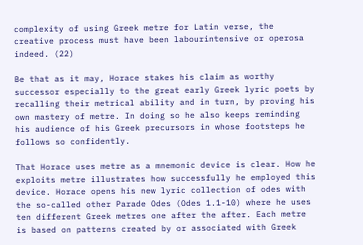complexity of using Greek metre for Latin verse, the creative process must have been labourintensive or operosa indeed. (22)

Be that as it may, Horace stakes his claim as worthy successor especially to the great early Greek lyric poets by recalling their metrical ability and in turn, by proving his own mastery of metre. In doing so he also keeps reminding his audience of his Greek precursors in whose footsteps he follows so confidently.

That Horace uses metre as a mnemonic device is clear. How he exploits metre illustrates how successfully he employed this device. Horace opens his new lyric collection of odes with the so-called other Parade Odes (Odes 1.1-10) where he uses ten different Greek metres one after the after. Each metre is based on patterns created by or associated with Greek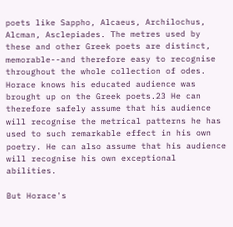poets like Sappho, Alcaeus, Archilochus, Alcman, Asclepiades. The metres used by these and other Greek poets are distinct, memorable--and therefore easy to recognise throughout the whole collection of odes. Horace knows his educated audience was brought up on the Greek poets.23 He can therefore safely assume that his audience will recognise the metrical patterns he has used to such remarkable effect in his own poetry. He can also assume that his audience will recognise his own exceptional abilities.

But Horace's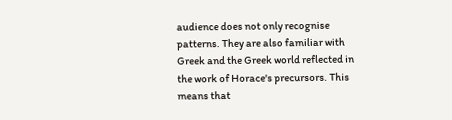audience does not only recognise patterns. They are also familiar with Greek and the Greek world reflected in the work of Horace's precursors. This means that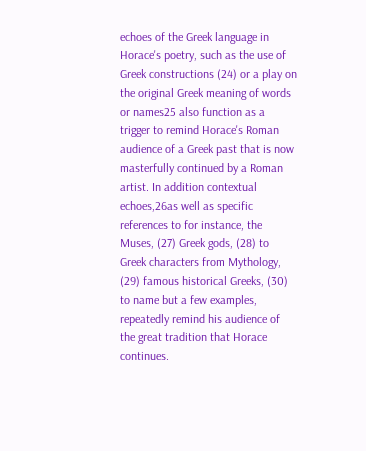echoes of the Greek language in Horace's poetry, such as the use of Greek constructions (24) or a play on the original Greek meaning of words or names25 also function as a trigger to remind Horace's Roman audience of a Greek past that is now masterfully continued by a Roman artist. In addition contextual echoes,26as well as specific references to for instance, the Muses, (27) Greek gods, (28) to Greek characters from Mythology, (29) famous historical Greeks, (30) to name but a few examples, repeatedly remind his audience of the great tradition that Horace continues.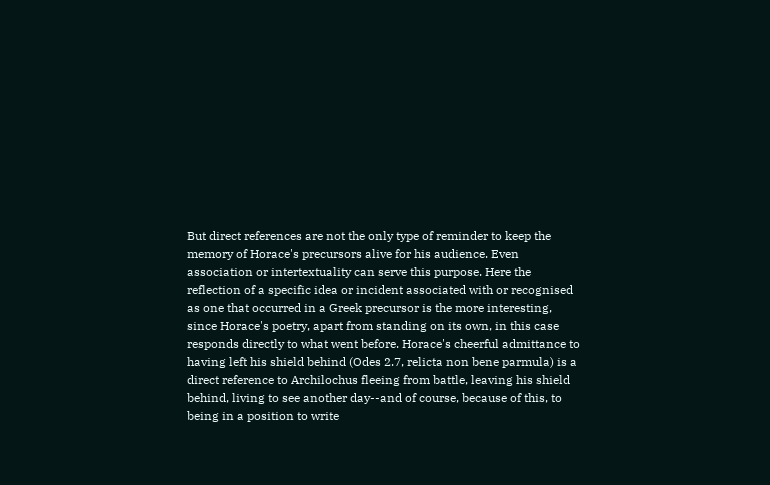But direct references are not the only type of reminder to keep the memory of Horace's precursors alive for his audience. Even association or intertextuality can serve this purpose. Here the reflection of a specific idea or incident associated with or recognised as one that occurred in a Greek precursor is the more interesting, since Horace's poetry, apart from standing on its own, in this case responds directly to what went before. Horace's cheerful admittance to having left his shield behind (Odes 2.7, relicta non bene parmula) is a direct reference to Archilochus fleeing from battle, leaving his shield behind, living to see another day--and of course, because of this, to being in a position to write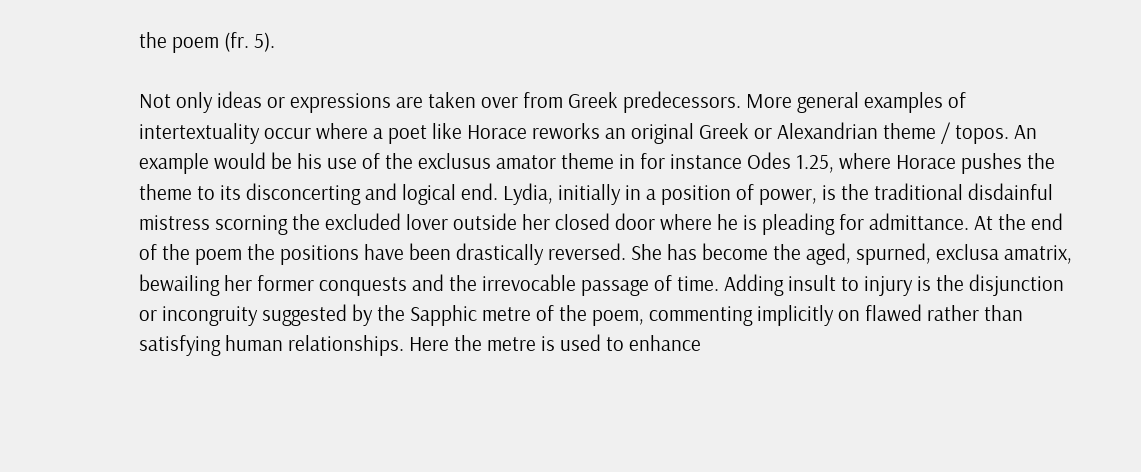the poem (fr. 5).

Not only ideas or expressions are taken over from Greek predecessors. More general examples of intertextuality occur where a poet like Horace reworks an original Greek or Alexandrian theme / topos. An example would be his use of the exclusus amator theme in for instance Odes 1.25, where Horace pushes the theme to its disconcerting and logical end. Lydia, initially in a position of power, is the traditional disdainful mistress scorning the excluded lover outside her closed door where he is pleading for admittance. At the end of the poem the positions have been drastically reversed. She has become the aged, spurned, exclusa amatrix, bewailing her former conquests and the irrevocable passage of time. Adding insult to injury is the disjunction or incongruity suggested by the Sapphic metre of the poem, commenting implicitly on flawed rather than satisfying human relationships. Here the metre is used to enhance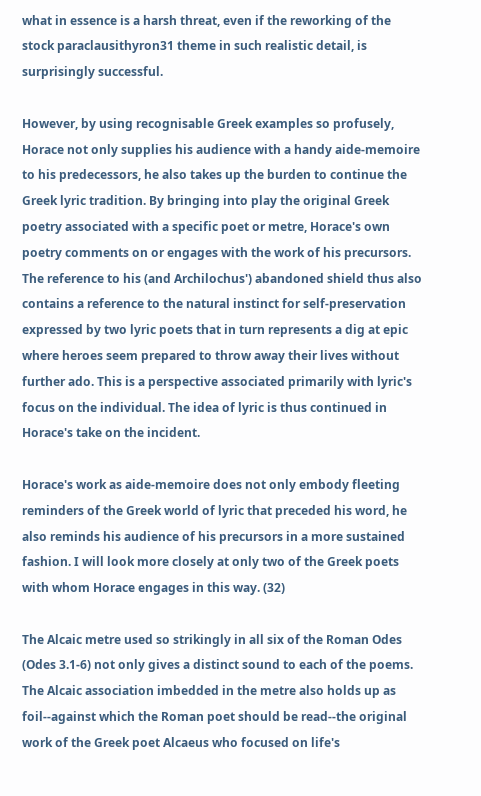what in essence is a harsh threat, even if the reworking of the stock paraclausithyron31 theme in such realistic detail, is surprisingly successful.

However, by using recognisable Greek examples so profusely, Horace not only supplies his audience with a handy aide-memoire to his predecessors, he also takes up the burden to continue the Greek lyric tradition. By bringing into play the original Greek poetry associated with a specific poet or metre, Horace's own poetry comments on or engages with the work of his precursors. The reference to his (and Archilochus') abandoned shield thus also contains a reference to the natural instinct for self-preservation expressed by two lyric poets that in turn represents a dig at epic where heroes seem prepared to throw away their lives without further ado. This is a perspective associated primarily with lyric's focus on the individual. The idea of lyric is thus continued in Horace's take on the incident.

Horace's work as aide-memoire does not only embody fleeting reminders of the Greek world of lyric that preceded his word, he also reminds his audience of his precursors in a more sustained fashion. I will look more closely at only two of the Greek poets with whom Horace engages in this way. (32)

The Alcaic metre used so strikingly in all six of the Roman Odes (Odes 3.1-6) not only gives a distinct sound to each of the poems. The Alcaic association imbedded in the metre also holds up as foil--against which the Roman poet should be read--the original work of the Greek poet Alcaeus who focused on life's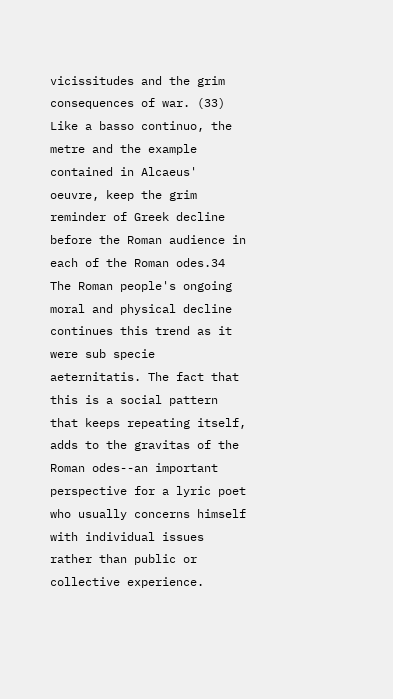vicissitudes and the grim consequences of war. (33) Like a basso continuo, the metre and the example contained in Alcaeus' oeuvre, keep the grim reminder of Greek decline before the Roman audience in each of the Roman odes.34 The Roman people's ongoing moral and physical decline continues this trend as it were sub specie aeternitatis. The fact that this is a social pattern that keeps repeating itself, adds to the gravitas of the Roman odes--an important perspective for a lyric poet who usually concerns himself with individual issues rather than public or collective experience.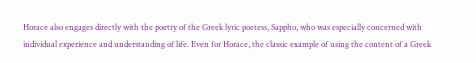Horace also engages directly with the poetry of the Greek lyric poetess, Sappho, who was especially concerned with individual experience and understanding of life. Even for Horace, the classic example of using the content of a Greek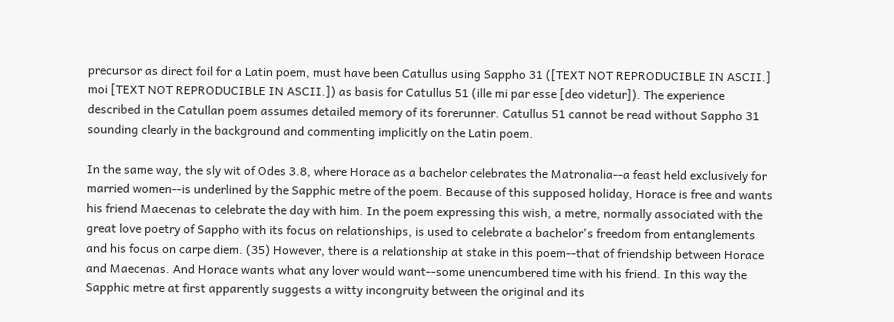precursor as direct foil for a Latin poem, must have been Catullus using Sappho 31 ([TEXT NOT REPRODUCIBLE IN ASCII.] moi [TEXT NOT REPRODUCIBLE IN ASCII.]) as basis for Catullus 51 (ille mi par esse [deo videtur]). The experience described in the Catullan poem assumes detailed memory of its forerunner. Catullus 51 cannot be read without Sappho 31 sounding clearly in the background and commenting implicitly on the Latin poem.

In the same way, the sly wit of Odes 3.8, where Horace as a bachelor celebrates the Matronalia--a feast held exclusively for married women--is underlined by the Sapphic metre of the poem. Because of this supposed holiday, Horace is free and wants his friend Maecenas to celebrate the day with him. In the poem expressing this wish, a metre, normally associated with the great love poetry of Sappho with its focus on relationships, is used to celebrate a bachelor's freedom from entanglements and his focus on carpe diem. (35) However, there is a relationship at stake in this poem--that of friendship between Horace and Maecenas. And Horace wants what any lover would want--some unencumbered time with his friend. In this way the Sapphic metre at first apparently suggests a witty incongruity between the original and its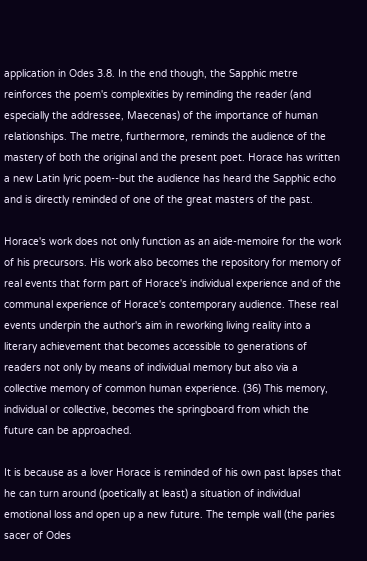application in Odes 3.8. In the end though, the Sapphic metre reinforces the poem's complexities by reminding the reader (and especially the addressee, Maecenas) of the importance of human relationships. The metre, furthermore, reminds the audience of the mastery of both the original and the present poet. Horace has written a new Latin lyric poem--but the audience has heard the Sapphic echo and is directly reminded of one of the great masters of the past.

Horace's work does not only function as an aide-memoire for the work of his precursors. His work also becomes the repository for memory of real events that form part of Horace's individual experience and of the communal experience of Horace's contemporary audience. These real events underpin the author's aim in reworking living reality into a literary achievement that becomes accessible to generations of readers not only by means of individual memory but also via a collective memory of common human experience. (36) This memory, individual or collective, becomes the springboard from which the future can be approached.

It is because as a lover Horace is reminded of his own past lapses that he can turn around (poetically at least) a situation of individual emotional loss and open up a new future. The temple wall (the paries sacer of Odes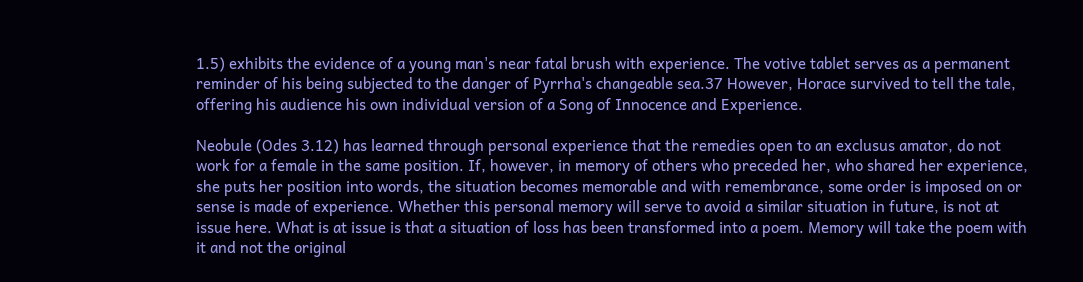1.5) exhibits the evidence of a young man's near fatal brush with experience. The votive tablet serves as a permanent reminder of his being subjected to the danger of Pyrrha's changeable sea.37 However, Horace survived to tell the tale, offering his audience his own individual version of a Song of Innocence and Experience.

Neobule (Odes 3.12) has learned through personal experience that the remedies open to an exclusus amator, do not work for a female in the same position. If, however, in memory of others who preceded her, who shared her experience, she puts her position into words, the situation becomes memorable and with remembrance, some order is imposed on or sense is made of experience. Whether this personal memory will serve to avoid a similar situation in future, is not at issue here. What is at issue is that a situation of loss has been transformed into a poem. Memory will take the poem with it and not the original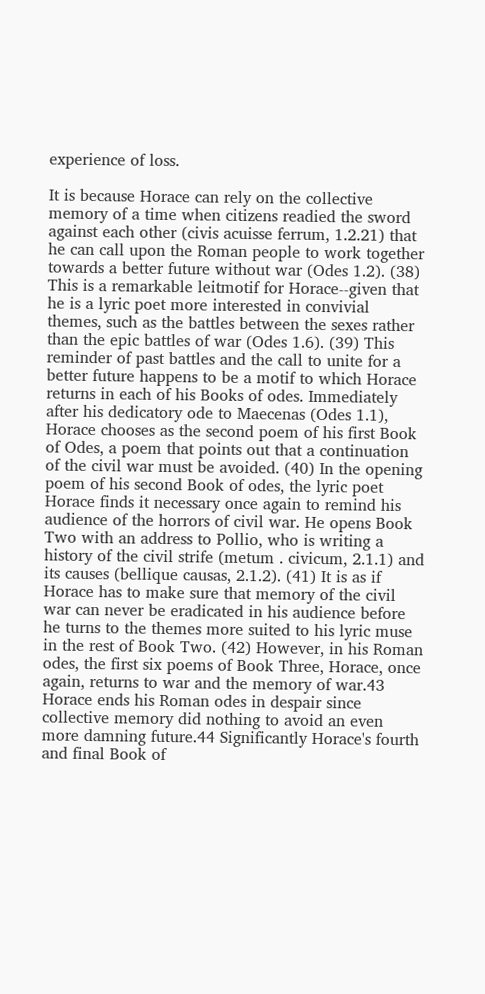experience of loss.

It is because Horace can rely on the collective memory of a time when citizens readied the sword against each other (civis acuisse ferrum, 1.2.21) that he can call upon the Roman people to work together towards a better future without war (Odes 1.2). (38) This is a remarkable leitmotif for Horace--given that he is a lyric poet more interested in convivial themes, such as the battles between the sexes rather than the epic battles of war (Odes 1.6). (39) This reminder of past battles and the call to unite for a better future happens to be a motif to which Horace returns in each of his Books of odes. Immediately after his dedicatory ode to Maecenas (Odes 1.1), Horace chooses as the second poem of his first Book of Odes, a poem that points out that a continuation of the civil war must be avoided. (40) In the opening poem of his second Book of odes, the lyric poet Horace finds it necessary once again to remind his audience of the horrors of civil war. He opens Book Two with an address to Pollio, who is writing a history of the civil strife (metum . civicum, 2.1.1) and its causes (bellique causas, 2.1.2). (41) It is as if Horace has to make sure that memory of the civil war can never be eradicated in his audience before he turns to the themes more suited to his lyric muse in the rest of Book Two. (42) However, in his Roman odes, the first six poems of Book Three, Horace, once again, returns to war and the memory of war.43 Horace ends his Roman odes in despair since collective memory did nothing to avoid an even more damning future.44 Significantly Horace's fourth and final Book of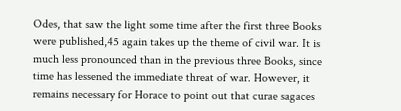Odes, that saw the light some time after the first three Books were published,45 again takes up the theme of civil war. It is much less pronounced than in the previous three Books, since time has lessened the immediate threat of war. However, it remains necessary for Horace to point out that curae sagaces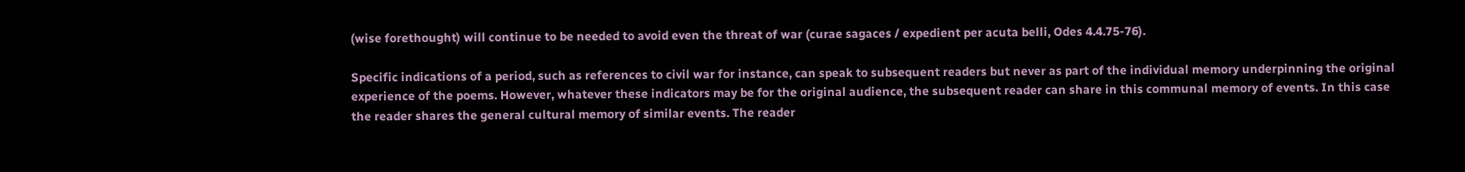(wise forethought) will continue to be needed to avoid even the threat of war (curae sagaces / expedient per acuta belli, Odes 4.4.75-76).

Specific indications of a period, such as references to civil war for instance, can speak to subsequent readers but never as part of the individual memory underpinning the original experience of the poems. However, whatever these indicators may be for the original audience, the subsequent reader can share in this communal memory of events. In this case the reader shares the general cultural memory of similar events. The reader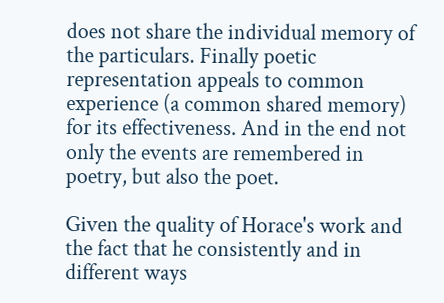does not share the individual memory of the particulars. Finally poetic representation appeals to common experience (a common shared memory) for its effectiveness. And in the end not only the events are remembered in poetry, but also the poet.

Given the quality of Horace's work and the fact that he consistently and in different ways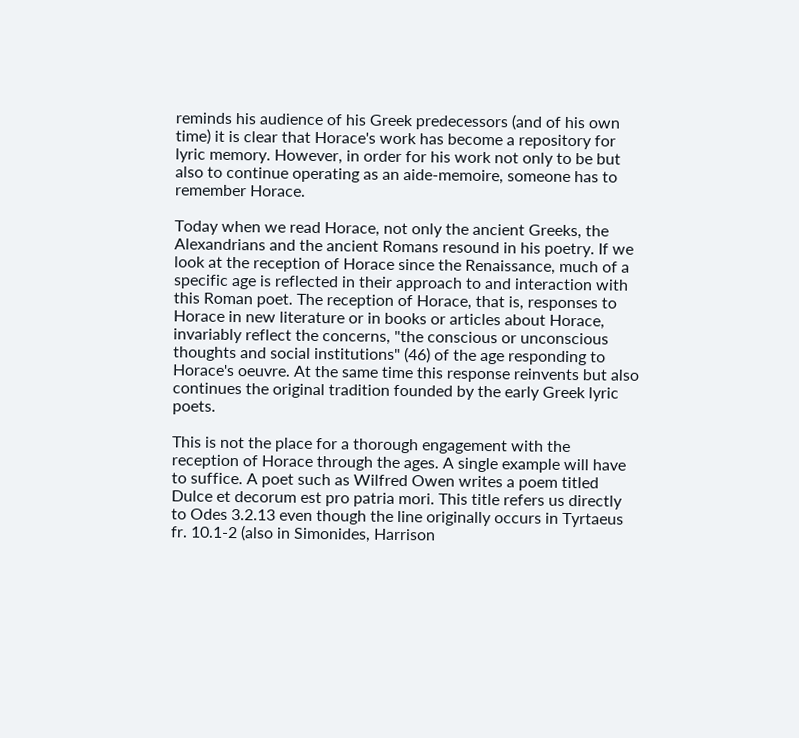reminds his audience of his Greek predecessors (and of his own time) it is clear that Horace's work has become a repository for lyric memory. However, in order for his work not only to be but also to continue operating as an aide-memoire, someone has to remember Horace.

Today when we read Horace, not only the ancient Greeks, the Alexandrians and the ancient Romans resound in his poetry. If we look at the reception of Horace since the Renaissance, much of a specific age is reflected in their approach to and interaction with this Roman poet. The reception of Horace, that is, responses to Horace in new literature or in books or articles about Horace, invariably reflect the concerns, "the conscious or unconscious thoughts and social institutions" (46) of the age responding to Horace's oeuvre. At the same time this response reinvents but also continues the original tradition founded by the early Greek lyric poets.

This is not the place for a thorough engagement with the reception of Horace through the ages. A single example will have to suffice. A poet such as Wilfred Owen writes a poem titled Dulce et decorum est pro patria mori. This title refers us directly to Odes 3.2.13 even though the line originally occurs in Tyrtaeus fr. 10.1-2 (also in Simonides, Harrison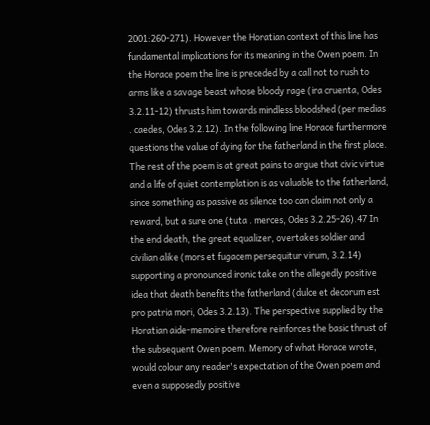2001:260-271). However the Horatian context of this line has fundamental implications for its meaning in the Owen poem. In the Horace poem the line is preceded by a call not to rush to arms like a savage beast whose bloody rage (ira cruenta, Odes 3.2.11-12) thrusts him towards mindless bloodshed (per medias . caedes, Odes 3.2.12). In the following line Horace furthermore questions the value of dying for the fatherland in the first place. The rest of the poem is at great pains to argue that civic virtue and a life of quiet contemplation is as valuable to the fatherland, since something as passive as silence too can claim not only a reward, but a sure one (tuta . merces, Odes 3.2.25-26).47 In the end death, the great equalizer, overtakes soldier and civilian alike (mors et fugacem persequitur virum, 3.2.14) supporting a pronounced ironic take on the allegedly positive idea that death benefits the fatherland (dulce et decorum est pro patria mori, Odes 3.2.13). The perspective supplied by the Horatian aide-memoire therefore reinforces the basic thrust of the subsequent Owen poem. Memory of what Horace wrote, would colour any reader's expectation of the Owen poem and even a supposedly positive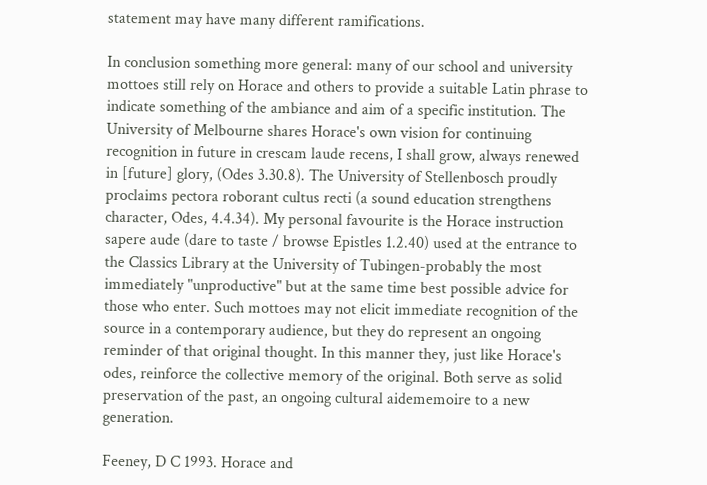statement may have many different ramifications.

In conclusion something more general: many of our school and university mottoes still rely on Horace and others to provide a suitable Latin phrase to indicate something of the ambiance and aim of a specific institution. The University of Melbourne shares Horace's own vision for continuing recognition in future in crescam laude recens, I shall grow, always renewed in [future] glory, (Odes 3.30.8). The University of Stellenbosch proudly proclaims pectora roborant cultus recti (a sound education strengthens character, Odes, 4.4.34). My personal favourite is the Horace instruction sapere aude (dare to taste / browse Epistles 1.2.40) used at the entrance to the Classics Library at the University of Tubingen-probably the most immediately "unproductive" but at the same time best possible advice for those who enter. Such mottoes may not elicit immediate recognition of the source in a contemporary audience, but they do represent an ongoing reminder of that original thought. In this manner they, just like Horace's odes, reinforce the collective memory of the original. Both serve as solid preservation of the past, an ongoing cultural aidememoire to a new generation.

Feeney, D C 1993. Horace and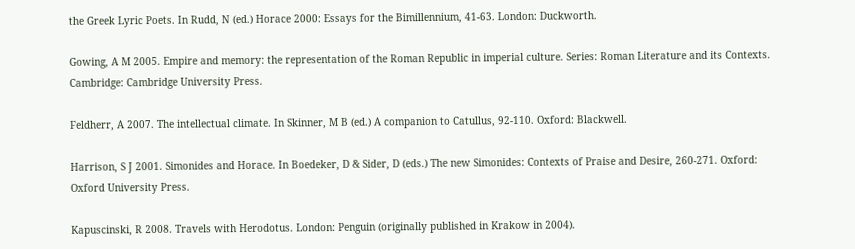the Greek Lyric Poets. In Rudd, N (ed.) Horace 2000: Essays for the Bimillennium, 41-63. London: Duckworth.

Gowing, A M 2005. Empire and memory: the representation of the Roman Republic in imperial culture. Series: Roman Literature and its Contexts. Cambridge: Cambridge University Press.

Feldherr, A 2007. The intellectual climate. In Skinner, M B (ed.) A companion to Catullus, 92-110. Oxford: Blackwell.

Harrison, S J 2001. Simonides and Horace. In Boedeker, D & Sider, D (eds.) The new Simonides: Contexts of Praise and Desire, 260-271. Oxford: Oxford University Press.

Kapuscinski, R 2008. Travels with Herodotus. London: Penguin (originally published in Krakow in 2004).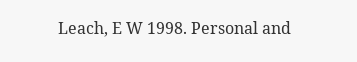Leach, E W 1998. Personal and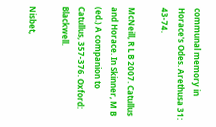communal memory in Horace's Odes. Arethusa 31: 43-74.

McNeill, R L B 2007. Catullus and Horace. In Skinner, M B (ed.) A companion to Catullus, 357-376. Oxford: Blackwell.

Nisbet,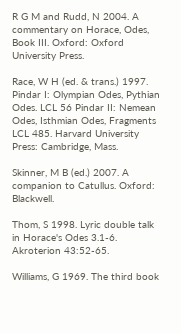R G M and Rudd, N 2004. A commentary on Horace, Odes, Book III. Oxford: Oxford University Press.

Race, W H (ed. & trans.) 1997. Pindar I: Olympian Odes, Pythian Odes. LCL 56 Pindar II: Nemean Odes, Isthmian Odes, Fragments LCL 485. Harvard University Press: Cambridge, Mass.

Skinner, M B (ed.) 2007. A companion to Catullus. Oxford: Blackwell.

Thom, S 1998. Lyric double talk in Horace's Odes 3.1-6. Akroterion 43:52-65.

Williams, G 1969. The third book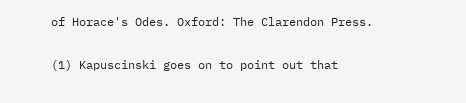of Horace's Odes. Oxford: The Clarendon Press.

(1) Kapuscinski goes on to point out that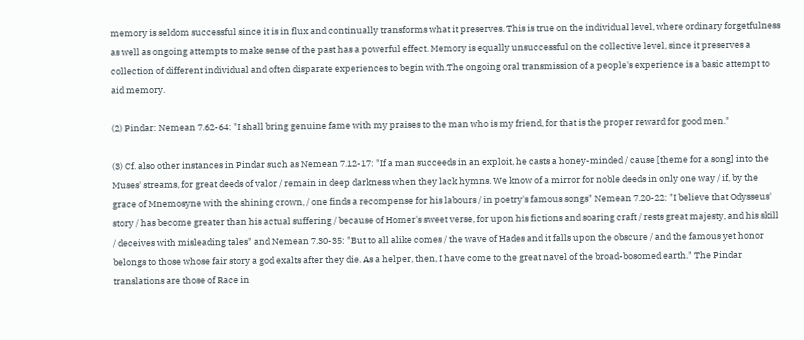memory is seldom successful since it is in flux and continually transforms what it preserves. This is true on the individual level, where ordinary forgetfulness as well as ongoing attempts to make sense of the past has a powerful effect. Memory is equally unsuccessful on the collective level, since it preserves a collection of different individual and often disparate experiences to begin with.The ongoing oral transmission of a people's experience is a basic attempt to aid memory.

(2) Pindar: Nemean 7.62-64: "I shall bring genuine fame with my praises to the man who is my friend, for that is the proper reward for good men."

(3) Cf. also other instances in Pindar such as Nemean 7.12-17: "If a man succeeds in an exploit, he casts a honey-minded / cause [theme for a song] into the Muses' streams, for great deeds of valor / remain in deep darkness when they lack hymns. We know of a mirror for noble deeds in only one way / if, by the grace of Mnemosyne with the shining crown, / one finds a recompense for his labours / in poetry's famous songs" Nemean 7.20-22: "I believe that Odysseus' story / has become greater than his actual suffering / because of Homer's sweet verse, for upon his fictions and soaring craft / rests great majesty, and his skill / deceives with misleading tales" and Nemean 7.30-35: "But to all alike comes / the wave of Hades and it falls upon the obscure / and the famous yet honor belongs to those whose fair story a god exalts after they die. As a helper, then, I have come to the great navel of the broad-bosomed earth." The Pindar translations are those of Race in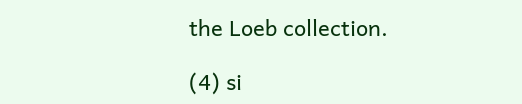the Loeb collection.

(4) si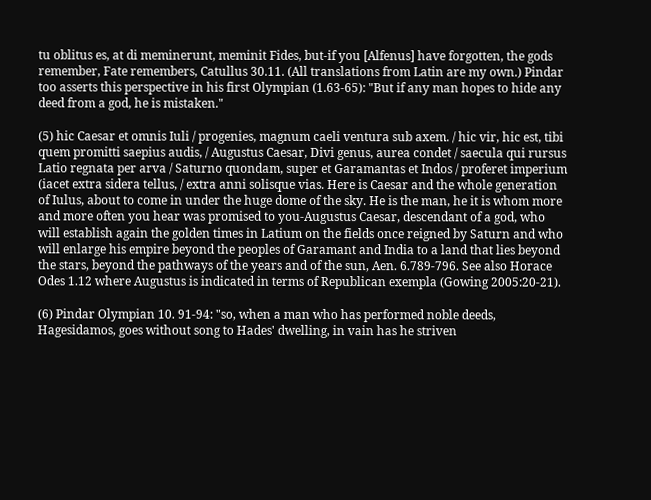tu oblitus es, at di meminerunt, meminit Fides, but-if you [Alfenus] have forgotten, the gods remember, Fate remembers, Catullus 30.11. (All translations from Latin are my own.) Pindar too asserts this perspective in his first Olympian (1.63-65): "But if any man hopes to hide any deed from a god, he is mistaken."

(5) hic Caesar et omnis Iuli / progenies, magnum caeli ventura sub axem. / hic vir, hic est, tibi quem promitti saepius audis, / Augustus Caesar, Divi genus, aurea condet / saecula qui rursus Latio regnata per arva / Saturno quondam, super et Garamantas et Indos / proferet imperium (iacet extra sidera tellus, / extra anni solisque vias. Here is Caesar and the whole generation of Iulus, about to come in under the huge dome of the sky. He is the man, he it is whom more and more often you hear was promised to you-Augustus Caesar, descendant of a god, who will establish again the golden times in Latium on the fields once reigned by Saturn and who will enlarge his empire beyond the peoples of Garamant and India to a land that lies beyond the stars, beyond the pathways of the years and of the sun, Aen. 6.789-796. See also Horace Odes 1.12 where Augustus is indicated in terms of Republican exempla (Gowing 2005:20-21).

(6) Pindar Olympian 10. 91-94: "so, when a man who has performed noble deeds, Hagesidamos, goes without song to Hades' dwelling, in vain has he striven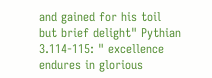and gained for his toil but brief delight" Pythian 3.114-115: " excellence endures in glorious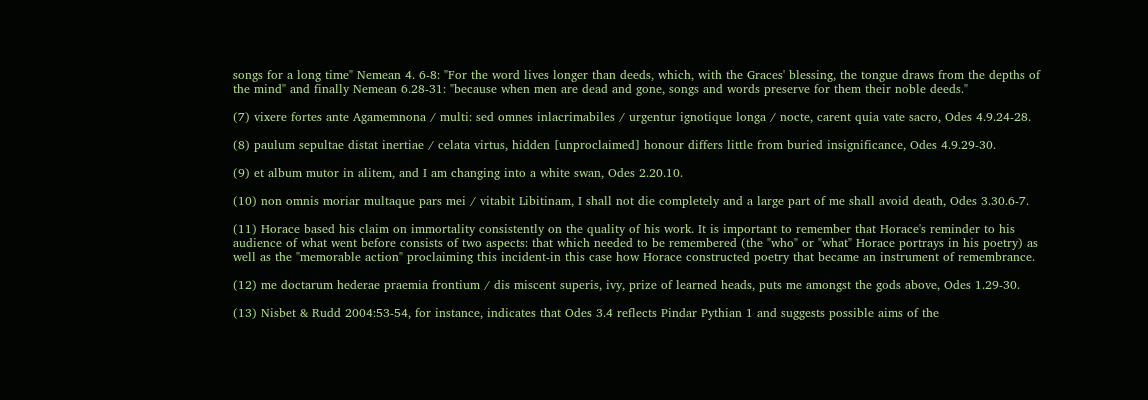songs for a long time" Nemean 4. 6-8: "For the word lives longer than deeds, which, with the Graces' blessing, the tongue draws from the depths of the mind" and finally Nemean 6.28-31: "because when men are dead and gone, songs and words preserve for them their noble deeds."

(7) vixere fortes ante Agamemnona / multi: sed omnes inlacrimabiles / urgentur ignotique longa / nocte, carent quia vate sacro, Odes 4.9.24-28.

(8) paulum sepultae distat inertiae / celata virtus, hidden [unproclaimed] honour differs little from buried insignificance, Odes 4.9.29-30.

(9) et album mutor in alitem, and I am changing into a white swan, Odes 2.20.10.

(10) non omnis moriar multaque pars mei / vitabit Libitinam, I shall not die completely and a large part of me shall avoid death, Odes 3.30.6-7.

(11) Horace based his claim on immortality consistently on the quality of his work. It is important to remember that Horace's reminder to his audience of what went before consists of two aspects: that which needed to be remembered (the "who" or "what" Horace portrays in his poetry) as well as the "memorable action" proclaiming this incident-in this case how Horace constructed poetry that became an instrument of remembrance.

(12) me doctarum hederae praemia frontium / dis miscent superis, ivy, prize of learned heads, puts me amongst the gods above, Odes 1.29-30.

(13) Nisbet & Rudd 2004:53-54, for instance, indicates that Odes 3.4 reflects Pindar Pythian 1 and suggests possible aims of the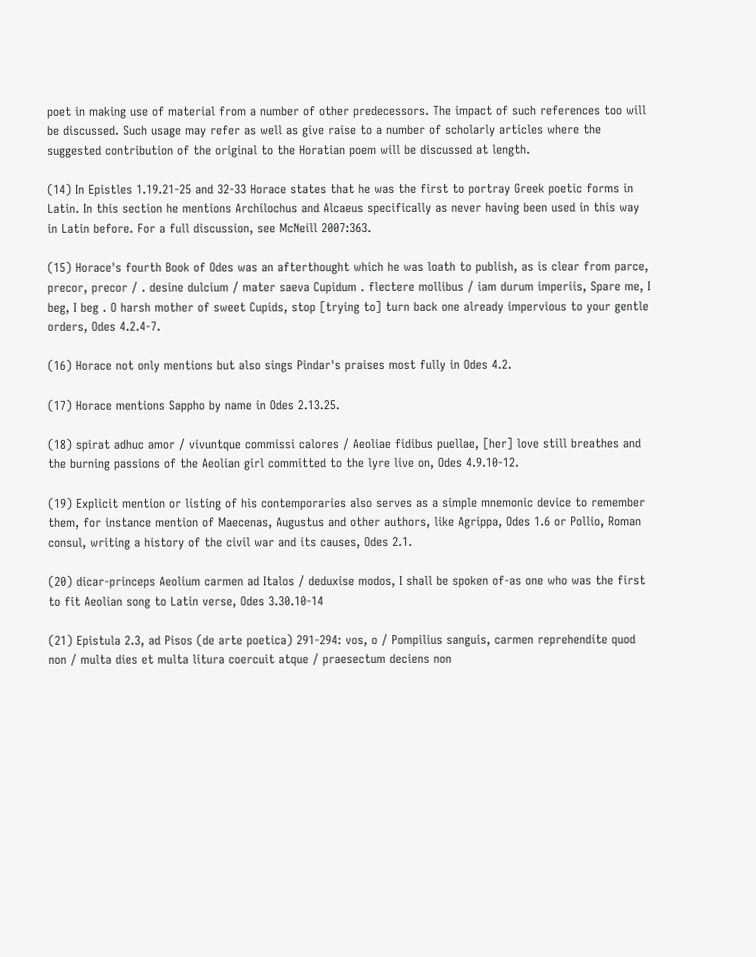poet in making use of material from a number of other predecessors. The impact of such references too will be discussed. Such usage may refer as well as give raise to a number of scholarly articles where the suggested contribution of the original to the Horatian poem will be discussed at length.

(14) In Epistles 1.19.21-25 and 32-33 Horace states that he was the first to portray Greek poetic forms in Latin. In this section he mentions Archilochus and Alcaeus specifically as never having been used in this way in Latin before. For a full discussion, see McNeill 2007:363.

(15) Horace's fourth Book of Odes was an afterthought which he was loath to publish, as is clear from parce, precor, precor / . desine dulcium / mater saeva Cupidum . flectere mollibus / iam durum imperiis, Spare me, I beg, I beg . O harsh mother of sweet Cupids, stop [trying to] turn back one already impervious to your gentle orders, Odes 4.2.4-7.

(16) Horace not only mentions but also sings Pindar's praises most fully in Odes 4.2.

(17) Horace mentions Sappho by name in Odes 2.13.25.

(18) spirat adhuc amor / vivuntque commissi calores / Aeoliae fidibus puellae, [her] love still breathes and the burning passions of the Aeolian girl committed to the lyre live on, Odes 4.9.10-12.

(19) Explicit mention or listing of his contemporaries also serves as a simple mnemonic device to remember them, for instance mention of Maecenas, Augustus and other authors, like Agrippa, Odes 1.6 or Pollio, Roman consul, writing a history of the civil war and its causes, Odes 2.1.

(20) dicar-princeps Aeolium carmen ad Italos / deduxise modos, I shall be spoken of-as one who was the first to fit Aeolian song to Latin verse, Odes 3.30.10-14

(21) Epistula 2.3, ad Pisos (de arte poetica) 291-294: vos, o / Pompilius sanguis, carmen reprehendite quod non / multa dies et multa litura coercuit atque / praesectum deciens non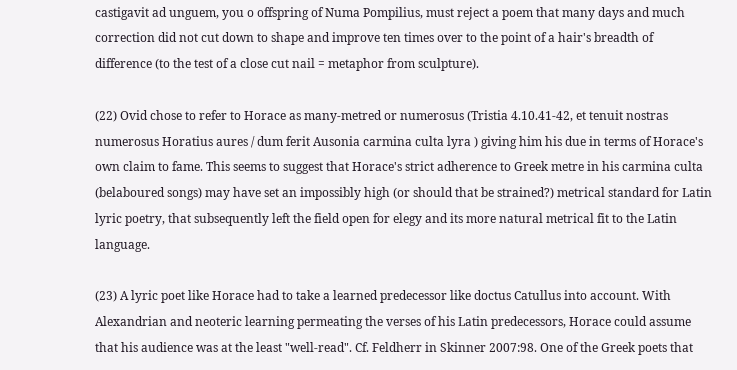castigavit ad unguem, you o offspring of Numa Pompilius, must reject a poem that many days and much correction did not cut down to shape and improve ten times over to the point of a hair's breadth of difference (to the test of a close cut nail = metaphor from sculpture).

(22) Ovid chose to refer to Horace as many-metred or numerosus (Tristia 4.10.41-42, et tenuit nostras numerosus Horatius aures / dum ferit Ausonia carmina culta lyra ) giving him his due in terms of Horace's own claim to fame. This seems to suggest that Horace's strict adherence to Greek metre in his carmina culta (belaboured songs) may have set an impossibly high (or should that be strained?) metrical standard for Latin lyric poetry, that subsequently left the field open for elegy and its more natural metrical fit to the Latin language.

(23) A lyric poet like Horace had to take a learned predecessor like doctus Catullus into account. With Alexandrian and neoteric learning permeating the verses of his Latin predecessors, Horace could assume that his audience was at the least "well-read". Cf. Feldherr in Skinner 2007:98. One of the Greek poets that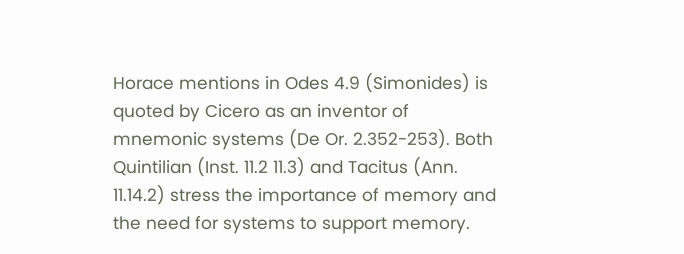Horace mentions in Odes 4.9 (Simonides) is quoted by Cicero as an inventor of mnemonic systems (De Or. 2.352-253). Both Quintilian (Inst. 11.2 11.3) and Tacitus (Ann. 11.14.2) stress the importance of memory and the need for systems to support memory.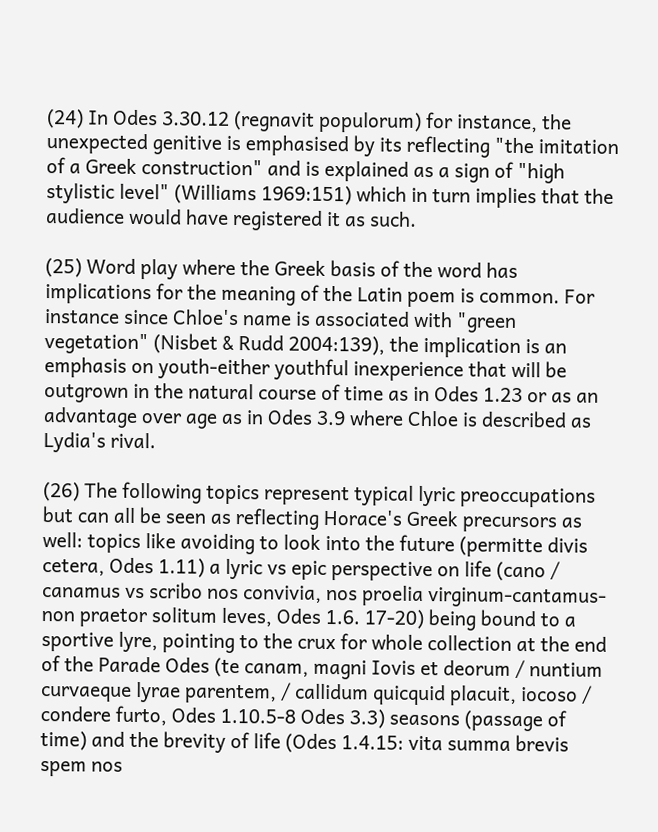(24) In Odes 3.30.12 (regnavit populorum) for instance, the unexpected genitive is emphasised by its reflecting "the imitation of a Greek construction" and is explained as a sign of "high stylistic level" (Williams 1969:151) which in turn implies that the audience would have registered it as such.

(25) Word play where the Greek basis of the word has implications for the meaning of the Latin poem is common. For instance since Chloe's name is associated with "green vegetation" (Nisbet & Rudd 2004:139), the implication is an emphasis on youth-either youthful inexperience that will be outgrown in the natural course of time as in Odes 1.23 or as an advantage over age as in Odes 3.9 where Chloe is described as Lydia's rival.

(26) The following topics represent typical lyric preoccupations but can all be seen as reflecting Horace's Greek precursors as well: topics like avoiding to look into the future (permitte divis cetera, Odes 1.11) a lyric vs epic perspective on life (cano / canamus vs scribo nos convivia, nos proelia virginum-cantamus-non praetor solitum leves, Odes 1.6. 17-20) being bound to a sportive lyre, pointing to the crux for whole collection at the end of the Parade Odes (te canam, magni Iovis et deorum / nuntium curvaeque lyrae parentem, / callidum quicquid placuit, iocoso / condere furto, Odes 1.10.5-8 Odes 3.3) seasons (passage of time) and the brevity of life (Odes 1.4.15: vita summa brevis spem nos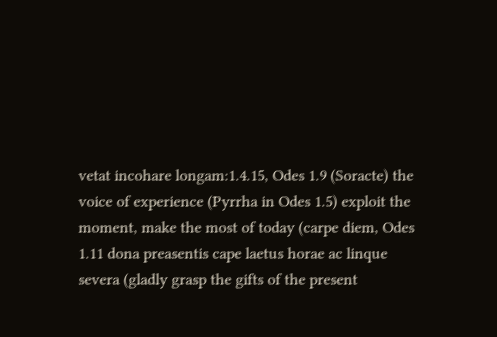vetat incohare longam:1.4.15, Odes 1.9 (Soracte) the voice of experience (Pyrrha in Odes 1.5) exploit the moment, make the most of today (carpe diem, Odes 1.11 dona preasentis cape laetus horae ac linque severa (gladly grasp the gifts of the present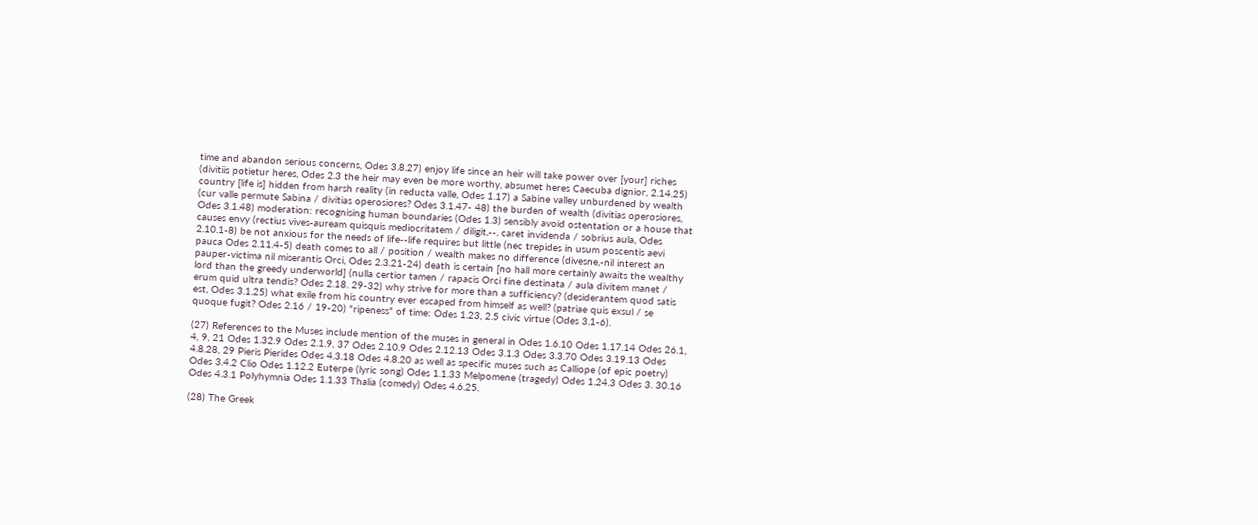time and abandon serious concerns, Odes 3.8.27) enjoy life since an heir will take power over [your] riches (divitiis potietur heres, Odes 2.3 the heir may even be more worthy, absumet heres Caecuba dignior, 2.14.25) country [life is] hidden from harsh reality (in reducta valle, Odes 1.17) a Sabine valley unburdened by wealth (cur valle permute Sabina / divitias operosiores? Odes 3.1.47- 48) the burden of wealth (divitias operosiores, Odes 3.1.48) moderation: recognising human boundaries (Odes 1.3) sensibly avoid ostentation or a house that causes envy (rectius vives-auream quisquis mediocritatem / diligit,--. caret invidenda / sobrius aula, Odes 2.10.1-8) be not anxious for the needs of life--life requires but little (nec trepides in usum poscentis aevi pauca Odes 2.11.4-5) death comes to all / position / wealth makes no difference (divesne,-nil interest an pauper-victima nil miserantis Orci, Odes 2.3.21-24) death is certain [no hall more certainly awaits the wealthy lord than the greedy underworld] (nulla certior tamen / rapacis Orci fine destinata / aula divitem manet / erum quid ultra tendis? Odes 2.18. 29-32) why strive for more than a sufficiency? (desiderantem quod satis est, Odes 3.1.25) what exile from his country ever escaped from himself as well? (patriae quis exsul / se quoque fugit? Odes 2.16 / 19-20) "ripeness" of time: Odes 1.23, 2.5 civic virtue (Odes 3.1-6).

(27) References to the Muses include mention of the muses in general in Odes 1.6.10 Odes 1.17.14 Odes 26.1, 4, 9, 21 Odes 1.32.9 Odes 2.1.9, 37 Odes 2.10.9 Odes 2.12.13 Odes 3.1.3 Odes 3.3.70 Odes 3.19.13 Odes 4.8.28, 29 Pieris Pierides Odes 4.3.18 Odes 4.8.20 as well as specific muses such as Calliope (of epic poetry) Odes 3.4.2 Clio Odes 1.12.2 Euterpe (lyric song) Odes 1.1.33 Melpomene (tragedy) Odes 1.24.3 Odes 3. 30.16 Odes 4.3.1 Polyhymnia Odes 1.1.33 Thalia (comedy) Odes 4.6.25.

(28) The Greek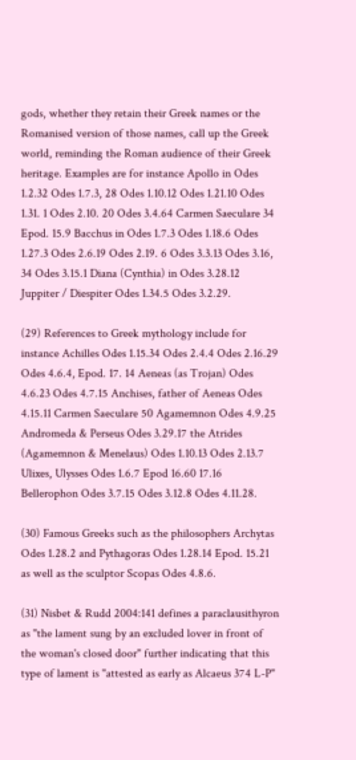gods, whether they retain their Greek names or the Romanised version of those names, call up the Greek world, reminding the Roman audience of their Greek heritage. Examples are for instance Apollo in Odes 1.2.32 Odes 1.7.3, 28 Odes 1.10.12 Odes 1.21.10 Odes 1.31. 1 Odes 2.10. 20 Odes 3.4.64 Carmen Saeculare 34 Epod. 15.9 Bacchus in Odes 1.7.3 Odes 1.18.6 Odes 1.27.3 Odes 2.6.19 Odes 2.19. 6 Odes 3.3.13 Odes 3.16, 34 Odes 3.15.1 Diana (Cynthia) in Odes 3.28.12 Juppiter / Diespiter Odes 1.34.5 Odes 3.2.29.

(29) References to Greek mythology include for instance Achilles Odes 1.15.34 Odes 2.4.4 Odes 2.16.29 Odes 4.6.4, Epod. 17. 14 Aeneas (as Trojan) Odes 4.6.23 Odes 4.7.15 Anchises, father of Aeneas Odes 4.15.11 Carmen Saeculare 50 Agamemnon Odes 4.9.25 Andromeda & Perseus Odes 3.29.17 the Atrides (Agamemnon & Menelaus) Odes 1.10.13 Odes 2.13.7 Ulixes, Ulysses Odes 1.6.7 Epod 16.60 17.16 Bellerophon Odes 3.7.15 Odes 3.12.8 Odes 4.11.28.

(30) Famous Greeks such as the philosophers Archytas Odes 1.28.2 and Pythagoras Odes 1.28.14 Epod. 15.21 as well as the sculptor Scopas Odes 4.8.6.

(31) Nisbet & Rudd 2004:141 defines a paraclausithyron as "the lament sung by an excluded lover in front of the woman's closed door" further indicating that this type of lament is "attested as early as Alcaeus 374 L-P"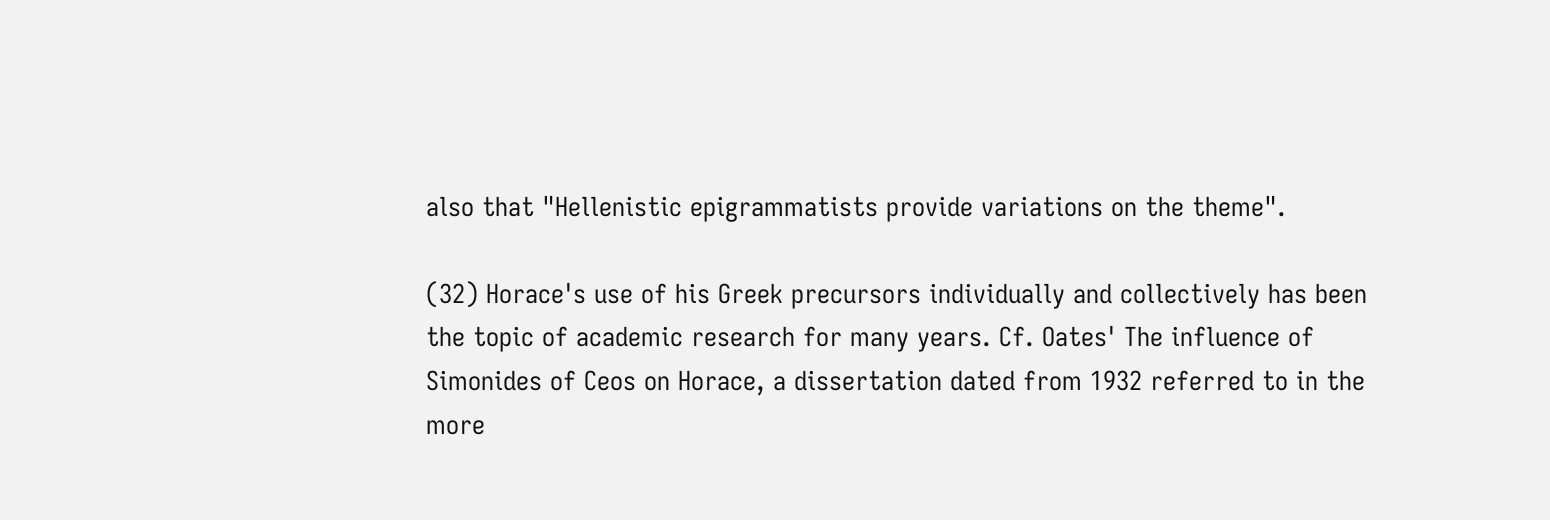also that "Hellenistic epigrammatists provide variations on the theme".

(32) Horace's use of his Greek precursors individually and collectively has been the topic of academic research for many years. Cf. Oates' The influence of Simonides of Ceos on Horace, a dissertation dated from 1932 referred to in the more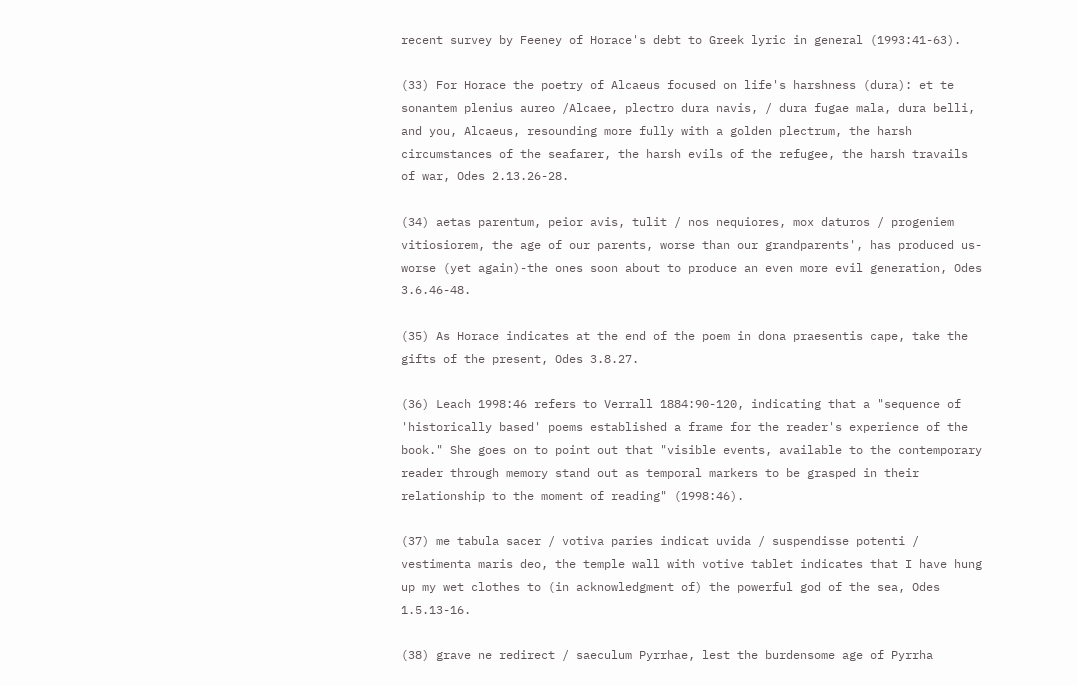recent survey by Feeney of Horace's debt to Greek lyric in general (1993:41-63).

(33) For Horace the poetry of Alcaeus focused on life's harshness (dura): et te sonantem plenius aureo /Alcaee, plectro dura navis, / dura fugae mala, dura belli, and you, Alcaeus, resounding more fully with a golden plectrum, the harsh circumstances of the seafarer, the harsh evils of the refugee, the harsh travails of war, Odes 2.13.26-28.

(34) aetas parentum, peior avis, tulit / nos nequiores, mox daturos / progeniem vitiosiorem, the age of our parents, worse than our grandparents', has produced us-worse (yet again)-the ones soon about to produce an even more evil generation, Odes 3.6.46-48.

(35) As Horace indicates at the end of the poem in dona praesentis cape, take the gifts of the present, Odes 3.8.27.

(36) Leach 1998:46 refers to Verrall 1884:90-120, indicating that a "sequence of 'historically based' poems established a frame for the reader's experience of the book." She goes on to point out that "visible events, available to the contemporary reader through memory stand out as temporal markers to be grasped in their relationship to the moment of reading" (1998:46).

(37) me tabula sacer / votiva paries indicat uvida / suspendisse potenti / vestimenta maris deo, the temple wall with votive tablet indicates that I have hung up my wet clothes to (in acknowledgment of) the powerful god of the sea, Odes 1.5.13-16.

(38) grave ne redirect / saeculum Pyrrhae, lest the burdensome age of Pyrrha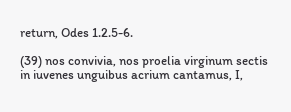return, Odes 1.2.5-6.

(39) nos convivia, nos proelia virginum sectis in iuvenes unguibus acrium cantamus, I,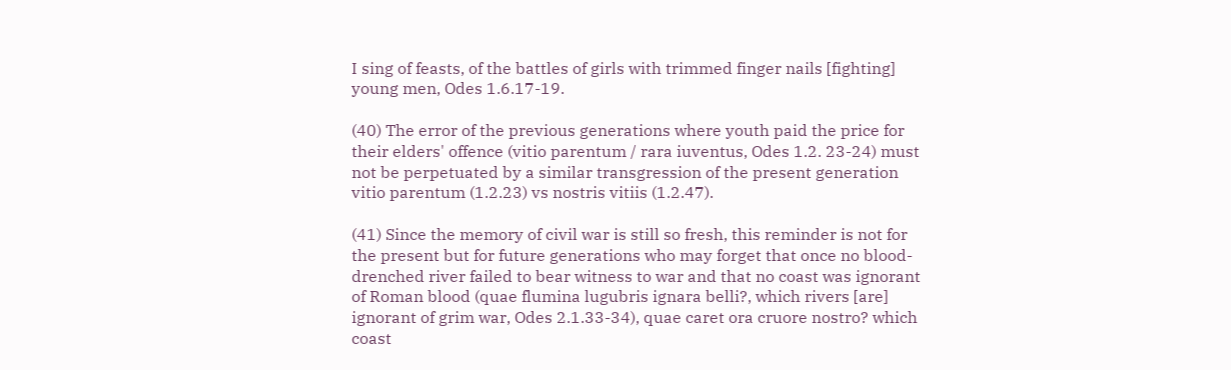I sing of feasts, of the battles of girls with trimmed finger nails [fighting] young men, Odes 1.6.17-19.

(40) The error of the previous generations where youth paid the price for their elders' offence (vitio parentum / rara iuventus, Odes 1.2. 23-24) must not be perpetuated by a similar transgression of the present generation vitio parentum (1.2.23) vs nostris vitiis (1.2.47).

(41) Since the memory of civil war is still so fresh, this reminder is not for the present but for future generations who may forget that once no blood-drenched river failed to bear witness to war and that no coast was ignorant of Roman blood (quae flumina lugubris ignara belli?, which rivers [are] ignorant of grim war, Odes 2.1.33-34), quae caret ora cruore nostro? which coast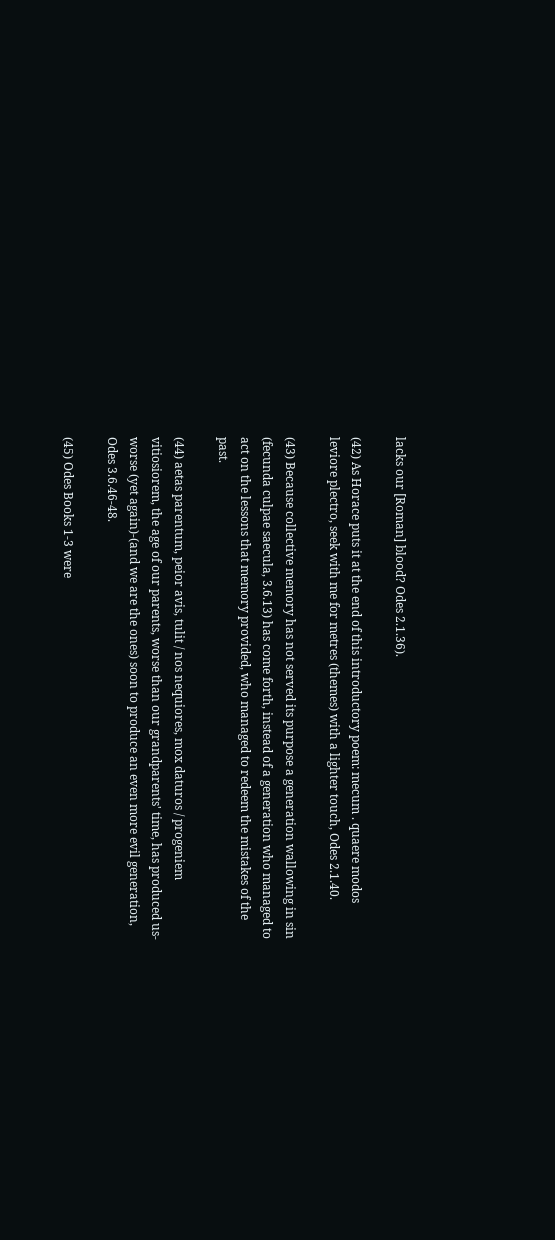lacks our [Roman] blood? Odes 2.1.36).

(42) As Horace puts it at the end of this introductory poem: mecum . quaere modos leviore plectro, seek with me for metres (themes) with a lighter touch, Odes 2.1.40.

(43) Because collective memory has not served its purpose a generation wallowing in sin (fecunda culpae saecula, 3.6.13) has come forth, instead of a generation who managed to act on the lessons that memory provided, who managed to redeem the mistakes of the past.

(44) aetas parentum, peior avis, tulit / nos nequiores, mox daturos / progeniem vitiosiorem, the age of our parents, worse than our grandparents' time, has produced us-worse (yet again)-(and we are the ones) soon to produce an even more evil generation, Odes 3.6.46-48.

(45) Odes Books 1-3 were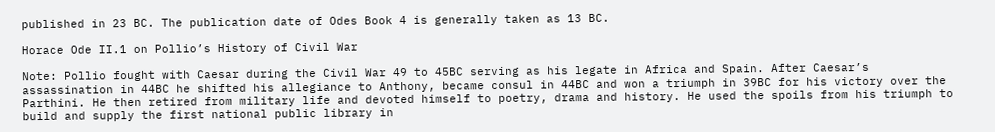published in 23 BC. The publication date of Odes Book 4 is generally taken as 13 BC.

Horace Ode II.1 on Pollio’s History of Civil War

Note: Pollio fought with Caesar during the Civil War 49 to 45BC serving as his legate in Africa and Spain. After Caesar’s assassination in 44BC he shifted his allegiance to Anthony, became consul in 44BC and won a triumph in 39BC for his victory over the Parthini. He then retired from military life and devoted himself to poetry, drama and history. He used the spoils from his triumph to build and supply the first national public library in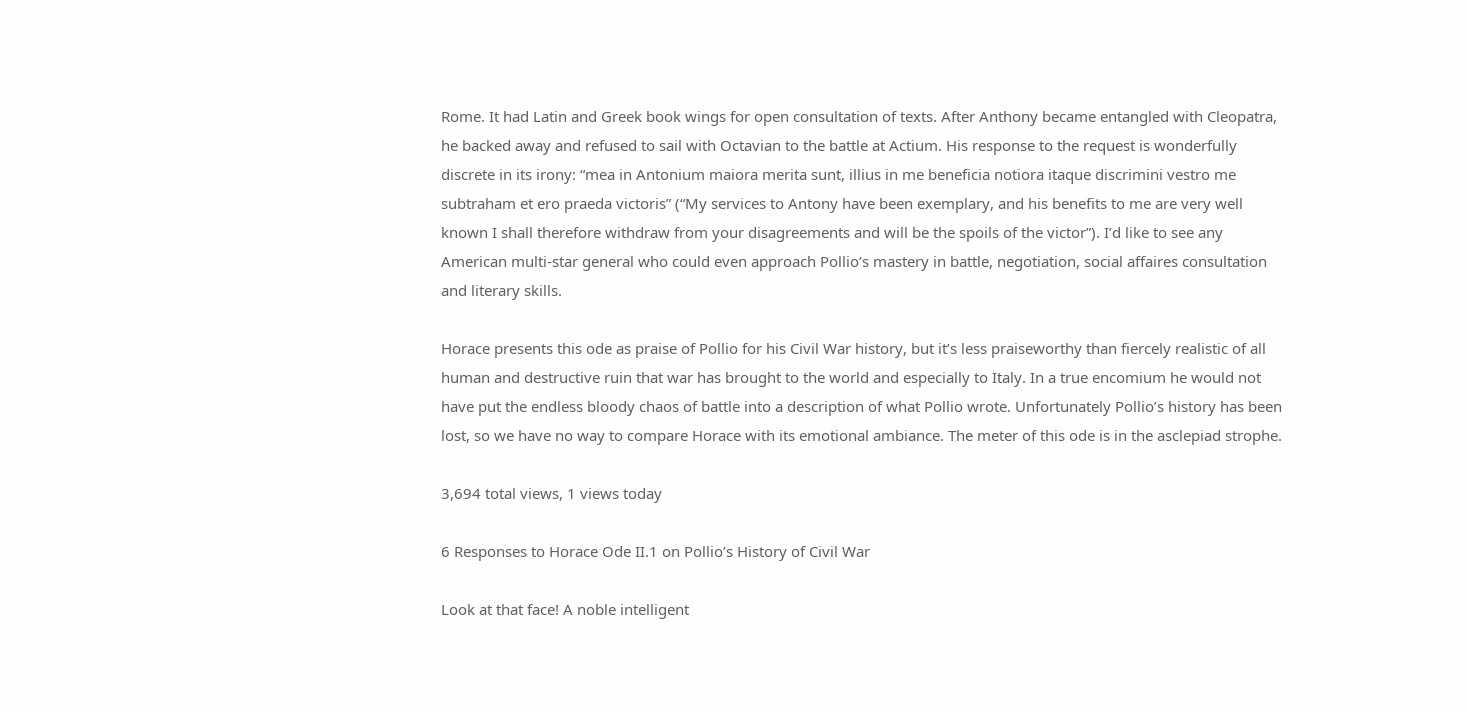Rome. It had Latin and Greek book wings for open consultation of texts. After Anthony became entangled with Cleopatra, he backed away and refused to sail with Octavian to the battle at Actium. His response to the request is wonderfully discrete in its irony: “mea in Antonium maiora merita sunt, illius in me beneficia notiora itaque discrimini vestro me subtraham et ero praeda victoris” (“My services to Antony have been exemplary, and his benefits to me are very well known I shall therefore withdraw from your disagreements and will be the spoils of the victor”). I’d like to see any American multi-star general who could even approach Pollio’s mastery in battle, negotiation, social affaires consultation and literary skills.

Horace presents this ode as praise of Pollio for his Civil War history, but it’s less praiseworthy than fiercely realistic of all human and destructive ruin that war has brought to the world and especially to Italy. In a true encomium he would not have put the endless bloody chaos of battle into a description of what Pollio wrote. Unfortunately Pollio’s history has been lost, so we have no way to compare Horace with its emotional ambiance. The meter of this ode is in the asclepiad strophe.

3,694 total views, 1 views today

6 Responses to Horace Ode II.1 on Pollio’s History of Civil War

Look at that face! A noble intelligent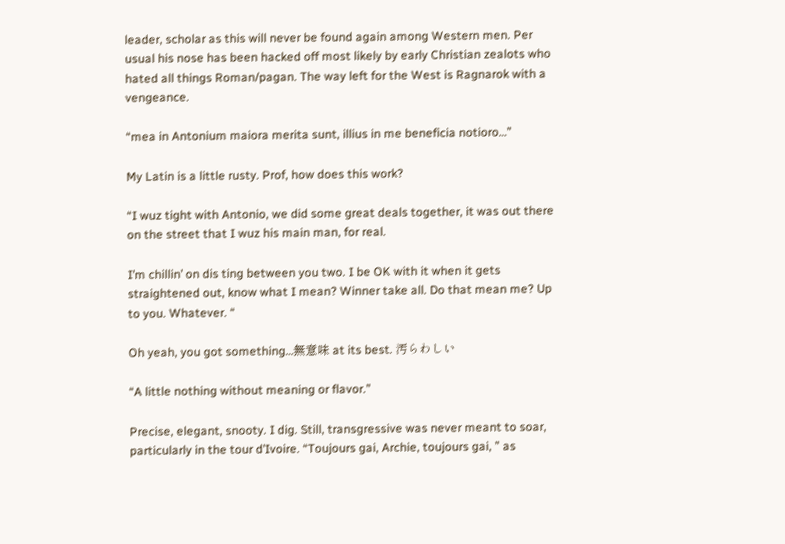leader, scholar as this will never be found again among Western men. Per usual his nose has been hacked off most likely by early Christian zealots who hated all things Roman/pagan. The way left for the West is Ragnarok with a vengeance.

“mea in Antonium maiora merita sunt, illius in me beneficia notioro…”

My Latin is a little rusty. Prof, how does this work?

“I wuz tight with Antonio, we did some great deals together, it was out there on the street that I wuz his main man, for real.

I’m chillin’ on dis ting between you two. I be OK with it when it gets straightened out, know what I mean? Winner take all. Do that mean me? Up to you. Whatever. “

Oh yeah, you got something…無意味 at its best. 汚らわしい

“A little nothing without meaning or flavor.”

Precise, elegant, snooty. I dig. Still, transgressive was never meant to soar, particularly in the tour d’Ivoire. “Toujours gai, Archie, toujours gai, ” as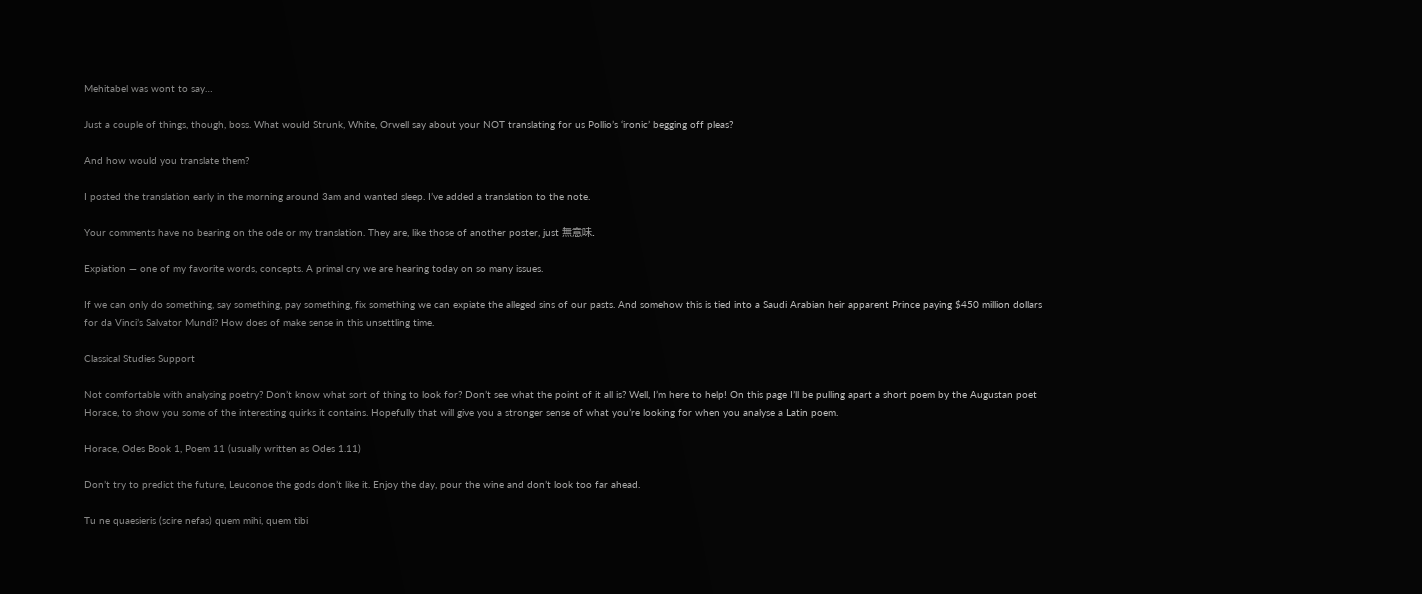Mehitabel was wont to say…

Just a couple of things, though, boss. What would Strunk, White, Orwell say about your NOT translating for us Pollio’s ‘ironic’ begging off pleas?

And how would you translate them?

I posted the translation early in the morning around 3am and wanted sleep. I’ve added a translation to the note.

Your comments have no bearing on the ode or my translation. They are, like those of another poster, just 無意味.

Expiation — one of my favorite words, concepts. A primal cry we are hearing today on so many issues.

If we can only do something, say something, pay something, fix something we can expiate the alleged sins of our pasts. And somehow this is tied into a Saudi Arabian heir apparent Prince paying $450 million dollars for da Vinci’s Salvator Mundi? How does of make sense in this unsettling time.

Classical Studies Support

Not comfortable with analysing poetry? Don’t know what sort of thing to look for? Don’t see what the point of it all is? Well, I’m here to help! On this page I’ll be pulling apart a short poem by the Augustan poet Horace, to show you some of the interesting quirks it contains. Hopefully that will give you a stronger sense of what you’re looking for when you analyse a Latin poem.

Horace, Odes Book 1, Poem 11 (usually written as Odes 1.11)

Don’t try to predict the future, Leuconoe the gods don’t like it. Enjoy the day, pour the wine and don’t look too far ahead.

Tu ne quaesieris (scire nefas) quem mihi, quem tibi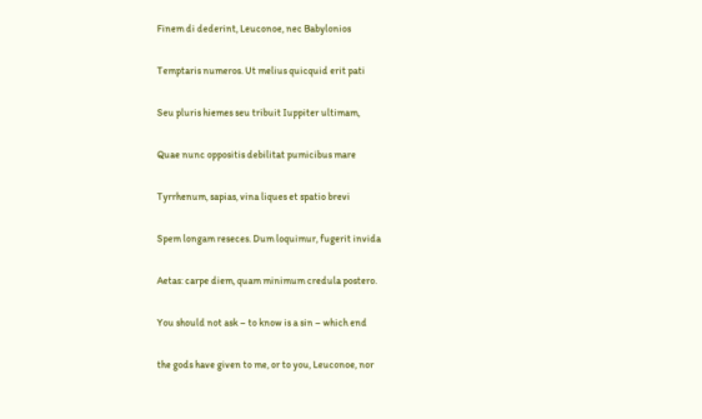Finem di dederint, Leuconoe, nec Babylonios

Temptaris numeros. Ut melius quicquid erit pati

Seu pluris hiemes seu tribuit Iuppiter ultimam,

Quae nunc oppositis debilitat pumicibus mare

Tyrrhenum, sapias, vina liques et spatio brevi

Spem longam reseces. Dum loquimur, fugerit invida

Aetas: carpe diem, quam minimum credula postero.

You should not ask – to know is a sin – which end

the gods have given to me, or to you, Leuconoe, nor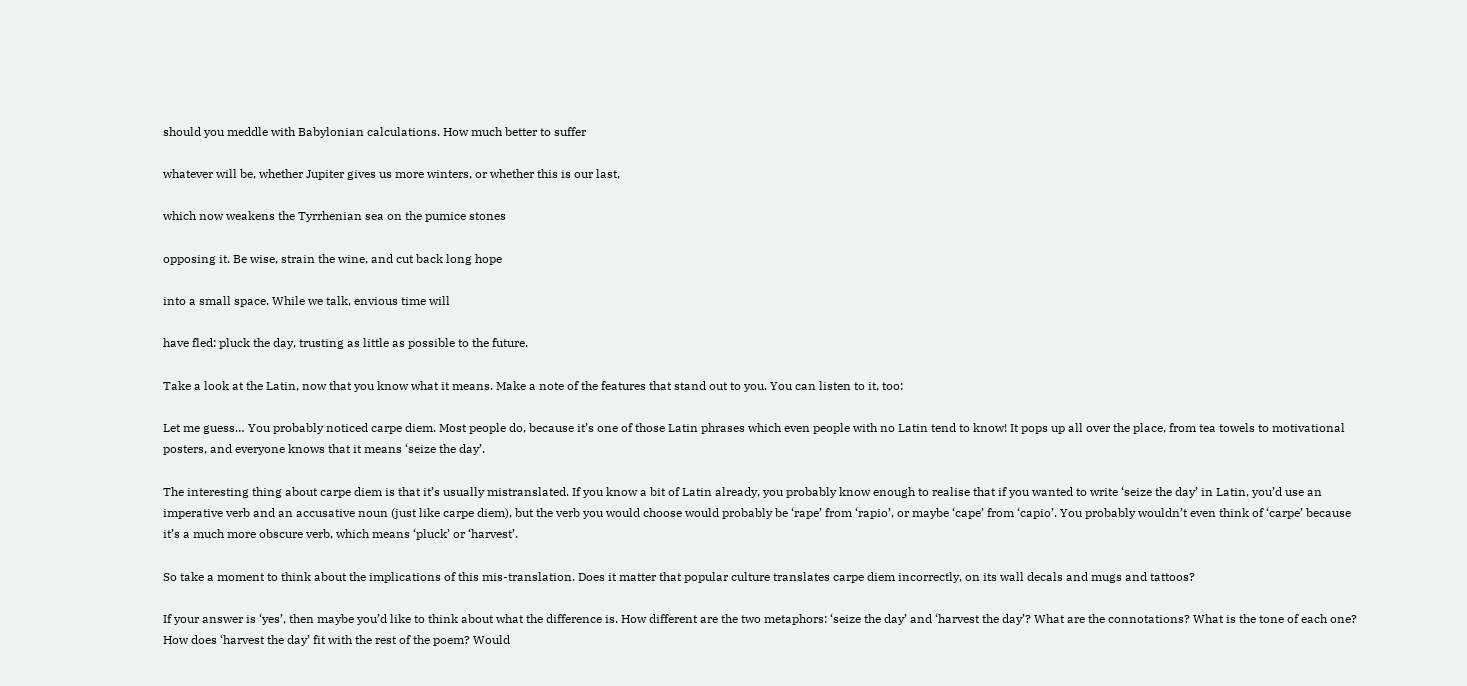should you meddle with Babylonian calculations. How much better to suffer

whatever will be, whether Jupiter gives us more winters, or whether this is our last,

which now weakens the Tyrrhenian sea on the pumice stones

opposing it. Be wise, strain the wine, and cut back long hope

into a small space. While we talk, envious time will

have fled: pluck the day, trusting as little as possible to the future.

Take a look at the Latin, now that you know what it means. Make a note of the features that stand out to you. You can listen to it, too:

Let me guess… You probably noticed carpe diem. Most people do, because it’s one of those Latin phrases which even people with no Latin tend to know! It pops up all over the place, from tea towels to motivational posters, and everyone knows that it means ‘seize the day’.

The interesting thing about carpe diem is that it’s usually mistranslated. If you know a bit of Latin already, you probably know enough to realise that if you wanted to write ‘seize the day’ in Latin, you’d use an imperative verb and an accusative noun (just like carpe diem), but the verb you would choose would probably be ‘rape’ from ‘rapio’, or maybe ‘cape’ from ‘capio’. You probably wouldn’t even think of ‘carpe’ because it’s a much more obscure verb, which means ‘pluck’ or ‘harvest’.

So take a moment to think about the implications of this mis-translation. Does it matter that popular culture translates carpe diem incorrectly, on its wall decals and mugs and tattoos?

If your answer is ‘yes’, then maybe you’d like to think about what the difference is. How different are the two metaphors: ‘seize the day’ and ‘harvest the day’? What are the connotations? What is the tone of each one? How does ‘harvest the day’ fit with the rest of the poem? Would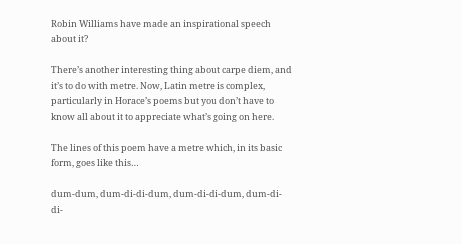Robin Williams have made an inspirational speech about it?

There’s another interesting thing about carpe diem, and it’s to do with metre. Now, Latin metre is complex, particularly in Horace’s poems but you don’t have to know all about it to appreciate what’s going on here.

The lines of this poem have a metre which, in its basic form, goes like this…

dum-dum, dum-di-di-dum, dum-di-di-dum, dum-di-di-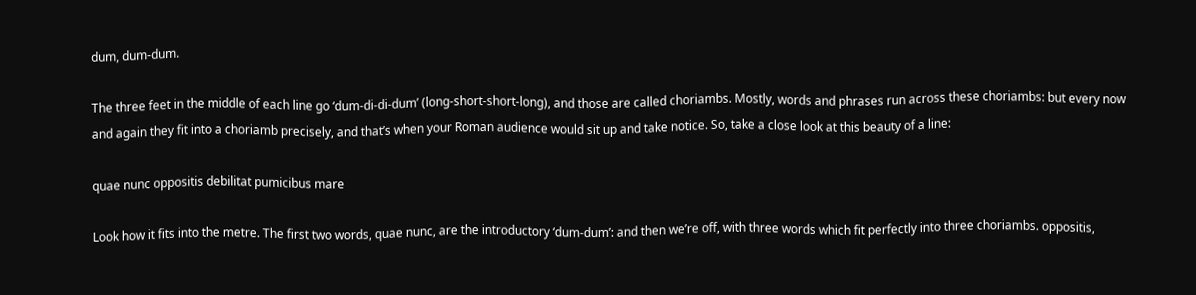dum, dum-dum.

The three feet in the middle of each line go ‘dum-di-di-dum’ (long-short-short-long), and those are called choriambs. Mostly, words and phrases run across these choriambs: but every now and again they fit into a choriamb precisely, and that’s when your Roman audience would sit up and take notice. So, take a close look at this beauty of a line:

quae nunc oppositis debilitat pumicibus mare

Look how it fits into the metre. The first two words, quae nunc, are the introductory ‘dum-dum’: and then we’re off, with three words which fit perfectly into three choriambs. oppositis,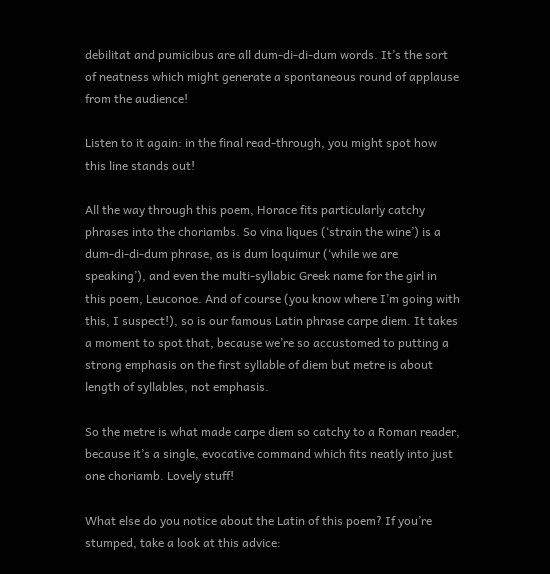debilitat and pumicibus are all dum-di-di-dum words. It’s the sort of neatness which might generate a spontaneous round of applause from the audience!

Listen to it again: in the final read-through, you might spot how this line stands out!

All the way through this poem, Horace fits particularly catchy phrases into the choriambs. So vina liques (‘strain the wine’) is a dum-di-di-dum phrase, as is dum loquimur (‘while we are speaking’), and even the multi-syllabic Greek name for the girl in this poem, Leuconoe. And of course (you know where I’m going with this, I suspect!), so is our famous Latin phrase carpe diem. It takes a moment to spot that, because we’re so accustomed to putting a strong emphasis on the first syllable of diem but metre is about length of syllables, not emphasis.

So the metre is what made carpe diem so catchy to a Roman reader, because it’s a single, evocative command which fits neatly into just one choriamb. Lovely stuff!

What else do you notice about the Latin of this poem? If you’re stumped, take a look at this advice: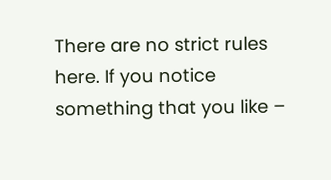There are no strict rules here. If you notice something that you like –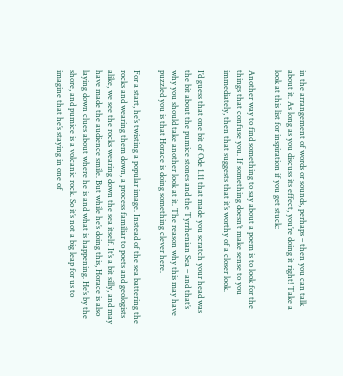in the arrangement of words or sounds, perhaps – then you can talk about it. As long as you discuss its effect, you’re doing it right! Take a look at this list for inspiration if you get stuck:

Another way to find something to say about a poem is to look for the things that confuse you. If something doesn’t make sense to you immediately, then that suggests that it’s worthy of a closer look.

I’d guess that one bit of Ode 1.11 that made you scratch your head was the bit about the pumice stones and the Tyrrhenian Sea – and that’s why you should take another look at it. The reason why this may have puzzled you is that Horace is doing something clever here.

For a start, he’s twisting a popular image. Instead of the sea battering the rocks and wearing them down, a process familiar to poets and geologists alike, we see the rocks wearing down the sea itself. It’s a bit silly, and may have made the audience smile. But while he’s doing this, Horace is also laying down clues about where he is and what is happening. He’s by the shore, and pumice is a volcanic rock. So it’s not a big leap for us to imagine that he’s staying in one of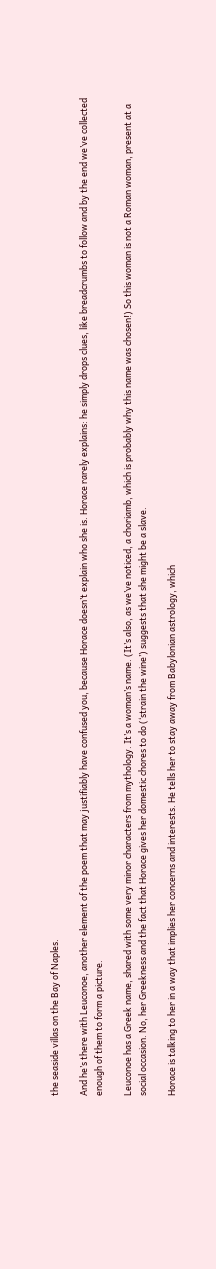the seaside villas on the Bay of Naples.

And he’s there with Leuconoe, another element of the poem that may justifiably have confused you, because Horace doesn’t explain who she is. Horace rarely explains: he simply drops clues, like breadcrumbs to follow and by the end we’ve collected enough of them to form a picture.

Leuconoe has a Greek name, shared with some very minor characters from mythology. It’s a woman’s name. (It’s also, as we’ve noticed, a choriamb, which is probably why this name was chosen!) So this woman is not a Roman woman, present at a social occasion. No, her Greekness and the fact that Horace gives her domestic chores to do (‘strain the wine’) suggests that she might be a slave.

Horace is talking to her in a way that implies her concerns and interests. He tells her to stay away from Babylonian astrology, which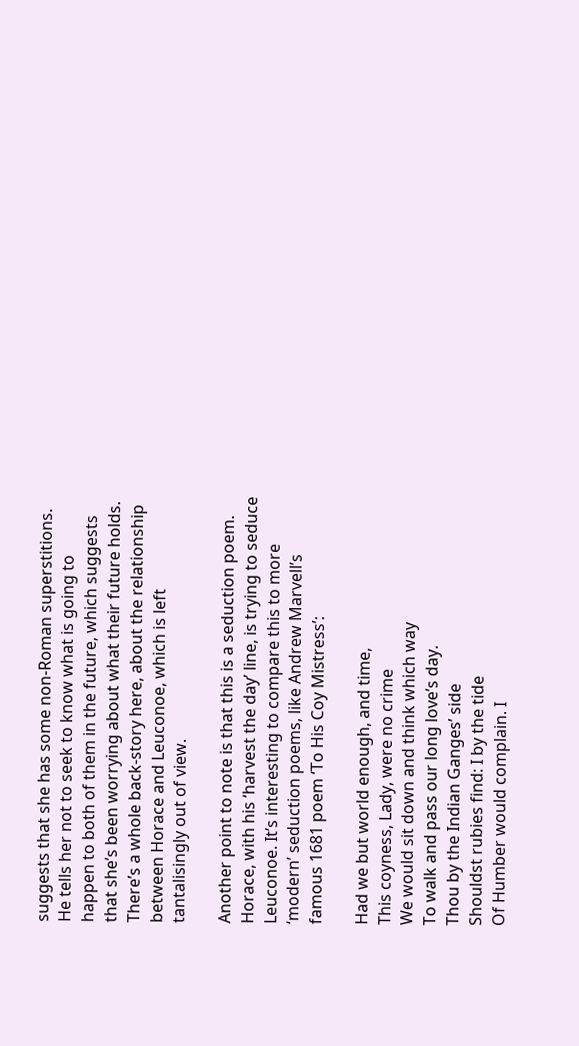suggests that she has some non-Roman superstitions. He tells her not to seek to know what is going to happen to both of them in the future, which suggests that she’s been worrying about what their future holds. There’s a whole back-story here, about the relationship between Horace and Leuconoe, which is left tantalisingly out of view.

Another point to note is that this is a seduction poem. Horace, with his ‘harvest the day’ line, is trying to seduce Leuconoe. It’s interesting to compare this to more ‘modern’ seduction poems, like Andrew Marvell’s famous 1681 poem ‘To His Coy Mistress’:

Had we but world enough, and time,
This coyness, Lady, were no crime
We would sit down and think which way
To walk and pass our long love’s day.
Thou by the Indian Ganges’ side
Shouldst rubies find: I by the tide
Of Humber would complain. I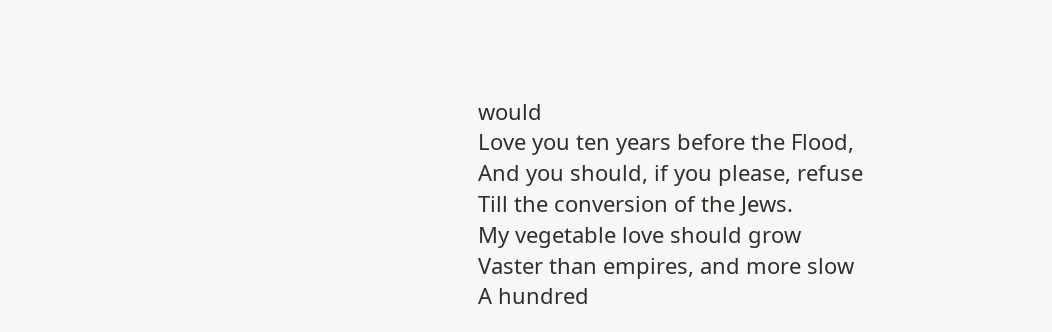would
Love you ten years before the Flood,
And you should, if you please, refuse
Till the conversion of the Jews.
My vegetable love should grow
Vaster than empires, and more slow
A hundred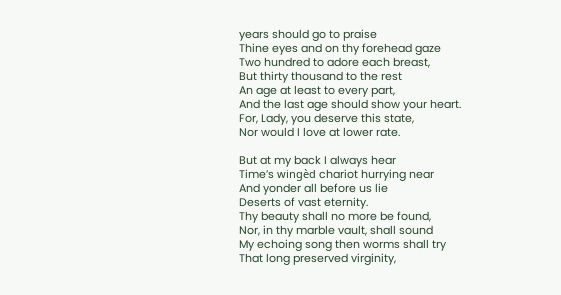years should go to praise
Thine eyes and on thy forehead gaze
Two hundred to adore each breast,
But thirty thousand to the rest
An age at least to every part,
And the last age should show your heart.
For, Lady, you deserve this state,
Nor would I love at lower rate.

But at my back I always hear
Time’s wingèd chariot hurrying near
And yonder all before us lie
Deserts of vast eternity.
Thy beauty shall no more be found,
Nor, in thy marble vault, shall sound
My echoing song then worms shall try
That long preserved virginity,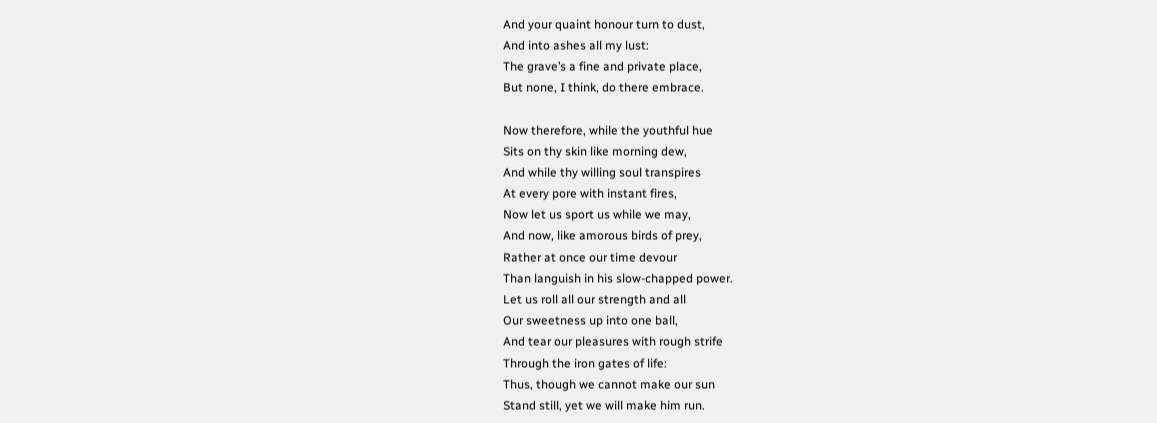And your quaint honour turn to dust,
And into ashes all my lust:
The grave’s a fine and private place,
But none, I think, do there embrace.

Now therefore, while the youthful hue
Sits on thy skin like morning dew,
And while thy willing soul transpires
At every pore with instant fires,
Now let us sport us while we may,
And now, like amorous birds of prey,
Rather at once our time devour
Than languish in his slow-chapped power.
Let us roll all our strength and all
Our sweetness up into one ball,
And tear our pleasures with rough strife
Through the iron gates of life:
Thus, though we cannot make our sun
Stand still, yet we will make him run.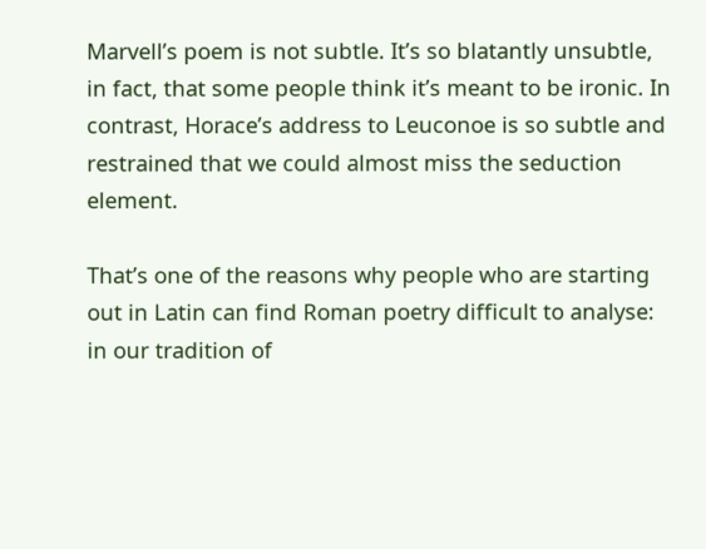Marvell’s poem is not subtle. It’s so blatantly unsubtle, in fact, that some people think it’s meant to be ironic. In contrast, Horace’s address to Leuconoe is so subtle and restrained that we could almost miss the seduction element.

That’s one of the reasons why people who are starting out in Latin can find Roman poetry difficult to analyse: in our tradition of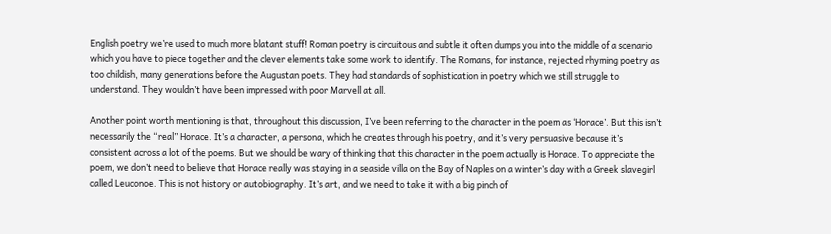English poetry we’re used to much more blatant stuff! Roman poetry is circuitous and subtle it often dumps you into the middle of a scenario which you have to piece together and the clever elements take some work to identify. The Romans, for instance, rejected rhyming poetry as too childish, many generations before the Augustan poets. They had standards of sophistication in poetry which we still struggle to understand. They wouldn’t have been impressed with poor Marvell at all.

Another point worth mentioning is that, throughout this discussion, I’ve been referring to the character in the poem as ‘Horace’. But this isn’t necessarily the “real” Horace. It’s a character, a persona, which he creates through his poetry, and it’s very persuasive because it’s consistent across a lot of the poems. But we should be wary of thinking that this character in the poem actually is Horace. To appreciate the poem, we don’t need to believe that Horace really was staying in a seaside villa on the Bay of Naples on a winter’s day with a Greek slavegirl called Leuconoe. This is not history or autobiography. It’s art, and we need to take it with a big pinch of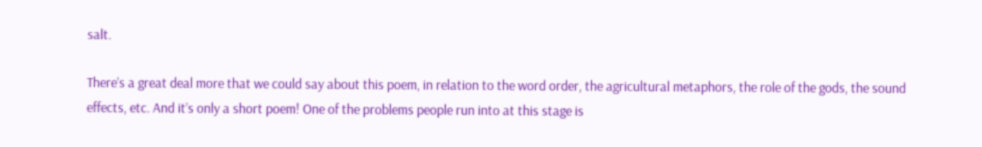salt.

There’s a great deal more that we could say about this poem, in relation to the word order, the agricultural metaphors, the role of the gods, the sound effects, etc. And it’s only a short poem! One of the problems people run into at this stage is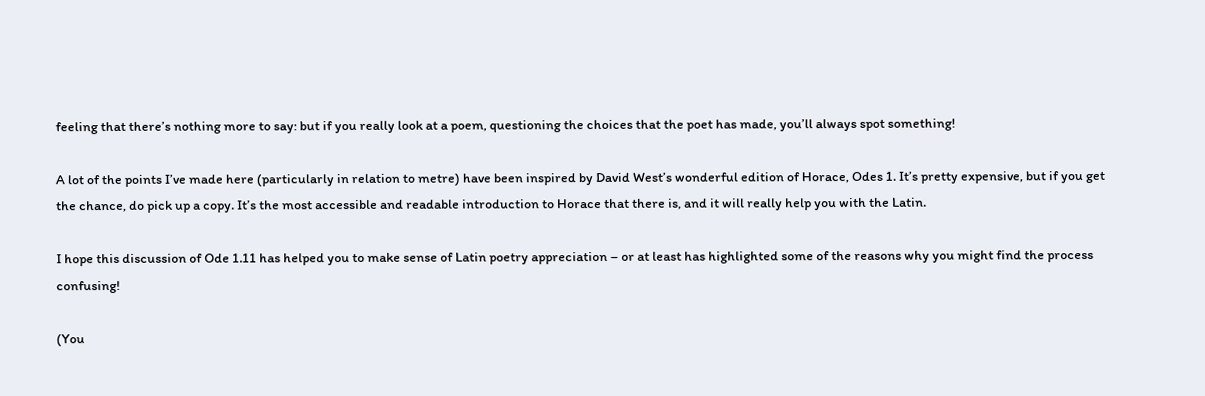feeling that there’s nothing more to say: but if you really look at a poem, questioning the choices that the poet has made, you’ll always spot something!

A lot of the points I’ve made here (particularly in relation to metre) have been inspired by David West’s wonderful edition of Horace, Odes 1. It’s pretty expensive, but if you get the chance, do pick up a copy. It’s the most accessible and readable introduction to Horace that there is, and it will really help you with the Latin.

I hope this discussion of Ode 1.11 has helped you to make sense of Latin poetry appreciation – or at least has highlighted some of the reasons why you might find the process confusing!

(You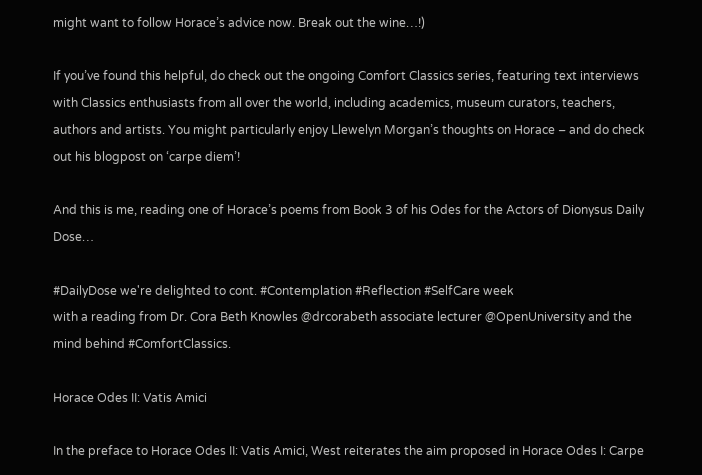might want to follow Horace’s advice now. Break out the wine…!)

If you’ve found this helpful, do check out the ongoing Comfort Classics series, featuring text interviews with Classics enthusiasts from all over the world, including academics, museum curators, teachers, authors and artists. You might particularly enjoy Llewelyn Morgan’s thoughts on Horace – and do check out his blogpost on ‘carpe diem’!

And this is me, reading one of Horace’s poems from Book 3 of his Odes for the Actors of Dionysus Daily Dose…

#DailyDose we're delighted to cont. #Contemplation #Reflection #SelfCare week
with a reading from Dr. Cora Beth Knowles @drcorabeth associate lecturer @OpenUniversity and the mind behind #ComfortClassics.

Horace Odes II: Vatis Amici

In the preface to Horace Odes II: Vatis Amici, West reiterates the aim proposed in Horace Odes I: Carpe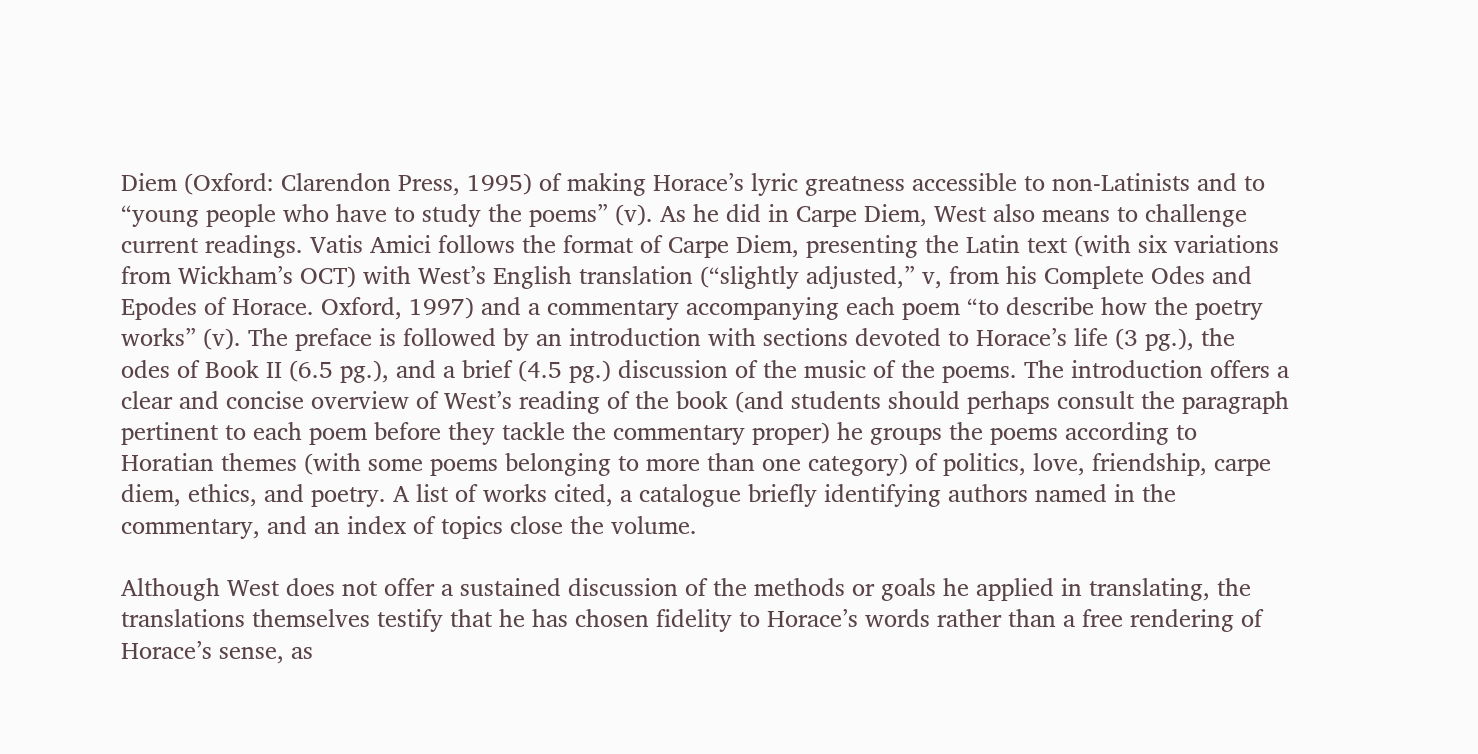Diem (Oxford: Clarendon Press, 1995) of making Horace’s lyric greatness accessible to non-Latinists and to “young people who have to study the poems” (v). As he did in Carpe Diem, West also means to challenge current readings. Vatis Amici follows the format of Carpe Diem, presenting the Latin text (with six variations from Wickham’s OCT) with West’s English translation (“slightly adjusted,” v, from his Complete Odes and Epodes of Horace. Oxford, 1997) and a commentary accompanying each poem “to describe how the poetry works” (v). The preface is followed by an introduction with sections devoted to Horace’s life (3 pg.), the odes of Book II (6.5 pg.), and a brief (4.5 pg.) discussion of the music of the poems. The introduction offers a clear and concise overview of West’s reading of the book (and students should perhaps consult the paragraph pertinent to each poem before they tackle the commentary proper) he groups the poems according to Horatian themes (with some poems belonging to more than one category) of politics, love, friendship, carpe diem, ethics, and poetry. A list of works cited, a catalogue briefly identifying authors named in the commentary, and an index of topics close the volume.

Although West does not offer a sustained discussion of the methods or goals he applied in translating, the translations themselves testify that he has chosen fidelity to Horace’s words rather than a free rendering of Horace’s sense, as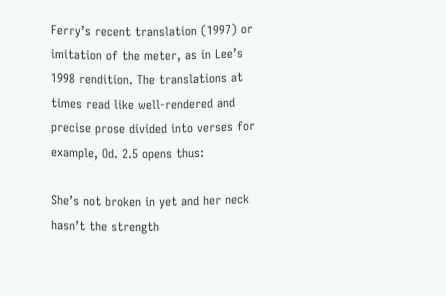Ferry’s recent translation (1997) or imitation of the meter, as in Lee’s 1998 rendition. The translations at times read like well-rendered and precise prose divided into verses for example, Od. 2.5 opens thus:

She’s not broken in yet and her neck hasn’t the strength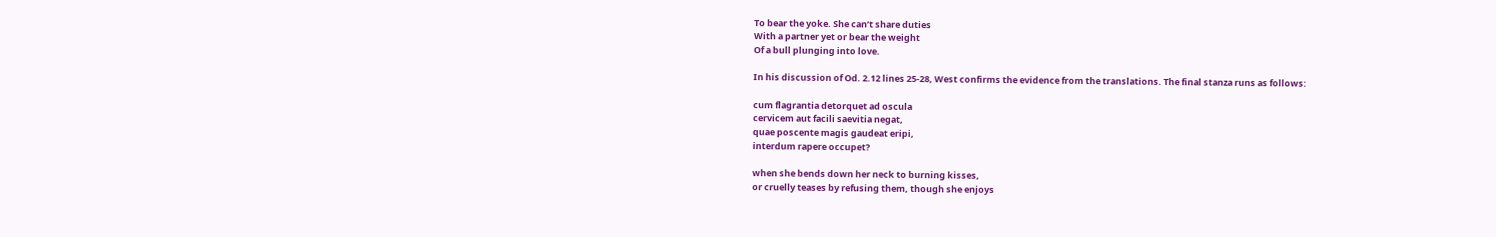To bear the yoke. She can’t share duties
With a partner yet or bear the weight
Of a bull plunging into love.

In his discussion of Od. 2.12 lines 25-28, West confirms the evidence from the translations. The final stanza runs as follows:

cum flagrantia detorquet ad oscula
cervicem aut facili saevitia negat,
quae poscente magis gaudeat eripi,
interdum rapere occupet?

when she bends down her neck to burning kisses,
or cruelly teases by refusing them, though she enjoys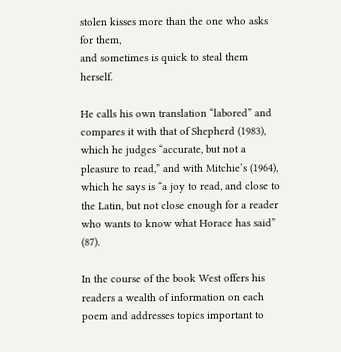stolen kisses more than the one who asks for them,
and sometimes is quick to steal them herself.

He calls his own translation “labored” and compares it with that of Shepherd (1983), which he judges “accurate, but not a pleasure to read,” and with Mitchie’s (1964), which he says is “a joy to read, and close to the Latin, but not close enough for a reader who wants to know what Horace has said” (87).

In the course of the book West offers his readers a wealth of information on each poem and addresses topics important to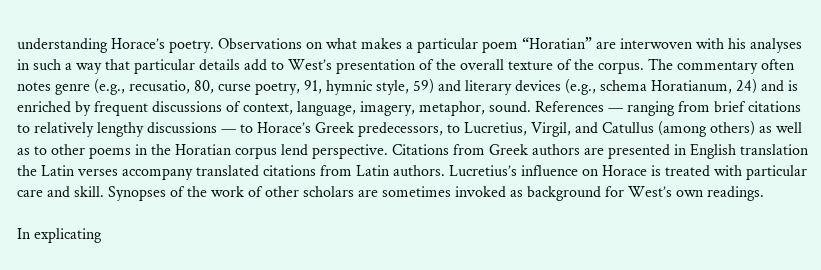understanding Horace’s poetry. Observations on what makes a particular poem “Horatian” are interwoven with his analyses in such a way that particular details add to West’s presentation of the overall texture of the corpus. The commentary often notes genre (e.g., recusatio, 80, curse poetry, 91, hymnic style, 59) and literary devices (e.g., schema Horatianum, 24) and is enriched by frequent discussions of context, language, imagery, metaphor, sound. References — ranging from brief citations to relatively lengthy discussions — to Horace’s Greek predecessors, to Lucretius, Virgil, and Catullus (among others) as well as to other poems in the Horatian corpus lend perspective. Citations from Greek authors are presented in English translation the Latin verses accompany translated citations from Latin authors. Lucretius’s influence on Horace is treated with particular care and skill. Synopses of the work of other scholars are sometimes invoked as background for West’s own readings.

In explicating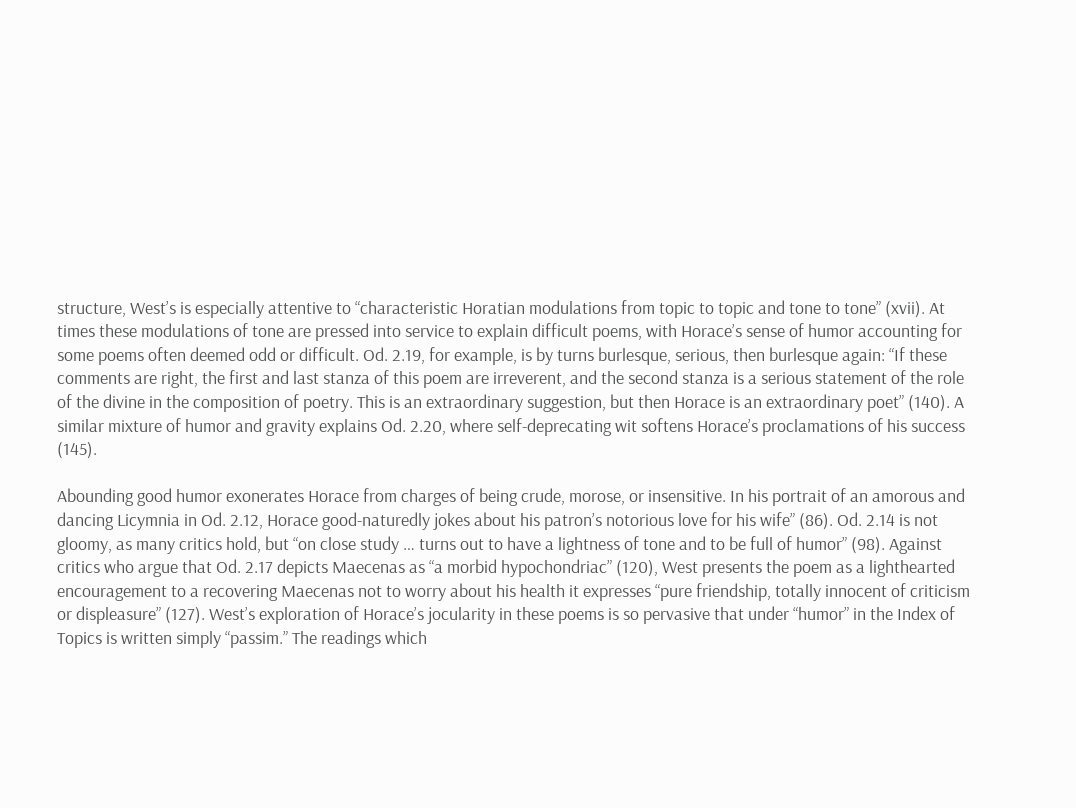structure, West’s is especially attentive to “characteristic Horatian modulations from topic to topic and tone to tone” (xvii). At times these modulations of tone are pressed into service to explain difficult poems, with Horace’s sense of humor accounting for some poems often deemed odd or difficult. Od. 2.19, for example, is by turns burlesque, serious, then burlesque again: “If these comments are right, the first and last stanza of this poem are irreverent, and the second stanza is a serious statement of the role of the divine in the composition of poetry. This is an extraordinary suggestion, but then Horace is an extraordinary poet” (140). A similar mixture of humor and gravity explains Od. 2.20, where self-deprecating wit softens Horace’s proclamations of his success (145).

Abounding good humor exonerates Horace from charges of being crude, morose, or insensitive. In his portrait of an amorous and dancing Licymnia in Od. 2.12, Horace good-naturedly jokes about his patron’s notorious love for his wife” (86). Od. 2.14 is not gloomy, as many critics hold, but “on close study … turns out to have a lightness of tone and to be full of humor” (98). Against critics who argue that Od. 2.17 depicts Maecenas as “a morbid hypochondriac” (120), West presents the poem as a lighthearted encouragement to a recovering Maecenas not to worry about his health it expresses “pure friendship, totally innocent of criticism or displeasure” (127). West’s exploration of Horace’s jocularity in these poems is so pervasive that under “humor” in the Index of Topics is written simply “passim.” The readings which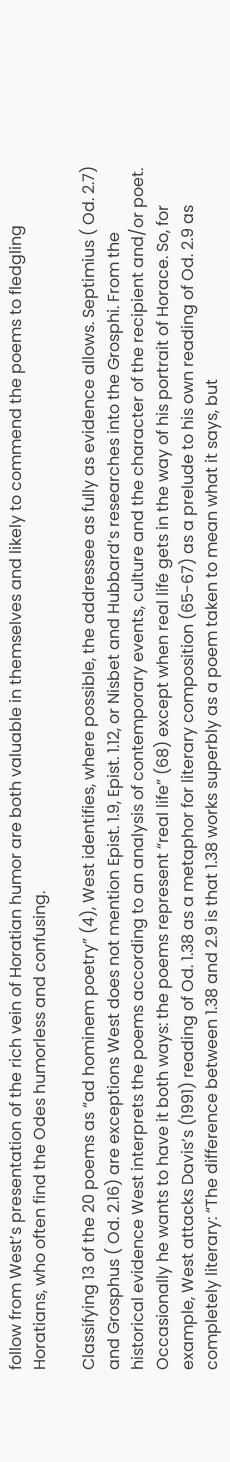follow from West’s presentation of the rich vein of Horatian humor are both valuable in themselves and likely to commend the poems to fledgling Horatians, who often find the Odes humorless and confusing.

Classifying 13 of the 20 poems as “ad hominem poetry” (4), West identifies, where possible, the addressee as fully as evidence allows. Septimius ( Od. 2.7) and Grosphus ( Od. 2.16) are exceptions West does not mention Epist. 1.9, Epist. 1.12, or Nisbet and Hubbard’s researches into the Grosphi. From the historical evidence West interprets the poems according to an analysis of contemporary events, culture and the character of the recipient and/or poet. Occasionally he wants to have it both ways: the poems represent “real life” (68) except when real life gets in the way of his portrait of Horace. So, for example, West attacks Davis’s (1991) reading of Od. 1.38 as a metaphor for literary composition (65-67) as a prelude to his own reading of Od. 2.9 as completely literary: “The difference between 1.38 and 2.9 is that 1.38 works superbly as a poem taken to mean what it says, but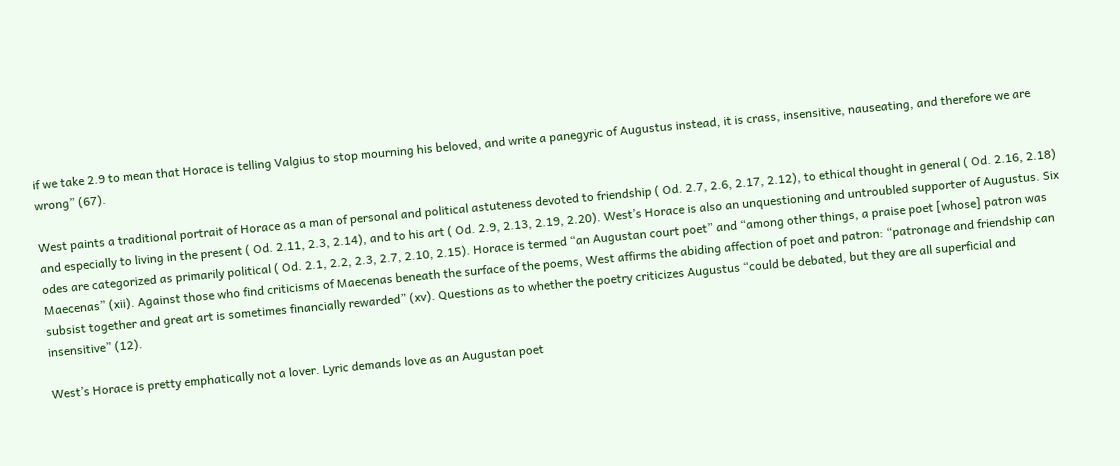if we take 2.9 to mean that Horace is telling Valgius to stop mourning his beloved, and write a panegyric of Augustus instead, it is crass, insensitive, nauseating, and therefore we are wrong” (67).

West paints a traditional portrait of Horace as a man of personal and political astuteness devoted to friendship ( Od. 2.7, 2.6, 2.17, 2.12), to ethical thought in general ( Od. 2.16, 2.18) and especially to living in the present ( Od. 2.11, 2.3, 2.14), and to his art ( Od. 2.9, 2.13, 2.19, 2.20). West’s Horace is also an unquestioning and untroubled supporter of Augustus. Six odes are categorized as primarily political ( Od. 2.1, 2.2, 2.3, 2.7, 2.10, 2.15). Horace is termed “an Augustan court poet” and “among other things, a praise poet [whose] patron was Maecenas” (xii). Against those who find criticisms of Maecenas beneath the surface of the poems, West affirms the abiding affection of poet and patron: “patronage and friendship can subsist together and great art is sometimes financially rewarded” (xv). Questions as to whether the poetry criticizes Augustus “could be debated, but they are all superficial and insensitive” (12).

West’s Horace is pretty emphatically not a lover. Lyric demands love as an Augustan poet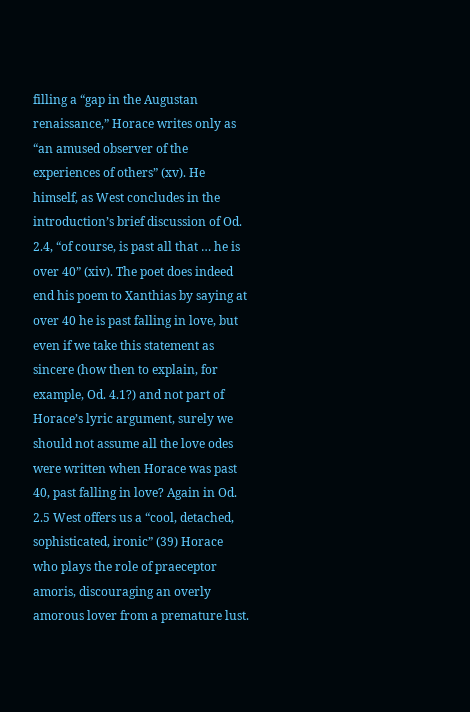filling a “gap in the Augustan renaissance,” Horace writes only as “an amused observer of the experiences of others” (xv). He himself, as West concludes in the introduction’s brief discussion of Od. 2.4, “of course, is past all that … he is over 40” (xiv). The poet does indeed end his poem to Xanthias by saying at over 40 he is past falling in love, but even if we take this statement as sincere (how then to explain, for example, Od. 4.1?) and not part of Horace’s lyric argument, surely we should not assume all the love odes were written when Horace was past 40, past falling in love? Again in Od. 2.5 West offers us a “cool, detached, sophisticated, ironic” (39) Horace who plays the role of praeceptor amoris, discouraging an overly amorous lover from a premature lust.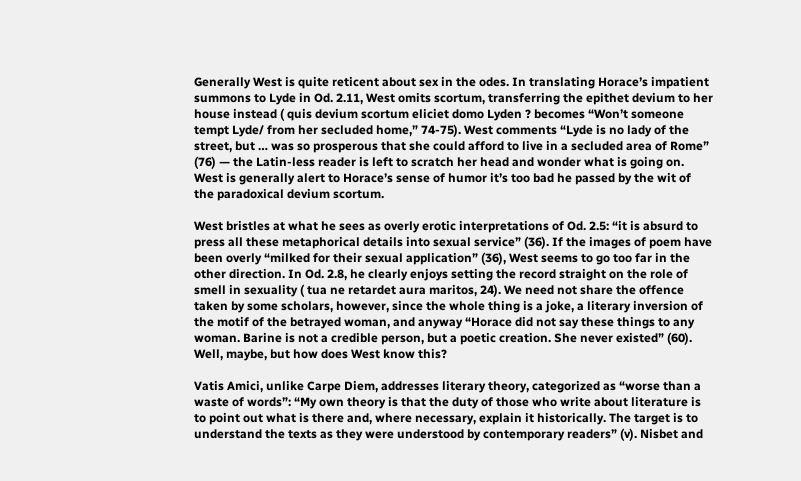Generally West is quite reticent about sex in the odes. In translating Horace’s impatient summons to Lyde in Od. 2.11, West omits scortum, transferring the epithet devium to her house instead ( quis devium scortum eliciet domo Lyden ? becomes “Won’t someone tempt Lyde/ from her secluded home,” 74-75). West comments “Lyde is no lady of the street, but … was so prosperous that she could afford to live in a secluded area of Rome” (76) — the Latin-less reader is left to scratch her head and wonder what is going on. West is generally alert to Horace’s sense of humor it’s too bad he passed by the wit of the paradoxical devium scortum.

West bristles at what he sees as overly erotic interpretations of Od. 2.5: “it is absurd to press all these metaphorical details into sexual service” (36). If the images of poem have been overly “milked for their sexual application” (36), West seems to go too far in the other direction. In Od. 2.8, he clearly enjoys setting the record straight on the role of smell in sexuality ( tua ne retardet aura maritos, 24). We need not share the offence taken by some scholars, however, since the whole thing is a joke, a literary inversion of the motif of the betrayed woman, and anyway “Horace did not say these things to any woman. Barine is not a credible person, but a poetic creation. She never existed” (60). Well, maybe, but how does West know this?

Vatis Amici, unlike Carpe Diem, addresses literary theory, categorized as “worse than a waste of words”: “My own theory is that the duty of those who write about literature is to point out what is there and, where necessary, explain it historically. The target is to understand the texts as they were understood by contemporary readers” (v). Nisbet and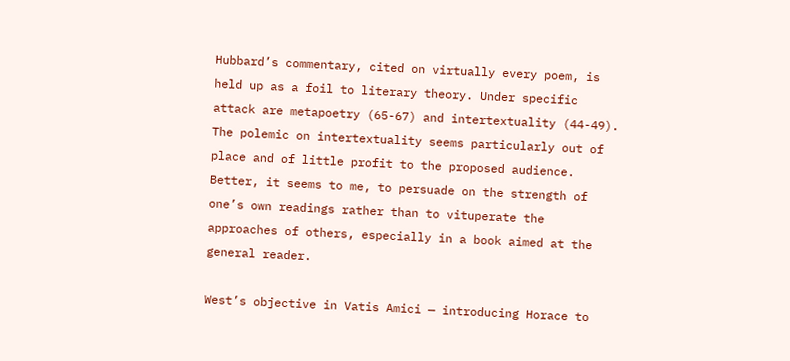Hubbard’s commentary, cited on virtually every poem, is held up as a foil to literary theory. Under specific attack are metapoetry (65-67) and intertextuality (44-49). The polemic on intertextuality seems particularly out of place and of little profit to the proposed audience. Better, it seems to me, to persuade on the strength of one’s own readings rather than to vituperate the approaches of others, especially in a book aimed at the general reader.

West’s objective in Vatis Amici — introducing Horace to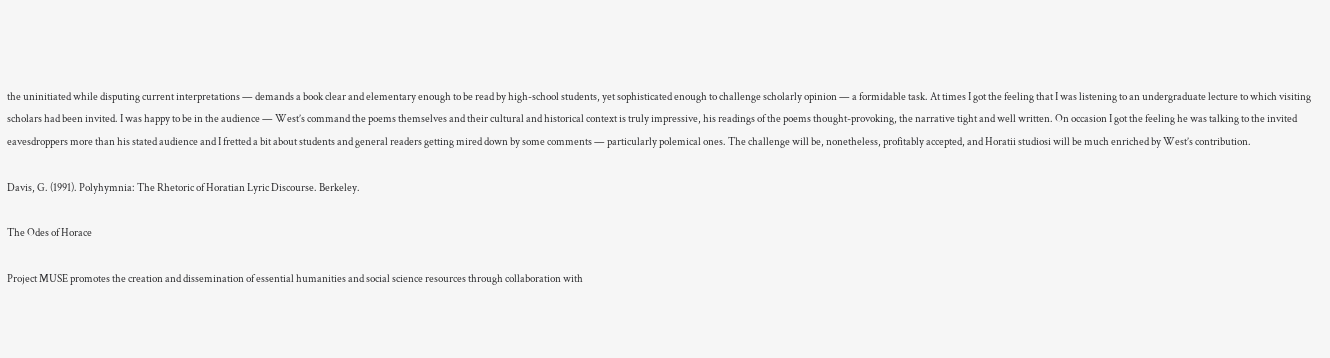the uninitiated while disputing current interpretations — demands a book clear and elementary enough to be read by high-school students, yet sophisticated enough to challenge scholarly opinion — a formidable task. At times I got the feeling that I was listening to an undergraduate lecture to which visiting scholars had been invited. I was happy to be in the audience — West’s command the poems themselves and their cultural and historical context is truly impressive, his readings of the poems thought-provoking, the narrative tight and well written. On occasion I got the feeling he was talking to the invited eavesdroppers more than his stated audience and I fretted a bit about students and general readers getting mired down by some comments — particularly polemical ones. The challenge will be, nonetheless, profitably accepted, and Horatii studiosi will be much enriched by West’s contribution.

Davis, G. (1991). Polyhymnia: The Rhetoric of Horatian Lyric Discourse. Berkeley.

The Odes of Horace

Project MUSE promotes the creation and dissemination of essential humanities and social science resources through collaboration with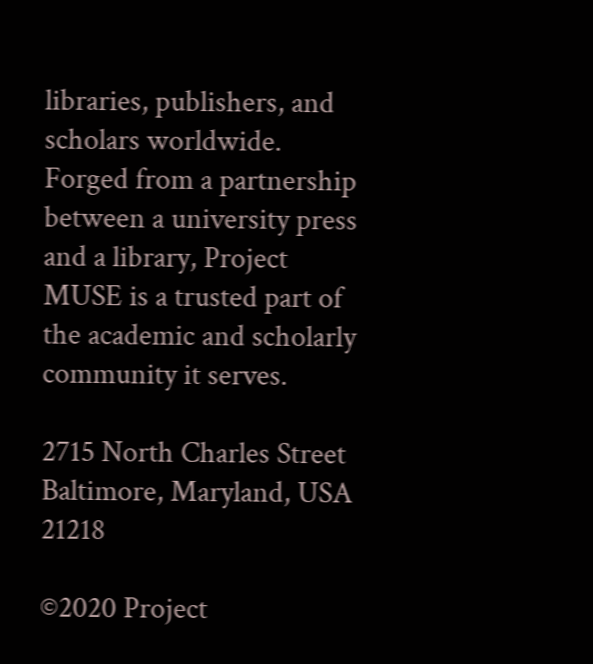libraries, publishers, and scholars worldwide. Forged from a partnership between a university press and a library, Project MUSE is a trusted part of the academic and scholarly community it serves.

2715 North Charles Street
Baltimore, Maryland, USA 21218

©2020 Project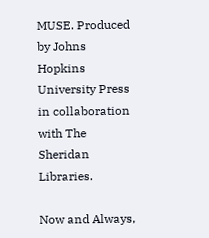MUSE. Produced by Johns Hopkins University Press in collaboration with The Sheridan Libraries.

Now and Always,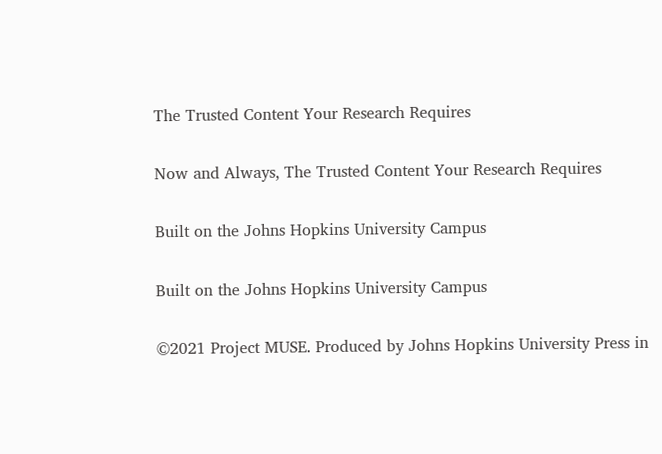The Trusted Content Your Research Requires

Now and Always, The Trusted Content Your Research Requires

Built on the Johns Hopkins University Campus

Built on the Johns Hopkins University Campus

©2021 Project MUSE. Produced by Johns Hopkins University Press in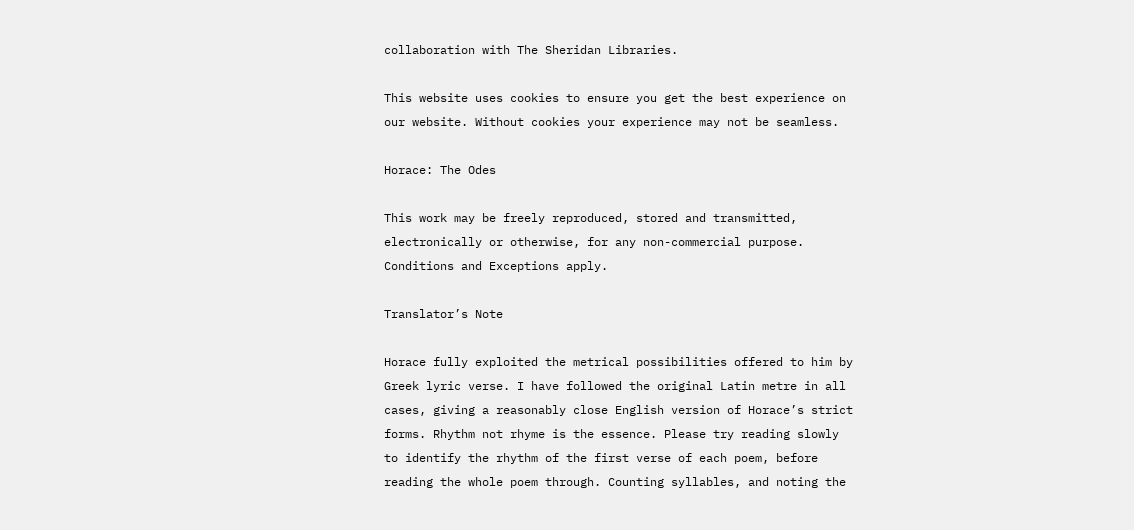collaboration with The Sheridan Libraries.

This website uses cookies to ensure you get the best experience on our website. Without cookies your experience may not be seamless.

Horace: The Odes

This work may be freely reproduced, stored and transmitted, electronically or otherwise, for any non-commercial purpose. Conditions and Exceptions apply.

Translator’s Note

Horace fully exploited the metrical possibilities offered to him by Greek lyric verse. I have followed the original Latin metre in all cases, giving a reasonably close English version of Horace’s strict forms. Rhythm not rhyme is the essence. Please try reading slowly to identify the rhythm of the first verse of each poem, before reading the whole poem through. Counting syllables, and noting the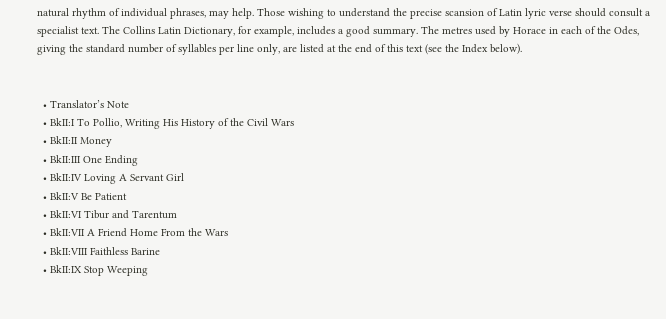natural rhythm of individual phrases, may help. Those wishing to understand the precise scansion of Latin lyric verse should consult a specialist text. The Collins Latin Dictionary, for example, includes a good summary. The metres used by Horace in each of the Odes, giving the standard number of syllables per line only, are listed at the end of this text (see the Index below).


  • Translator’s Note
  • BkII:I To Pollio, Writing His History of the Civil Wars
  • BkII:II Money
  • BkII:III One Ending
  • BkII:IV Loving A Servant Girl
  • BkII:V Be Patient
  • BkII:VI Tibur and Tarentum
  • BkII:VII A Friend Home From the Wars
  • BkII:VIII Faithless Barine
  • BkII:IX Stop Weeping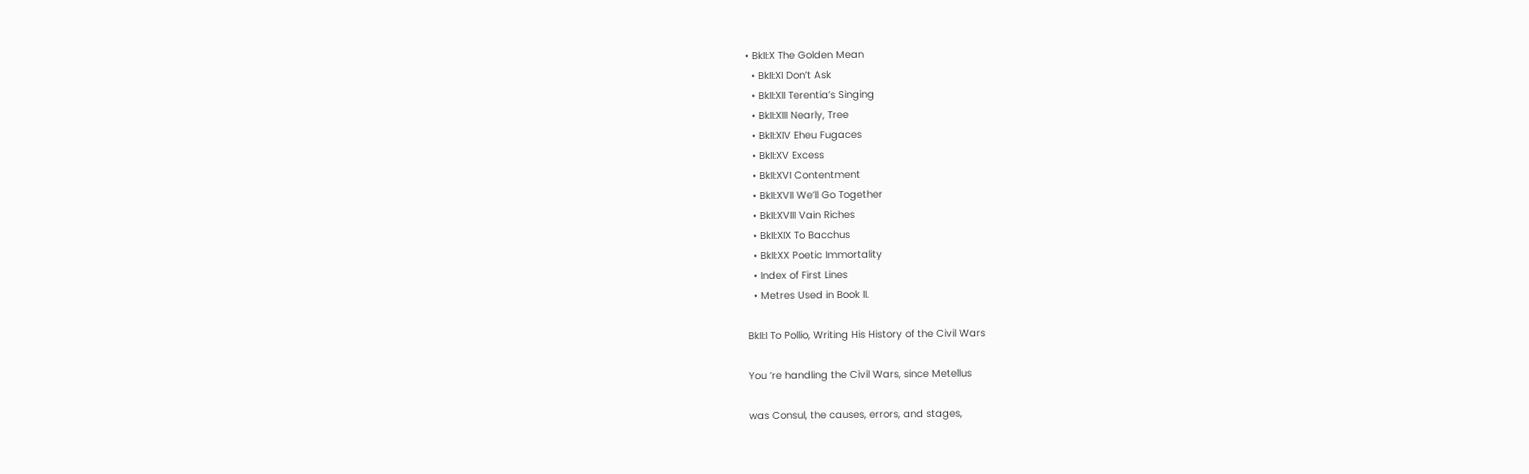• BkII:X The Golden Mean
  • BkII:XI Don’t Ask
  • BkII:XII Terentia’s Singing
  • BkII:XIII Nearly, Tree
  • BkII:XIV Eheu Fugaces
  • BkII:XV Excess
  • BkII:XVI Contentment
  • BkII:XVII We’ll Go Together
  • BkII:XVIII Vain Riches
  • BkII:XIX To Bacchus
  • BkII:XX Poetic Immortality
  • Index of First Lines
  • Metres Used in Book II.

BkII:I To Pollio, Writing His History of the Civil Wars

You ’re handling the Civil Wars, since Metellus

was Consul, the causes, errors, and stages,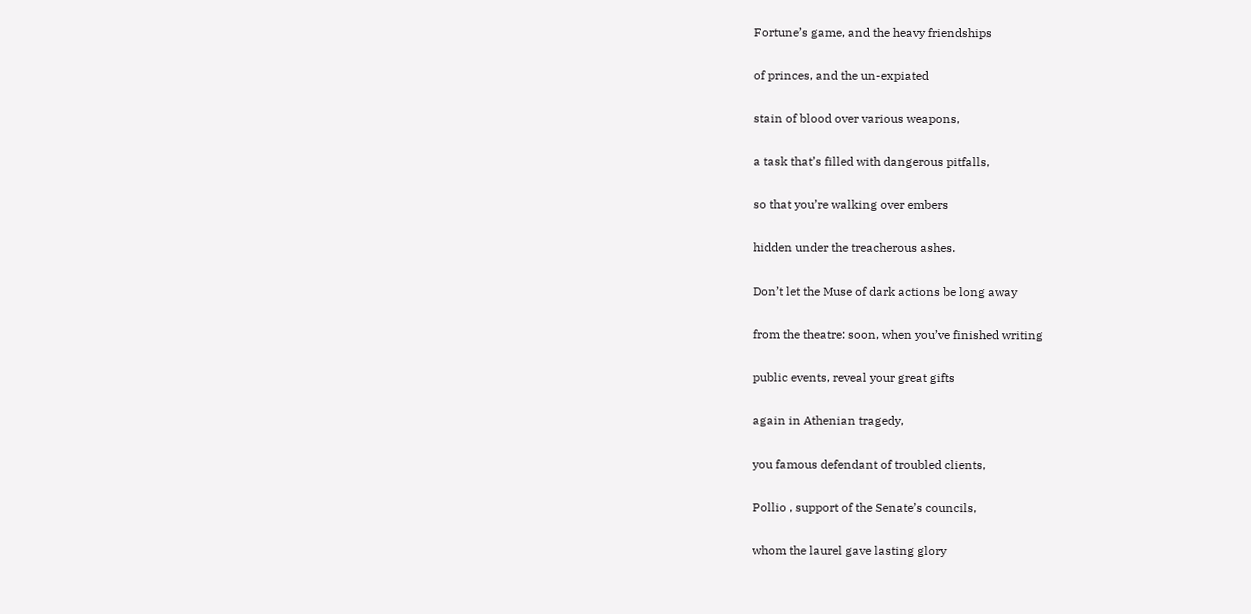Fortune’s game, and the heavy friendships

of princes, and the un-expiated

stain of blood over various weapons,

a task that’s filled with dangerous pitfalls,

so that you’re walking over embers

hidden under the treacherous ashes.

Don’t let the Muse of dark actions be long away

from the theatre: soon, when you’ve finished writing

public events, reveal your great gifts

again in Athenian tragedy,

you famous defendant of troubled clients,

Pollio , support of the Senate’s councils,

whom the laurel gave lasting glory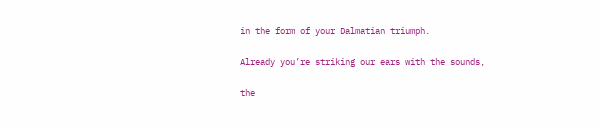in the form of your Dalmatian triumph.

Already you’re striking our ears with the sounds,

the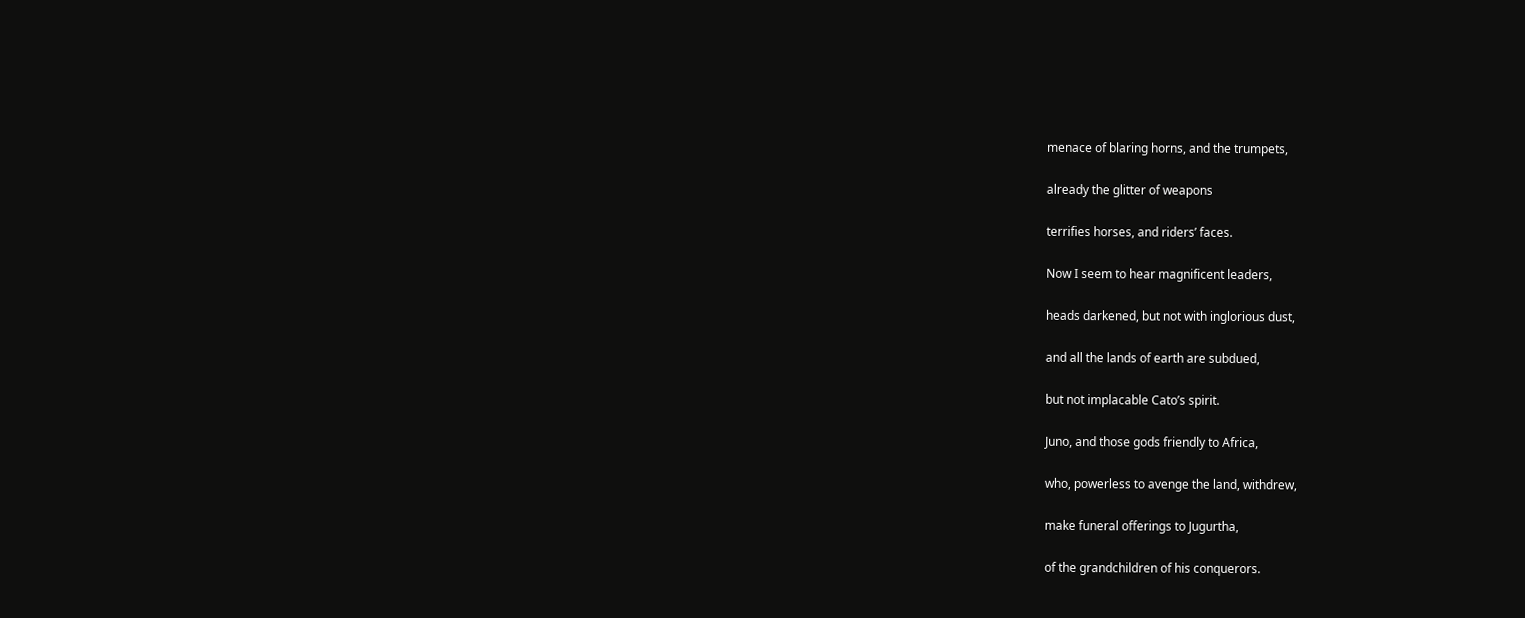menace of blaring horns, and the trumpets,

already the glitter of weapons

terrifies horses, and riders’ faces.

Now I seem to hear magnificent leaders,

heads darkened, but not with inglorious dust,

and all the lands of earth are subdued,

but not implacable Cato’s spirit.

Juno, and those gods friendly to Africa,

who, powerless to avenge the land, withdrew,

make funeral offerings to Jugurtha,

of the grandchildren of his conquerors.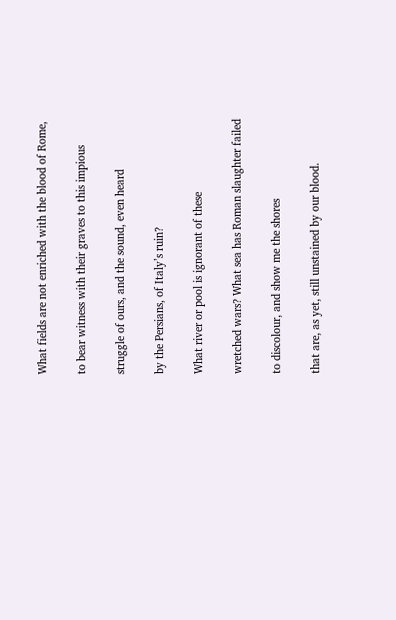What fields are not enriched with the blood of Rome,

to bear witness with their graves to this impious

struggle of ours, and the sound, even heard

by the Persians, of Italy’s ruin?

What river or pool is ignorant of these

wretched wars? What sea has Roman slaughter failed

to discolour, and show me the shores

that are, as yet, still unstained by our blood.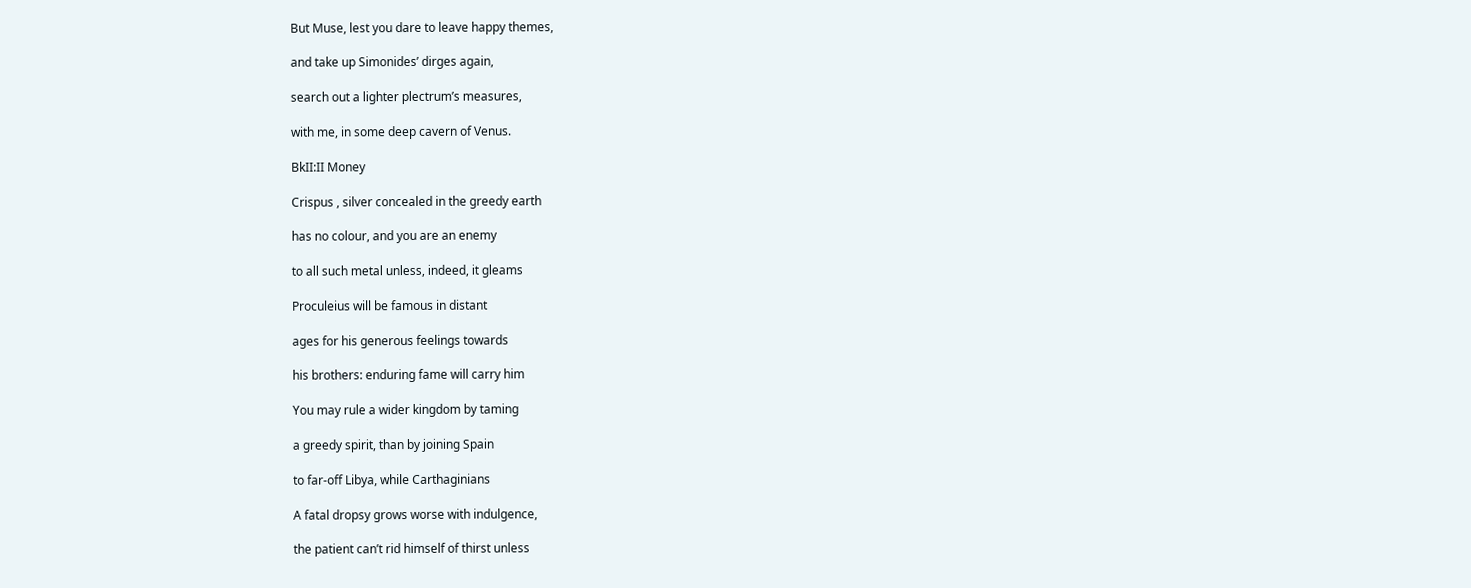But Muse, lest you dare to leave happy themes,

and take up Simonides’ dirges again,

search out a lighter plectrum’s measures,

with me, in some deep cavern of Venus.

BkII:II Money

Crispus , silver concealed in the greedy earth

has no colour, and you are an enemy

to all such metal unless, indeed, it gleams

Proculeius will be famous in distant

ages for his generous feelings towards

his brothers: enduring fame will carry him

You may rule a wider kingdom by taming

a greedy spirit, than by joining Spain

to far-off Libya, while Carthaginians

A fatal dropsy grows worse with indulgence,

the patient can’t rid himself of thirst unless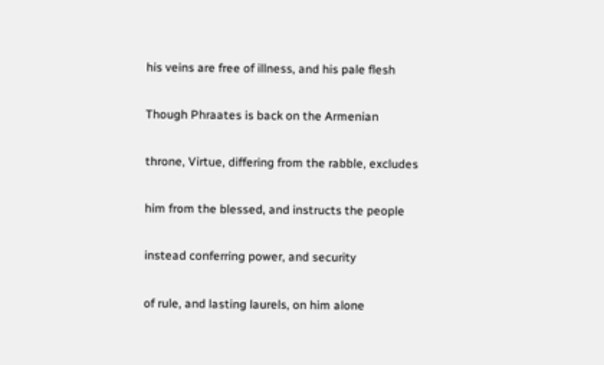his veins are free of illness, and his pale flesh

Though Phraates is back on the Armenian

throne, Virtue, differing from the rabble, excludes

him from the blessed, and instructs the people

instead conferring power, and security

of rule, and lasting laurels, on him alone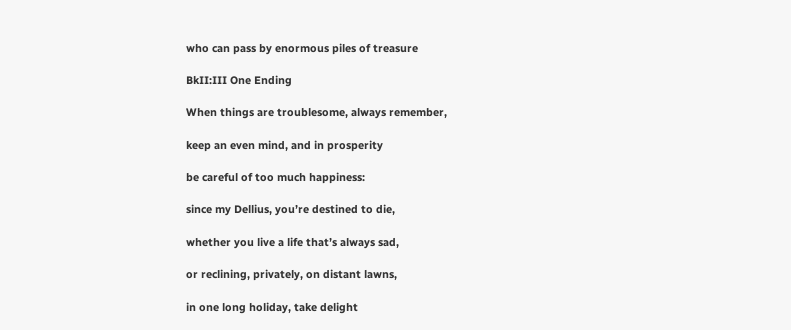who can pass by enormous piles of treasure

BkII:III One Ending

When things are troublesome, always remember,

keep an even mind, and in prosperity

be careful of too much happiness:

since my Dellius, you’re destined to die,

whether you live a life that’s always sad,

or reclining, privately, on distant lawns,

in one long holiday, take delight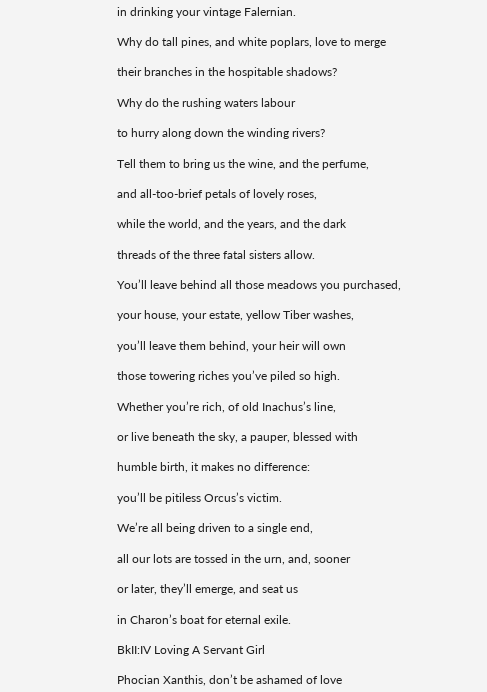in drinking your vintage Falernian.

Why do tall pines, and white poplars, love to merge

their branches in the hospitable shadows?

Why do the rushing waters labour

to hurry along down the winding rivers?

Tell them to bring us the wine, and the perfume,

and all-too-brief petals of lovely roses,

while the world, and the years, and the dark

threads of the three fatal sisters allow.

You’ll leave behind all those meadows you purchased,

your house, your estate, yellow Tiber washes,

you’ll leave them behind, your heir will own

those towering riches you’ve piled so high.

Whether you’re rich, of old Inachus’s line,

or live beneath the sky, a pauper, blessed with

humble birth, it makes no difference:

you’ll be pitiless Orcus’s victim.

We’re all being driven to a single end,

all our lots are tossed in the urn, and, sooner

or later, they’ll emerge, and seat us

in Charon’s boat for eternal exile.

BkII:IV Loving A Servant Girl

Phocian Xanthis, don’t be ashamed of love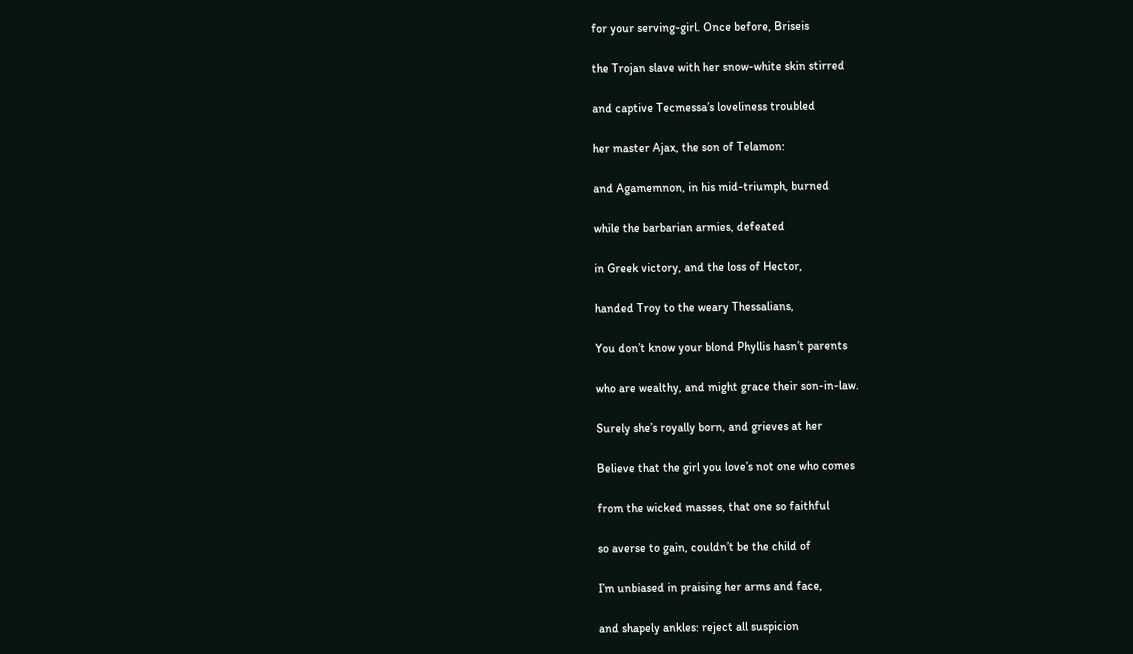for your serving-girl. Once before, Briseis

the Trojan slave with her snow-white skin stirred

and captive Tecmessa’s loveliness troubled

her master Ajax, the son of Telamon:

and Agamemnon, in his mid-triumph, burned

while the barbarian armies, defeated

in Greek victory, and the loss of Hector,

handed Troy to the weary Thessalians,

You don’t know your blond Phyllis hasn’t parents

who are wealthy, and might grace their son-in-law.

Surely she’s royally born, and grieves at her

Believe that the girl you love’s not one who comes

from the wicked masses, that one so faithful

so averse to gain, couldn’t be the child of

I’m unbiased in praising her arms and face,

and shapely ankles: reject all suspicion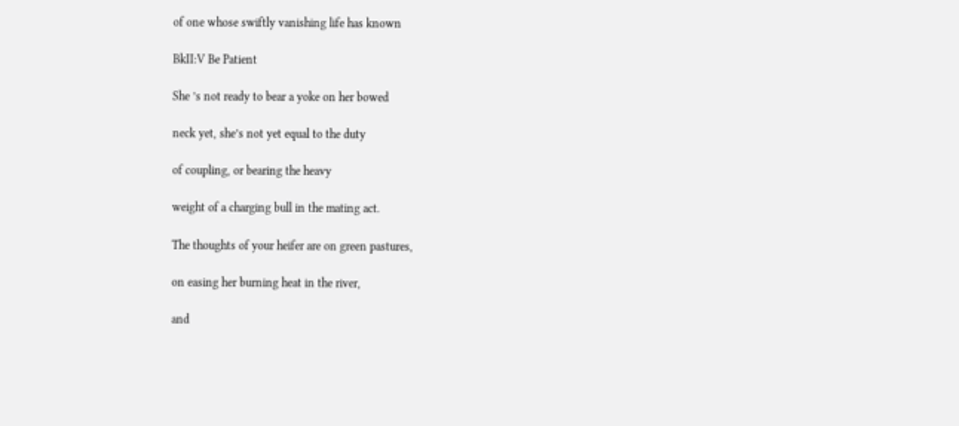of one whose swiftly vanishing life has known

BkII:V Be Patient

She ’s not ready to bear a yoke on her bowed

neck yet, she’s not yet equal to the duty

of coupling, or bearing the heavy

weight of a charging bull in the mating act.

The thoughts of your heifer are on green pastures,

on easing her burning heat in the river,

and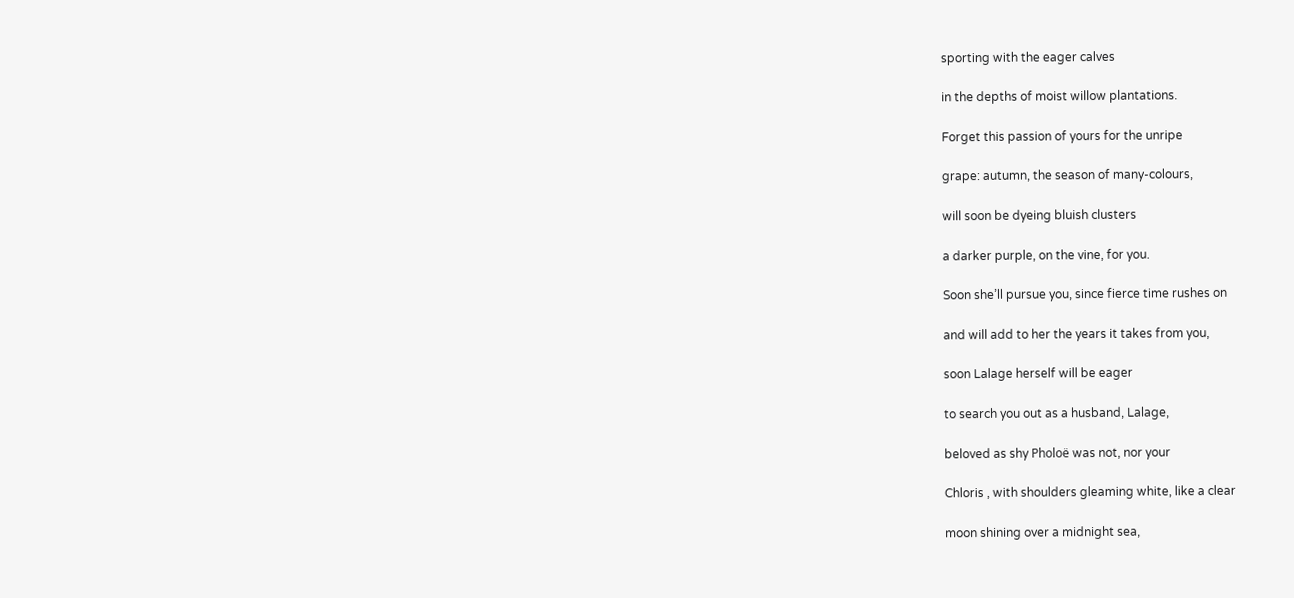sporting with the eager calves

in the depths of moist willow plantations.

Forget this passion of yours for the unripe

grape: autumn, the season of many-colours,

will soon be dyeing bluish clusters

a darker purple, on the vine, for you.

Soon she’ll pursue you, since fierce time rushes on

and will add to her the years it takes from you,

soon Lalage herself will be eager

to search you out as a husband, Lalage,

beloved as shy Pholoë was not, nor your

Chloris , with shoulders gleaming white, like a clear

moon shining over a midnight sea,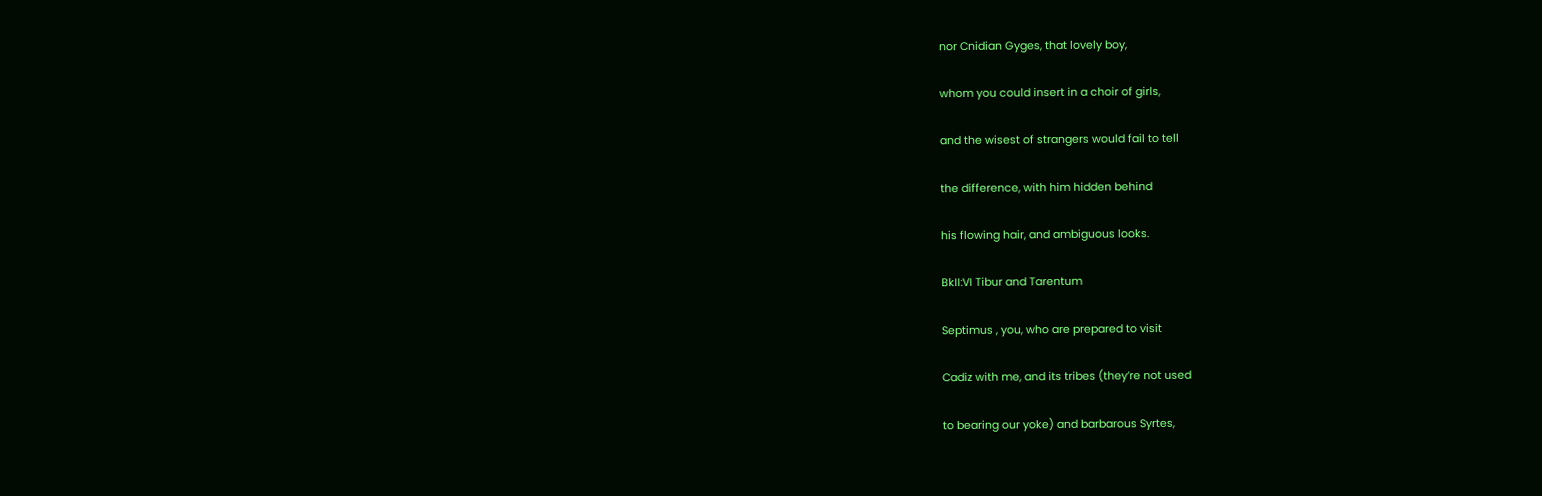nor Cnidian Gyges, that lovely boy,

whom you could insert in a choir of girls,

and the wisest of strangers would fail to tell

the difference, with him hidden behind

his flowing hair, and ambiguous looks.

BkII:VI Tibur and Tarentum

Septimus , you, who are prepared to visit

Cadiz with me, and its tribes (they’re not used

to bearing our yoke) and barbarous Syrtes,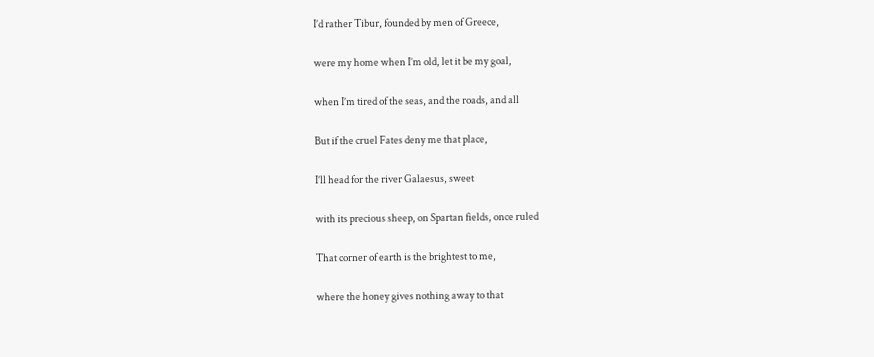I’d rather Tibur, founded by men of Greece,

were my home when I’m old, let it be my goal,

when I’m tired of the seas, and the roads, and all

But if the cruel Fates deny me that place,

I’ll head for the river Galaesus, sweet

with its precious sheep, on Spartan fields, once ruled

That corner of earth is the brightest to me,

where the honey gives nothing away to that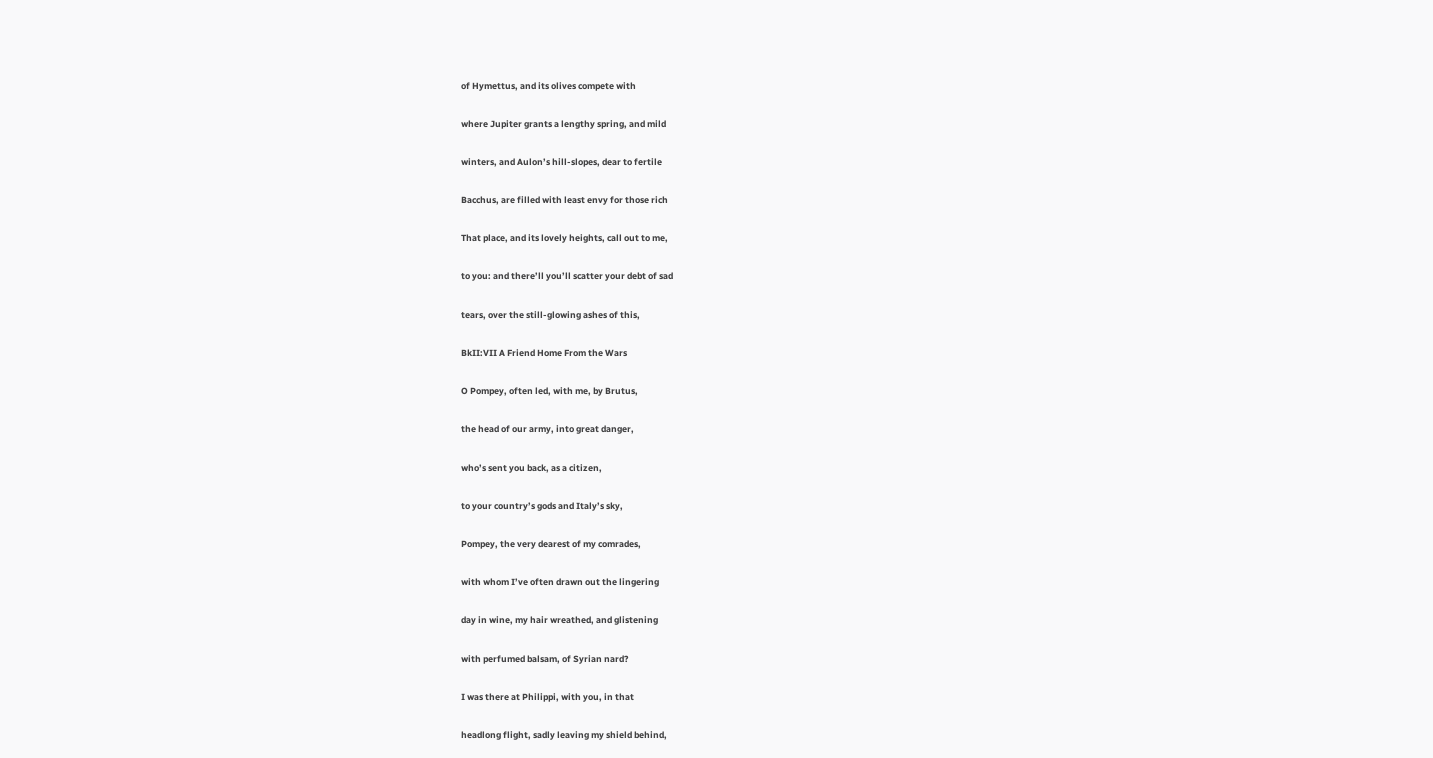of Hymettus, and its olives compete with

where Jupiter grants a lengthy spring, and mild

winters, and Aulon’s hill-slopes, dear to fertile

Bacchus, are filled with least envy for those rich

That place, and its lovely heights, call out to me,

to you: and there’ll you’ll scatter your debt of sad

tears, over the still-glowing ashes of this,

BkII:VII A Friend Home From the Wars

O Pompey, often led, with me, by Brutus,

the head of our army, into great danger,

who’s sent you back, as a citizen,

to your country’s gods and Italy’s sky,

Pompey, the very dearest of my comrades,

with whom I’ve often drawn out the lingering

day in wine, my hair wreathed, and glistening

with perfumed balsam, of Syrian nard?

I was there at Philippi, with you, in that

headlong flight, sadly leaving my shield behind,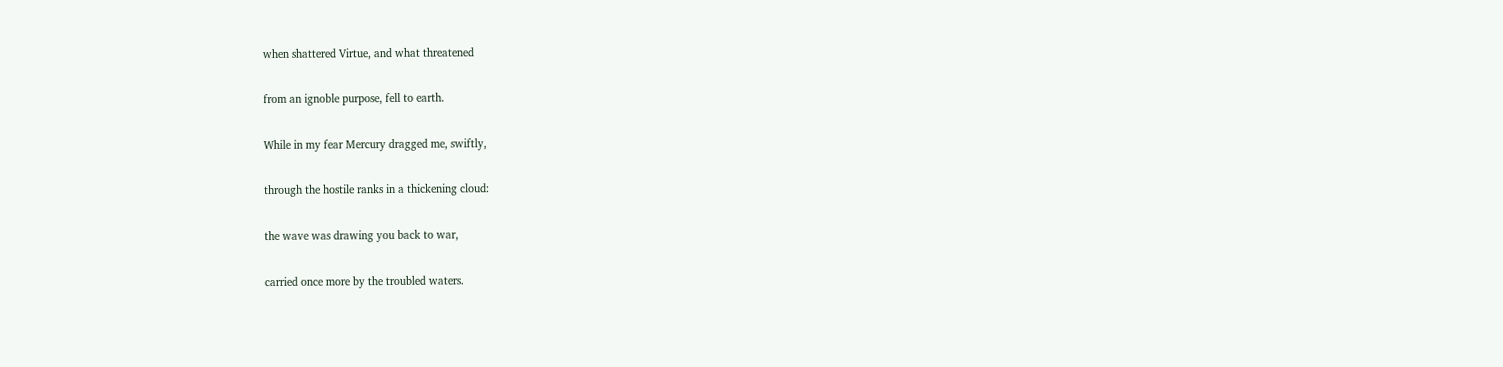when shattered Virtue, and what threatened

from an ignoble purpose, fell to earth.

While in my fear Mercury dragged me, swiftly,

through the hostile ranks in a thickening cloud:

the wave was drawing you back to war,

carried once more by the troubled waters.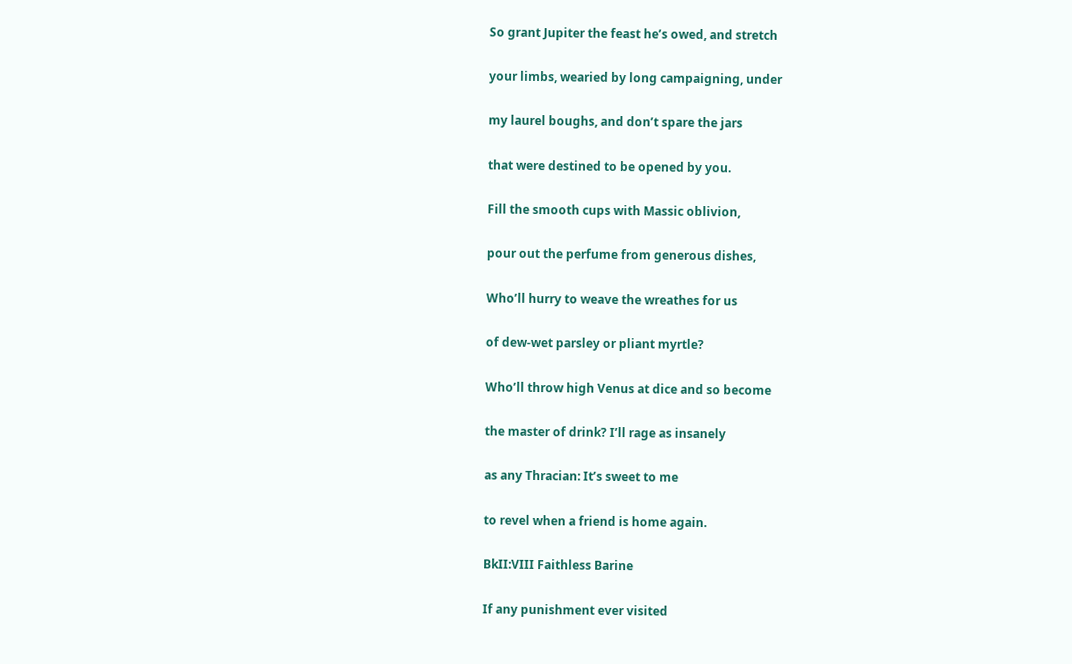So grant Jupiter the feast he’s owed, and stretch

your limbs, wearied by long campaigning, under

my laurel boughs, and don’t spare the jars

that were destined to be opened by you.

Fill the smooth cups with Massic oblivion,

pour out the perfume from generous dishes,

Who’ll hurry to weave the wreathes for us

of dew-wet parsley or pliant myrtle?

Who’ll throw high Venus at dice and so become

the master of drink? I’ll rage as insanely

as any Thracian: It’s sweet to me

to revel when a friend is home again.

BkII:VIII Faithless Barine

If any punishment ever visited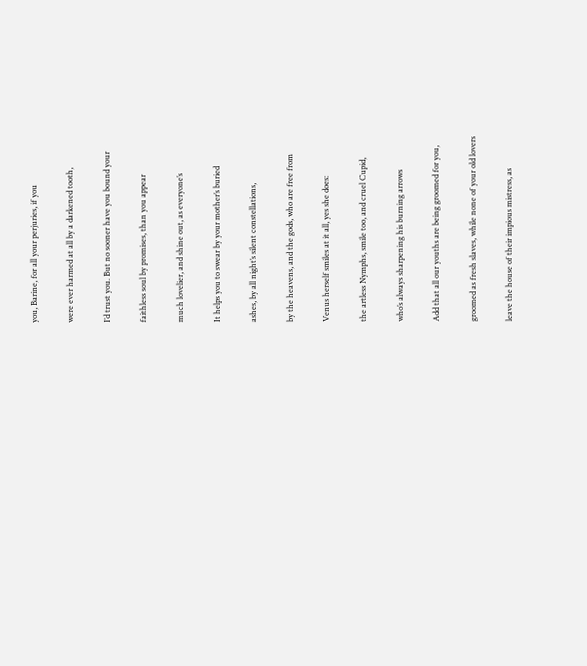you, Barine, for all your perjuries, if you

were ever harmed at all by a darkened tooth,

I’d trust you. But no sooner have you bound your

faithless soul by promises, than you appear

much lovelier, and shine out, as everyone’s

It helps you to swear by your mother’s buried

ashes, by all night’s silent constellations,

by the heavens, and the gods, who are free from

Venus herself smiles at it all, yes she does:

the artless Nymphs, smile too, and cruel Cupid,

who’s always sharpening his burning arrows

Add that all our youths are being groomed for you,

groomed as fresh slaves, while none of your old lovers

leave the house of their impious mistress, as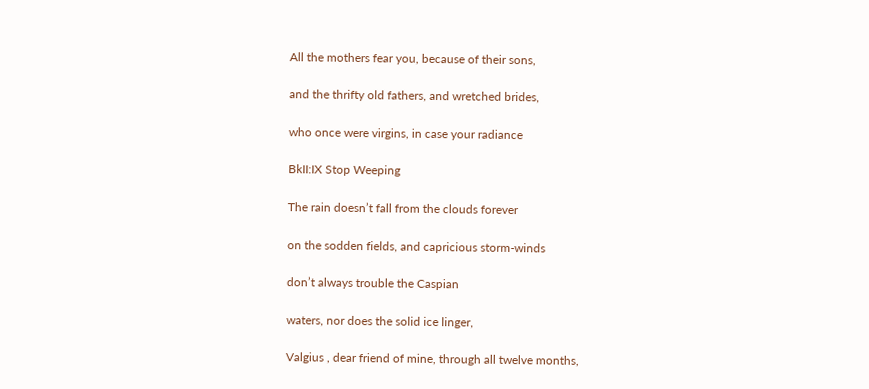All the mothers fear you, because of their sons,

and the thrifty old fathers, and wretched brides,

who once were virgins, in case your radiance

BkII:IX Stop Weeping

The rain doesn’t fall from the clouds forever

on the sodden fields, and capricious storm-winds

don’t always trouble the Caspian

waters, nor does the solid ice linger,

Valgius , dear friend of mine, through all twelve months,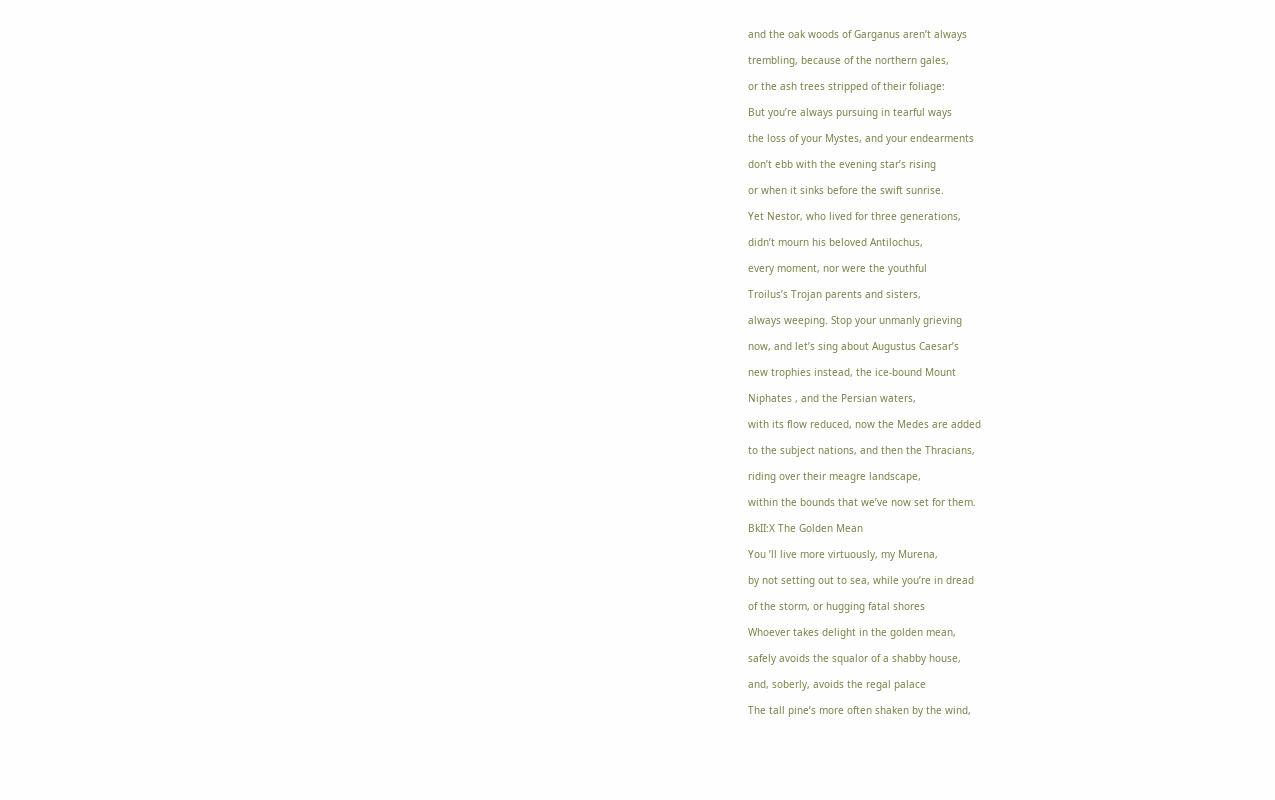and the oak woods of Garganus aren’t always

trembling, because of the northern gales,

or the ash trees stripped of their foliage:

But you’re always pursuing in tearful ways

the loss of your Mystes, and your endearments

don’t ebb with the evening star’s rising

or when it sinks before the swift sunrise.

Yet Nestor, who lived for three generations,

didn’t mourn his beloved Antilochus,

every moment, nor were the youthful

Troilus’s Trojan parents and sisters,

always weeping. Stop your unmanly grieving

now, and let’s sing about Augustus Caesar’s

new trophies instead, the ice-bound Mount

Niphates , and the Persian waters,

with its flow reduced, now the Medes are added

to the subject nations, and then the Thracians,

riding over their meagre landscape,

within the bounds that we’ve now set for them.

BkII:X The Golden Mean

You ’ll live more virtuously, my Murena,

by not setting out to sea, while you’re in dread

of the storm, or hugging fatal shores

Whoever takes delight in the golden mean,

safely avoids the squalor of a shabby house,

and, soberly, avoids the regal palace

The tall pine’s more often shaken by the wind,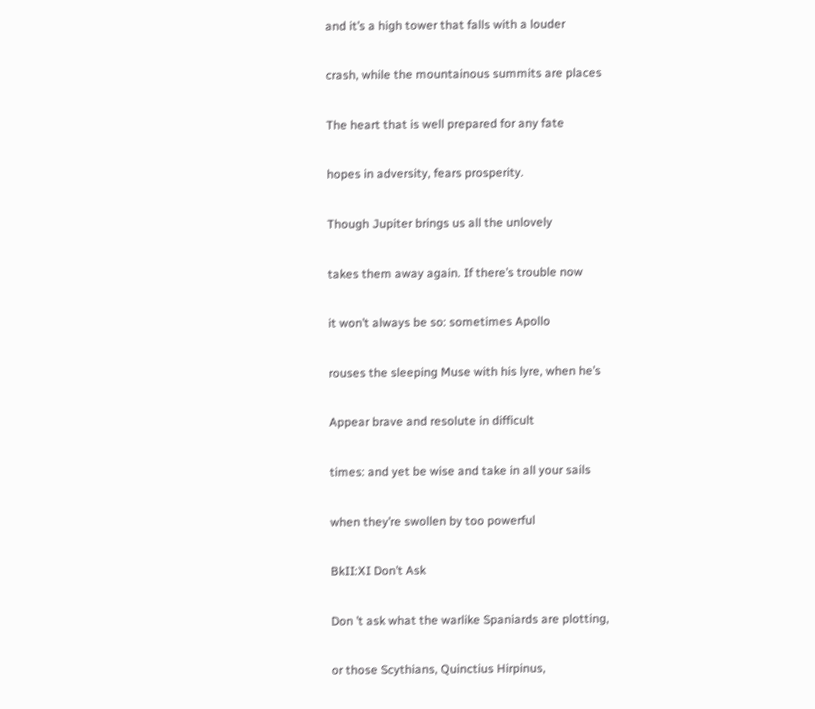and it’s a high tower that falls with a louder

crash, while the mountainous summits are places

The heart that is well prepared for any fate

hopes in adversity, fears prosperity.

Though Jupiter brings us all the unlovely

takes them away again. If there’s trouble now

it won’t always be so: sometimes Apollo

rouses the sleeping Muse with his lyre, when he’s

Appear brave and resolute in difficult

times: and yet be wise and take in all your sails

when they’re swollen by too powerful

BkII:XI Don’t Ask

Don ’t ask what the warlike Spaniards are plotting,

or those Scythians, Quinctius Hirpinus,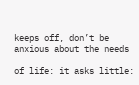keeps off, don’t be anxious about the needs

of life: it asks little: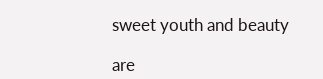sweet youth and beauty

are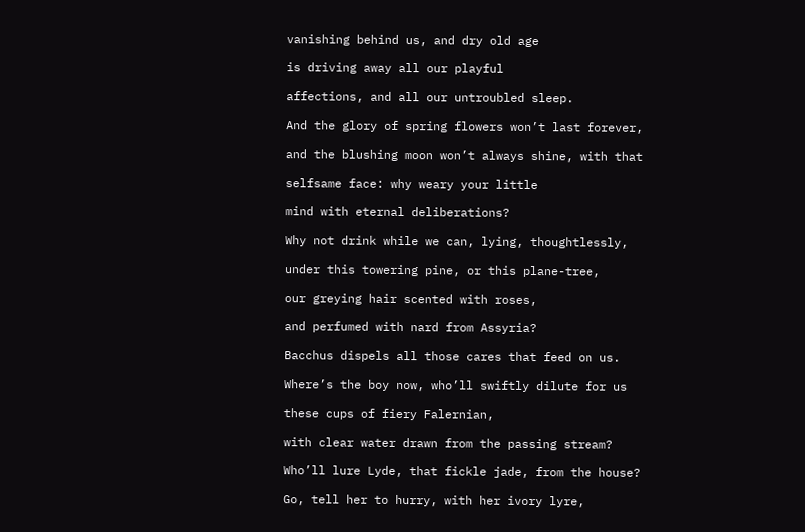vanishing behind us, and dry old age

is driving away all our playful

affections, and all our untroubled sleep.

And the glory of spring flowers won’t last forever,

and the blushing moon won’t always shine, with that

selfsame face: why weary your little

mind with eternal deliberations?

Why not drink while we can, lying, thoughtlessly,

under this towering pine, or this plane-tree,

our greying hair scented with roses,

and perfumed with nard from Assyria?

Bacchus dispels all those cares that feed on us.

Where’s the boy now, who’ll swiftly dilute for us

these cups of fiery Falernian,

with clear water drawn from the passing stream?

Who’ll lure Lyde, that fickle jade, from the house?

Go, tell her to hurry, with her ivory lyre,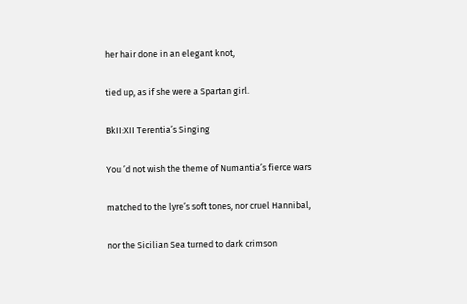her hair done in an elegant knot,

tied up, as if she were a Spartan girl.

BkII:XII Terentia’s Singing

You ’d not wish the theme of Numantia’s fierce wars

matched to the lyre’s soft tones, nor cruel Hannibal,

nor the Sicilian Sea turned to dark crimson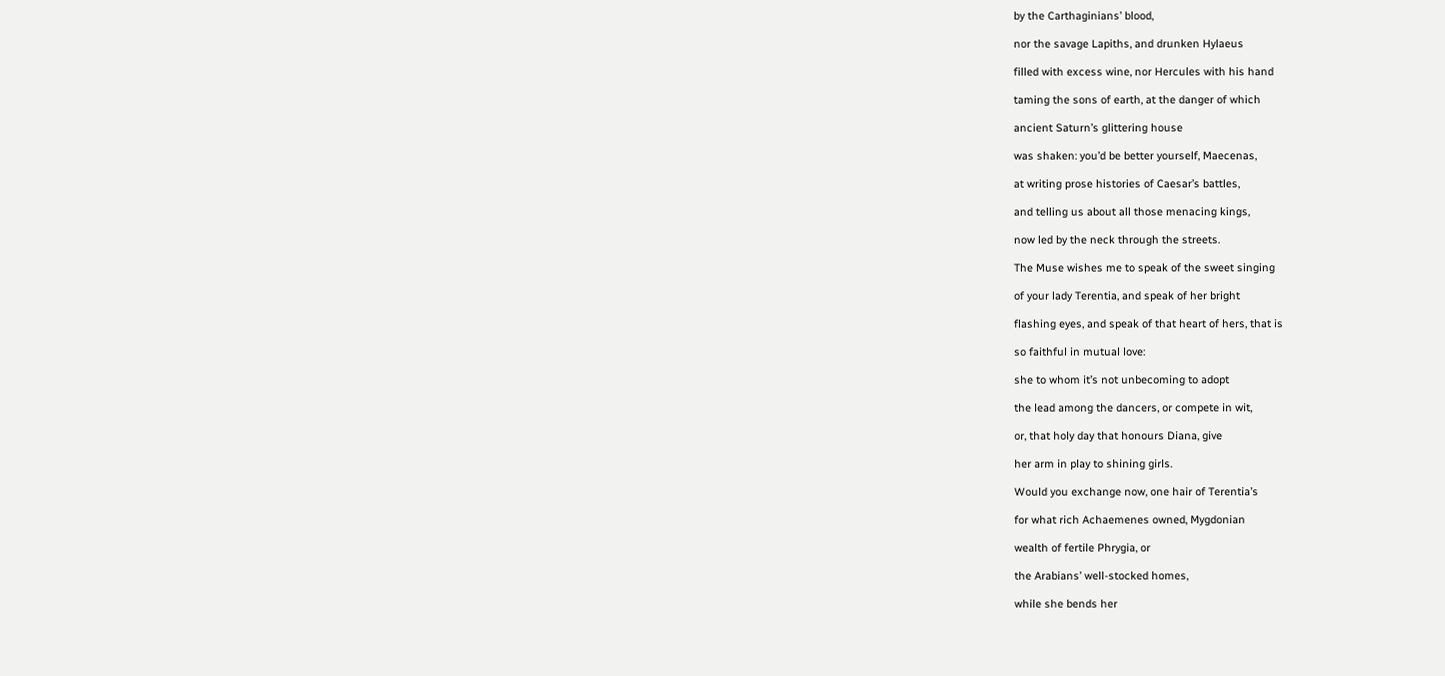by the Carthaginians’ blood,

nor the savage Lapiths, and drunken Hylaeus

filled with excess wine, nor Hercules with his hand

taming the sons of earth, at the danger of which

ancient Saturn’s glittering house

was shaken: you’d be better yourself, Maecenas,

at writing prose histories of Caesar’s battles,

and telling us about all those menacing kings,

now led by the neck through the streets.

The Muse wishes me to speak of the sweet singing

of your lady Terentia, and speak of her bright

flashing eyes, and speak of that heart of hers, that is

so faithful in mutual love:

she to whom it’s not unbecoming to adopt

the lead among the dancers, or compete in wit,

or, that holy day that honours Diana, give

her arm in play to shining girls.

Would you exchange now, one hair of Terentia’s

for what rich Achaemenes owned, Mygdonian

wealth of fertile Phrygia, or

the Arabians’ well-stocked homes,

while she bends her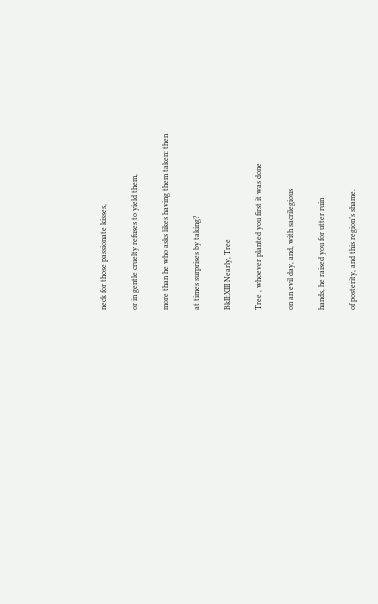neck for those passionate kisses,

or in gentle cruelty refuses to yield them,

more than he who asks likes having them taken: then

at times surprises by taking?

BkII:XIII Nearly, Tree

Tree , whoever planted you first it was done

on an evil day, and, with sacrilegious

hands, he raised you for utter ruin

of posterity, and this region’s shame.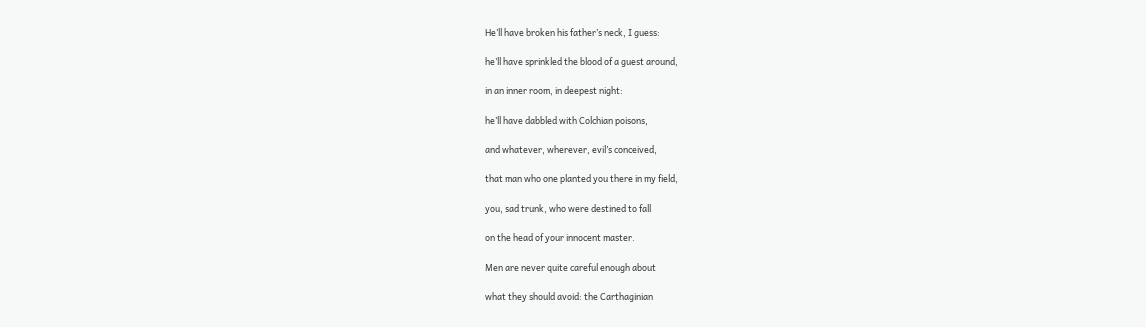He’ll have broken his father’s neck, I guess:

he’ll have sprinkled the blood of a guest around,

in an inner room, in deepest night:

he’ll have dabbled with Colchian poisons,

and whatever, wherever, evil’s conceived,

that man who one planted you there in my field,

you, sad trunk, who were destined to fall

on the head of your innocent master.

Men are never quite careful enough about

what they should avoid: the Carthaginian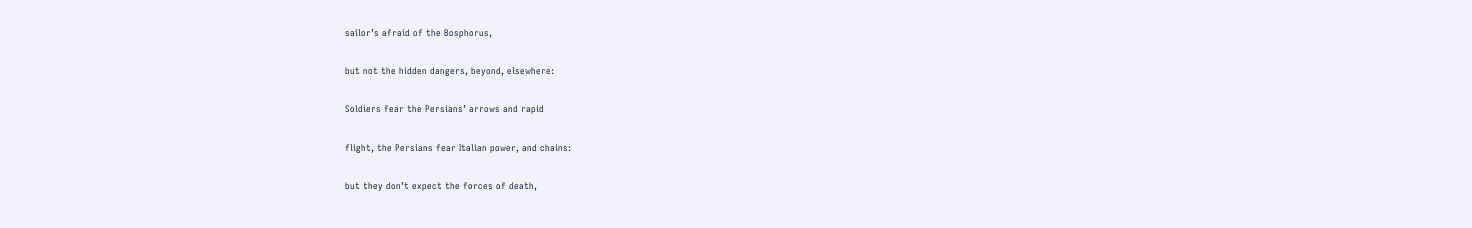sailor’s afraid of the Bosphorus,

but not the hidden dangers, beyond, elsewhere:

Soldiers fear the Persians’ arrows and rapid

flight, the Persians fear Italian power, and chains:

but they don’t expect the forces of death,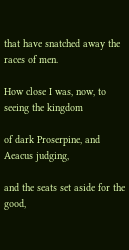that have snatched away the races of men.

How close I was, now, to seeing the kingdom

of dark Proserpine, and Aeacus judging,

and the seats set aside for the good,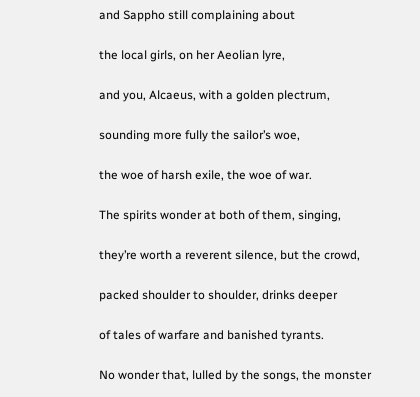and Sappho still complaining about

the local girls, on her Aeolian lyre,

and you, Alcaeus, with a golden plectrum,

sounding more fully the sailor’s woe,

the woe of harsh exile, the woe of war.

The spirits wonder at both of them, singing,

they’re worth a reverent silence, but the crowd,

packed shoulder to shoulder, drinks deeper

of tales of warfare and banished tyrants.

No wonder that, lulled by the songs, the monster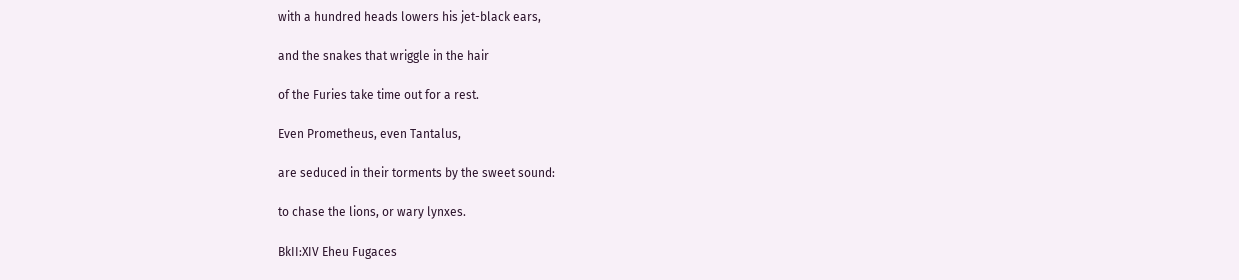with a hundred heads lowers his jet-black ears,

and the snakes that wriggle in the hair

of the Furies take time out for a rest.

Even Prometheus, even Tantalus,

are seduced in their torments by the sweet sound:

to chase the lions, or wary lynxes.

BkII:XIV Eheu Fugaces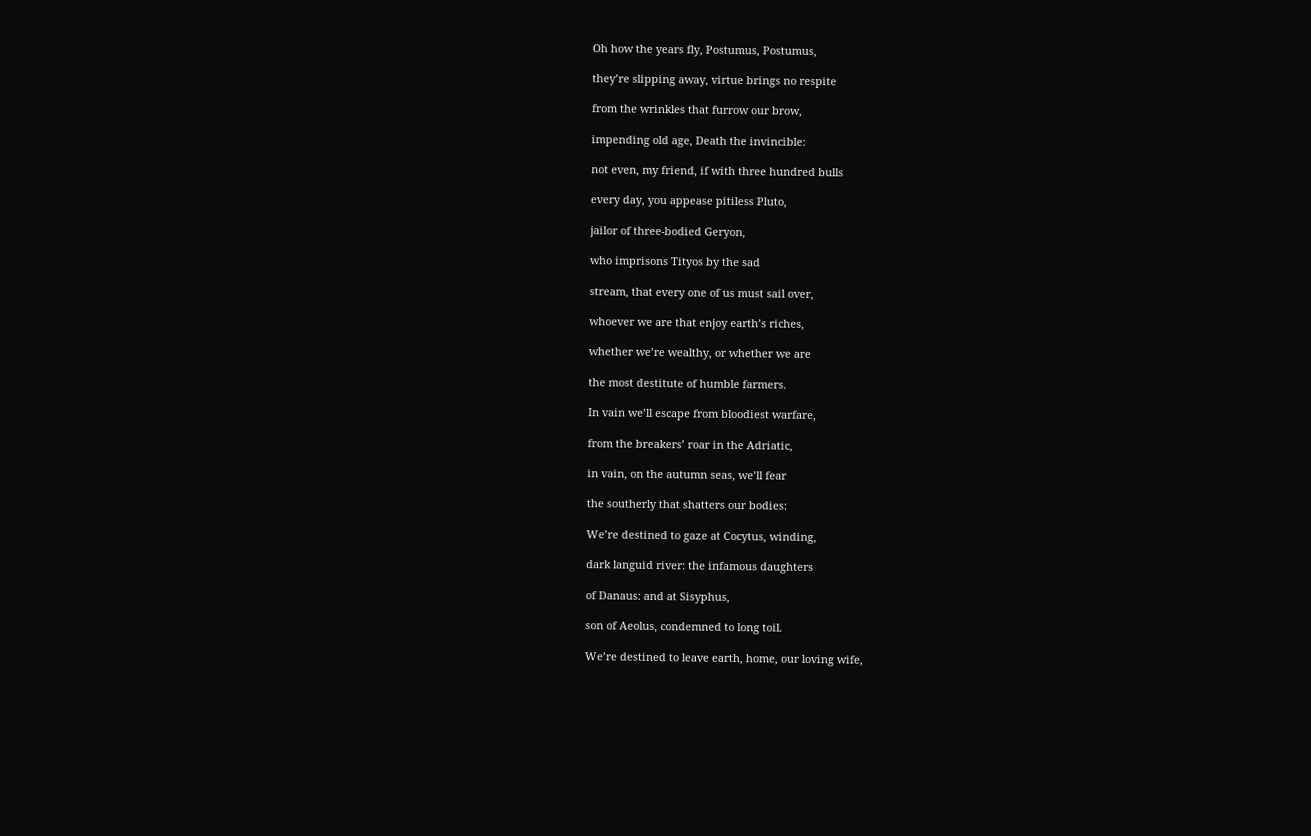Oh how the years fly, Postumus, Postumus,

they’re slipping away, virtue brings no respite

from the wrinkles that furrow our brow,

impending old age, Death the invincible:

not even, my friend, if with three hundred bulls

every day, you appease pitiless Pluto,

jailor of three-bodied Geryon,

who imprisons Tityos by the sad

stream, that every one of us must sail over,

whoever we are that enjoy earth’s riches,

whether we’re wealthy, or whether we are

the most destitute of humble farmers.

In vain we’ll escape from bloodiest warfare,

from the breakers’ roar in the Adriatic,

in vain, on the autumn seas, we’ll fear

the southerly that shatters our bodies:

We’re destined to gaze at Cocytus, winding,

dark languid river: the infamous daughters

of Danaus: and at Sisyphus,

son of Aeolus, condemned to long toil.

We’re destined to leave earth, home, our loving wife,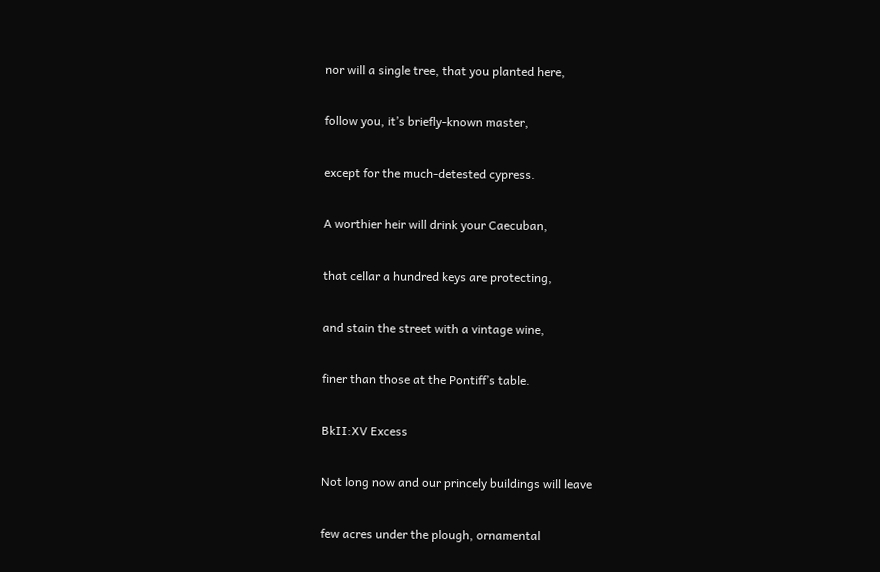nor will a single tree, that you planted here,

follow you, it’s briefly-known master,

except for the much-detested cypress.

A worthier heir will drink your Caecuban,

that cellar a hundred keys are protecting,

and stain the street with a vintage wine,

finer than those at the Pontiff’s table.

BkII:XV Excess

Not long now and our princely buildings will leave

few acres under the plough, ornamental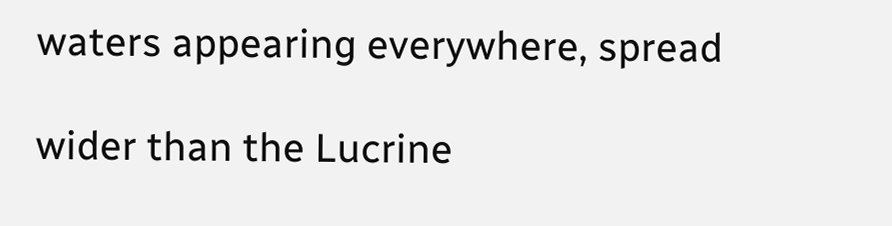waters appearing everywhere, spread

wider than the Lucrine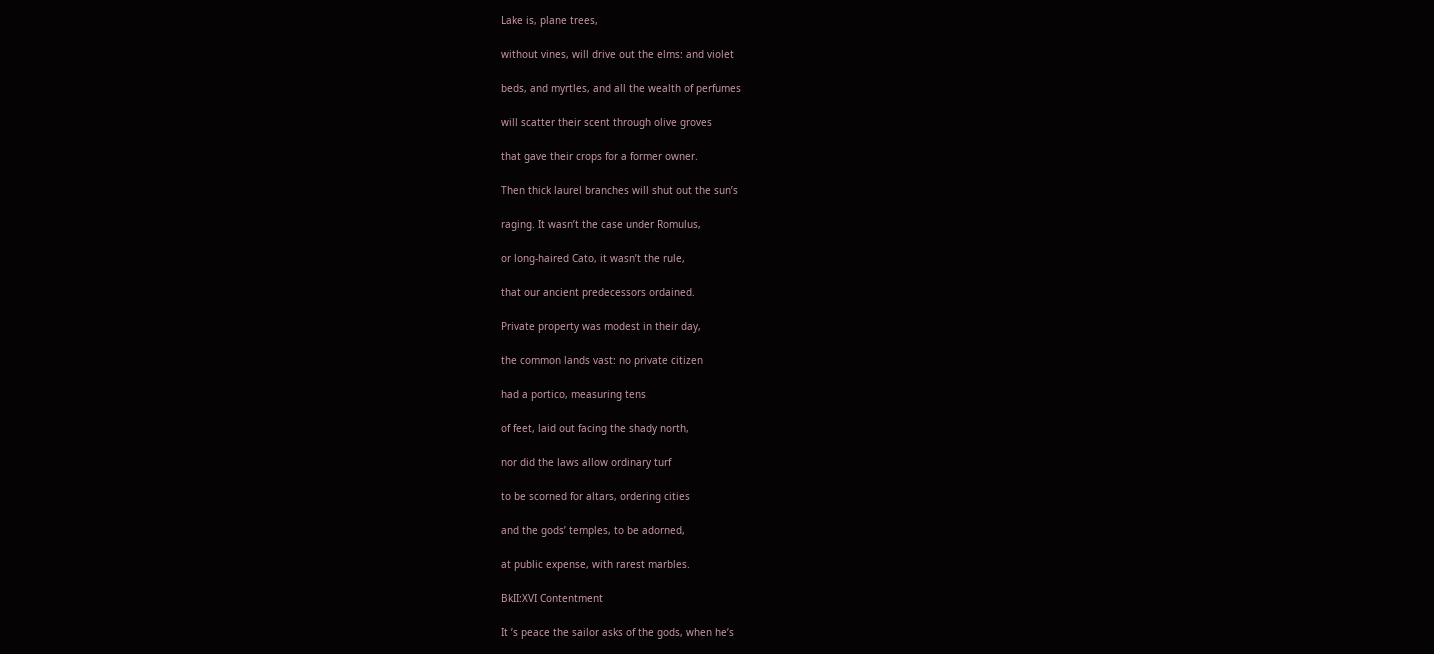Lake is, plane trees,

without vines, will drive out the elms: and violet

beds, and myrtles, and all the wealth of perfumes

will scatter their scent through olive groves

that gave their crops for a former owner.

Then thick laurel branches will shut out the sun’s

raging. It wasn’t the case under Romulus,

or long-haired Cato, it wasn’t the rule,

that our ancient predecessors ordained.

Private property was modest in their day,

the common lands vast: no private citizen

had a portico, measuring tens

of feet, laid out facing the shady north,

nor did the laws allow ordinary turf

to be scorned for altars, ordering cities

and the gods’ temples, to be adorned,

at public expense, with rarest marbles.

BkII:XVI Contentment

It ’s peace the sailor asks of the gods, when he’s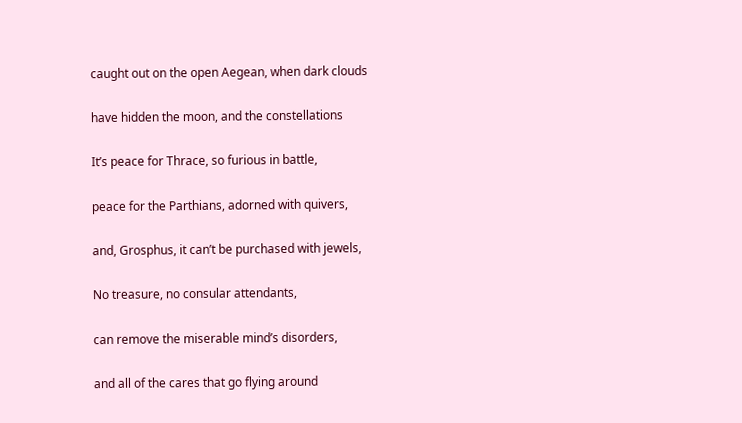caught out on the open Aegean, when dark clouds

have hidden the moon, and the constellations

It’s peace for Thrace, so furious in battle,

peace for the Parthians, adorned with quivers,

and, Grosphus, it can’t be purchased with jewels,

No treasure, no consular attendants,

can remove the miserable mind’s disorders,

and all of the cares that go flying around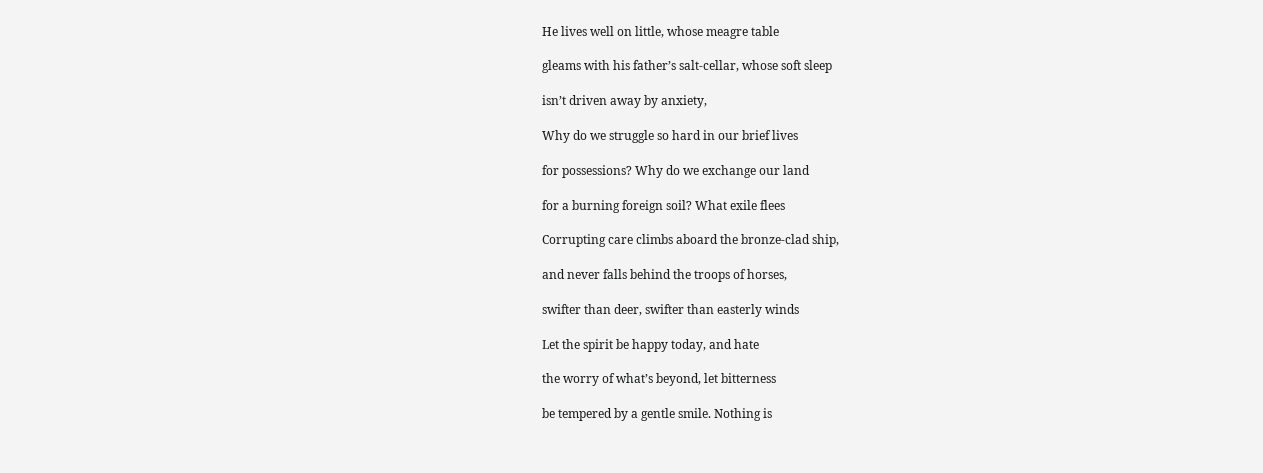He lives well on little, whose meagre table

gleams with his father’s salt-cellar, whose soft sleep

isn’t driven away by anxiety,

Why do we struggle so hard in our brief lives

for possessions? Why do we exchange our land

for a burning foreign soil? What exile flees

Corrupting care climbs aboard the bronze-clad ship,

and never falls behind the troops of horses,

swifter than deer, swifter than easterly winds

Let the spirit be happy today, and hate

the worry of what’s beyond, let bitterness

be tempered by a gentle smile. Nothing is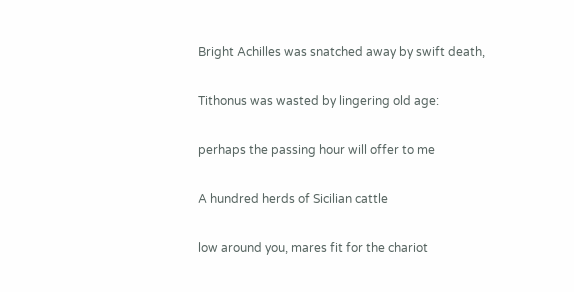Bright Achilles was snatched away by swift death,

Tithonus was wasted by lingering old age:

perhaps the passing hour will offer to me

A hundred herds of Sicilian cattle

low around you, mares fit for the chariot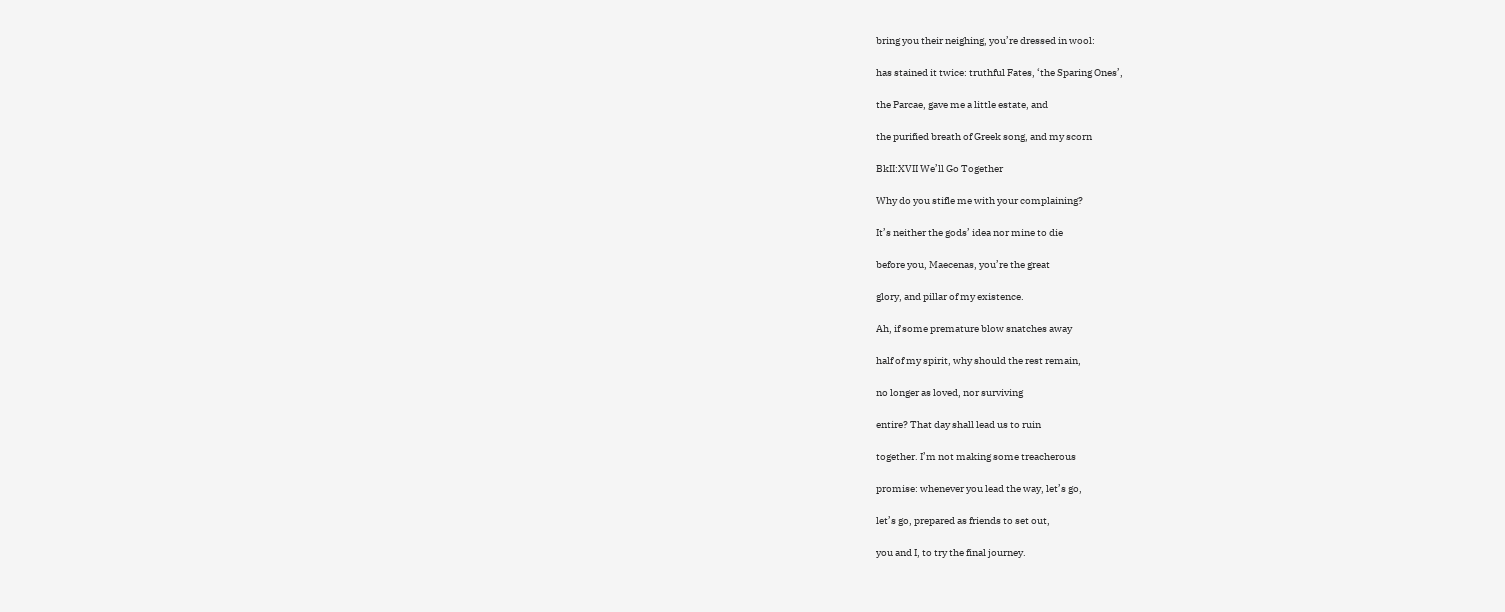bring you their neighing, you’re dressed in wool:

has stained it twice: truthful Fates, ‘the Sparing Ones’,

the Parcae, gave me a little estate, and

the purified breath of Greek song, and my scorn

BkII:XVII We’ll Go Together

Why do you stifle me with your complaining?

It’s neither the gods’ idea nor mine to die

before you, Maecenas, you’re the great

glory, and pillar of my existence.

Ah, if some premature blow snatches away

half of my spirit, why should the rest remain,

no longer as loved, nor surviving

entire? That day shall lead us to ruin

together. I’m not making some treacherous

promise: whenever you lead the way, let’s go,

let’s go, prepared as friends to set out,

you and I, to try the final journey.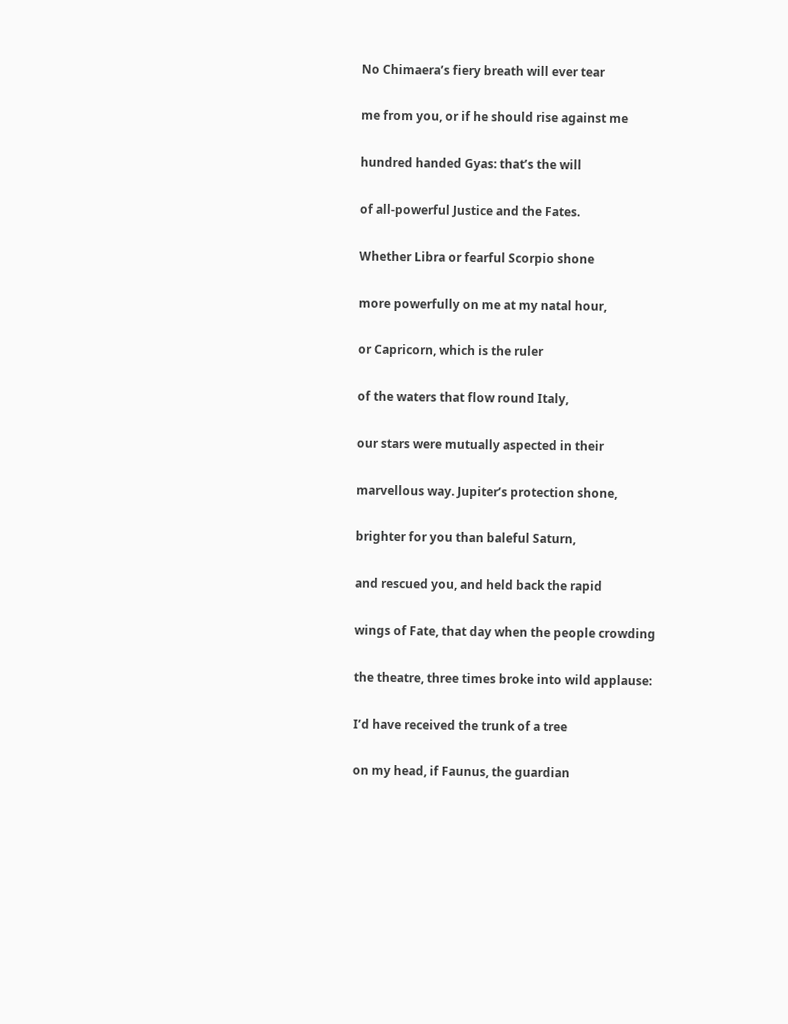No Chimaera’s fiery breath will ever tear

me from you, or if he should rise against me

hundred handed Gyas: that’s the will

of all-powerful Justice and the Fates.

Whether Libra or fearful Scorpio shone

more powerfully on me at my natal hour,

or Capricorn, which is the ruler

of the waters that flow round Italy,

our stars were mutually aspected in their

marvellous way. Jupiter’s protection shone,

brighter for you than baleful Saturn,

and rescued you, and held back the rapid

wings of Fate, that day when the people crowding

the theatre, three times broke into wild applause:

I’d have received the trunk of a tree

on my head, if Faunus, the guardian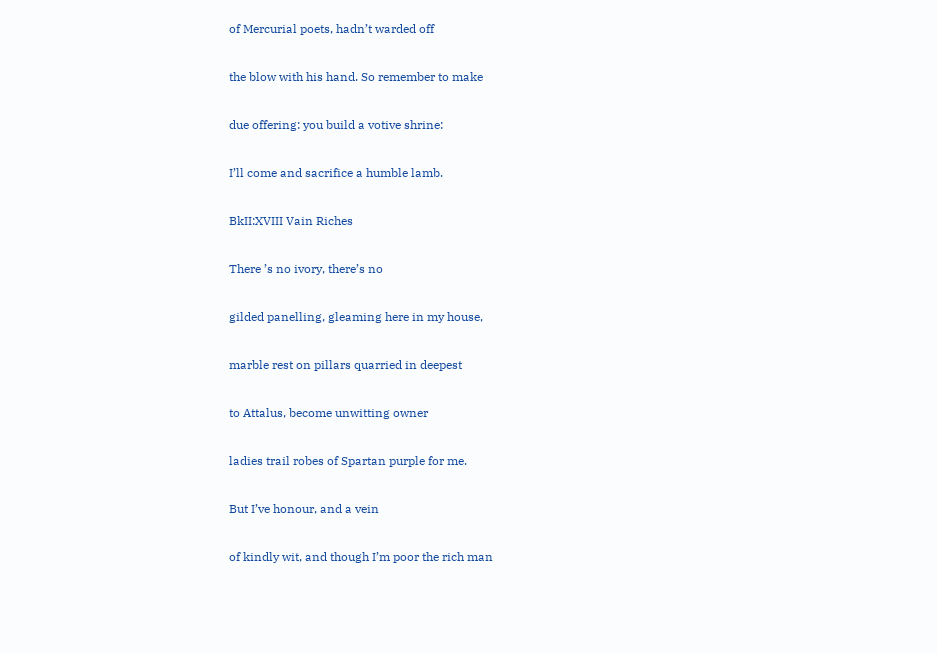of Mercurial poets, hadn’t warded off

the blow with his hand. So remember to make

due offering: you build a votive shrine:

I’ll come and sacrifice a humble lamb.

BkII:XVIII Vain Riches

There ’s no ivory, there’s no

gilded panelling, gleaming here in my house,

marble rest on pillars quarried in deepest

to Attalus, become unwitting owner

ladies trail robes of Spartan purple for me.

But I’ve honour, and a vein

of kindly wit, and though I’m poor the rich man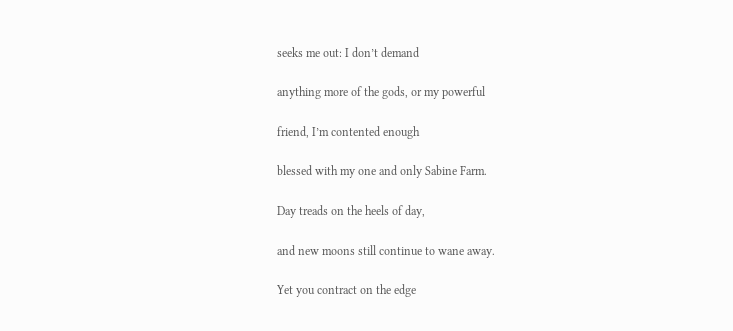seeks me out: I don’t demand

anything more of the gods, or my powerful

friend, I’m contented enough

blessed with my one and only Sabine Farm.

Day treads on the heels of day,

and new moons still continue to wane away.

Yet you contract on the edge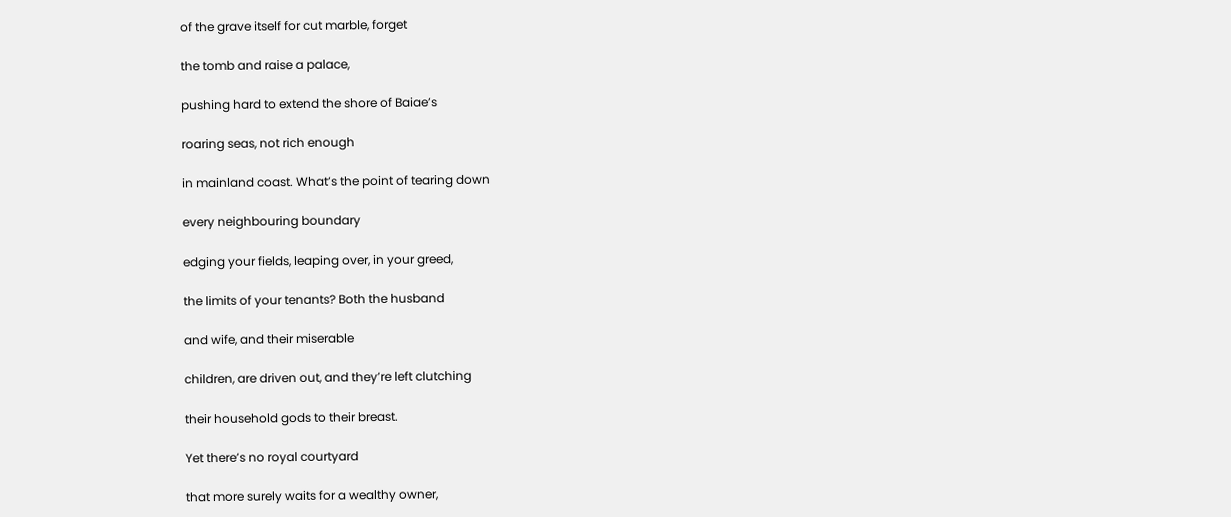of the grave itself for cut marble, forget

the tomb and raise a palace,

pushing hard to extend the shore of Baiae’s

roaring seas, not rich enough

in mainland coast. What’s the point of tearing down

every neighbouring boundary

edging your fields, leaping over, in your greed,

the limits of your tenants? Both the husband

and wife, and their miserable

children, are driven out, and they’re left clutching

their household gods to their breast.

Yet there’s no royal courtyard

that more surely waits for a wealthy owner,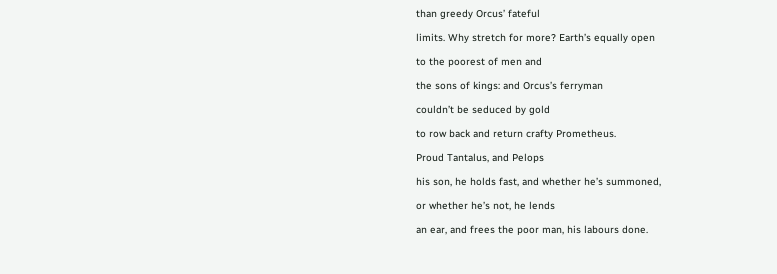than greedy Orcus’ fateful

limits. Why stretch for more? Earth’s equally open

to the poorest of men and

the sons of kings: and Orcus’s ferryman

couldn’t be seduced by gold

to row back and return crafty Prometheus.

Proud Tantalus, and Pelops

his son, he holds fast, and whether he’s summoned,

or whether he’s not, he lends

an ear, and frees the poor man, his labours done.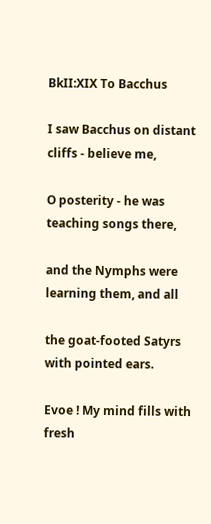BkII:XIX To Bacchus

I saw Bacchus on distant cliffs - believe me,

O posterity - he was teaching songs there,

and the Nymphs were learning them, and all

the goat-footed Satyrs with pointed ears.

Evoe ! My mind fills with fresh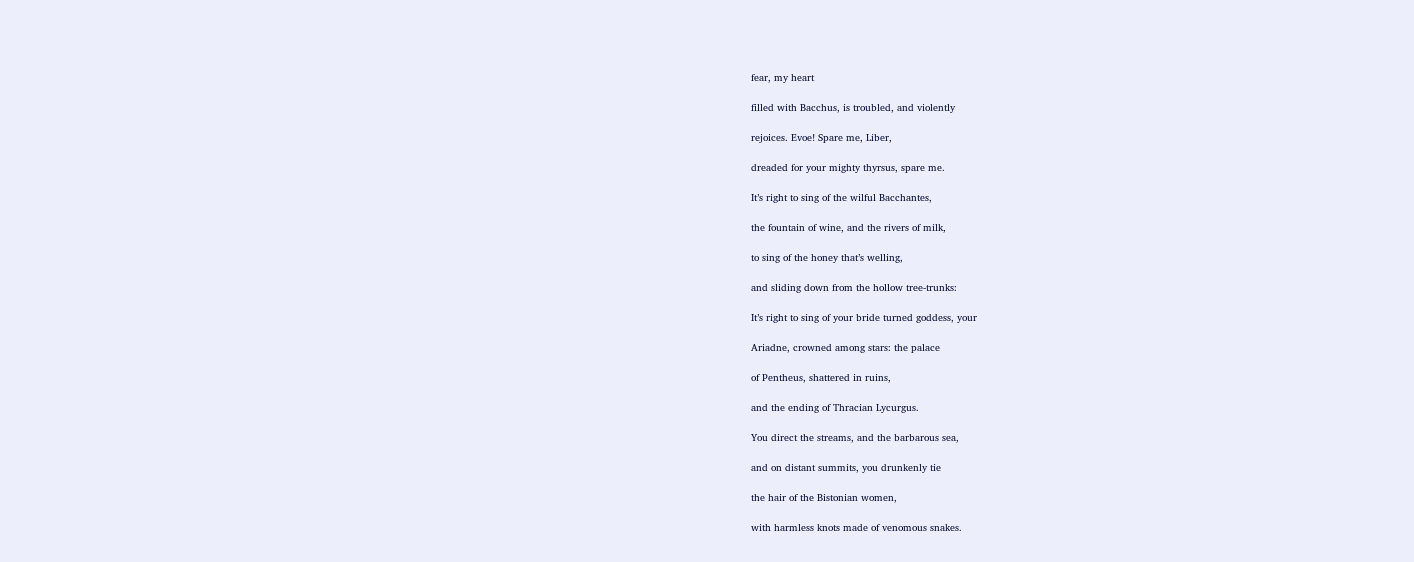fear, my heart

filled with Bacchus, is troubled, and violently

rejoices. Evoe! Spare me, Liber,

dreaded for your mighty thyrsus, spare me.

It’s right to sing of the wilful Bacchantes,

the fountain of wine, and the rivers of milk,

to sing of the honey that’s welling,

and sliding down from the hollow tree-trunks:

It’s right to sing of your bride turned goddess, your

Ariadne, crowned among stars: the palace

of Pentheus, shattered in ruins,

and the ending of Thracian Lycurgus.

You direct the streams, and the barbarous sea,

and on distant summits, you drunkenly tie

the hair of the Bistonian women,

with harmless knots made of venomous snakes.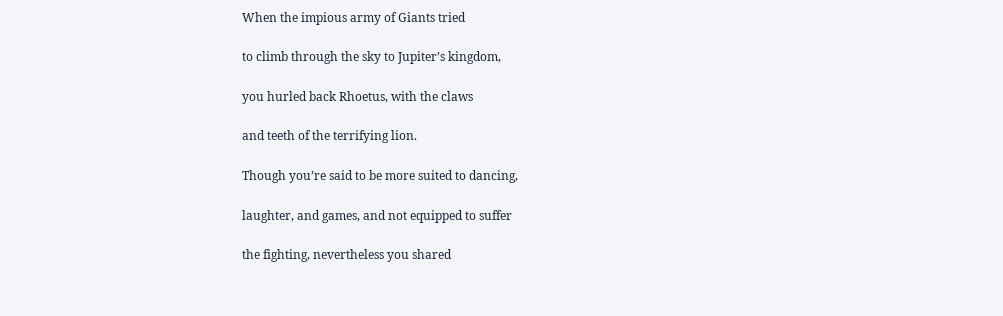When the impious army of Giants tried

to climb through the sky to Jupiter’s kingdom,

you hurled back Rhoetus, with the claws

and teeth of the terrifying lion.

Though you’re said to be more suited to dancing,

laughter, and games, and not equipped to suffer

the fighting, nevertheless you shared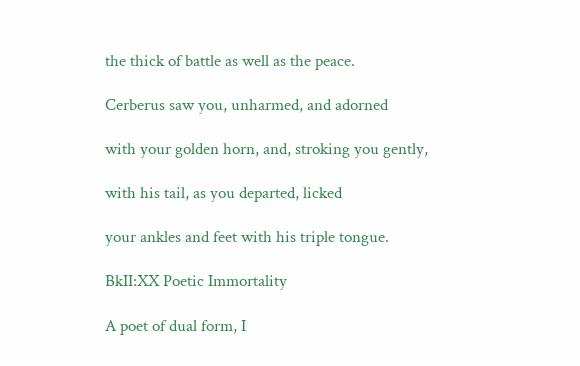the thick of battle as well as the peace.

Cerberus saw you, unharmed, and adorned

with your golden horn, and, stroking you gently,

with his tail, as you departed, licked

your ankles and feet with his triple tongue.

BkII:XX Poetic Immortality

A poet of dual form, I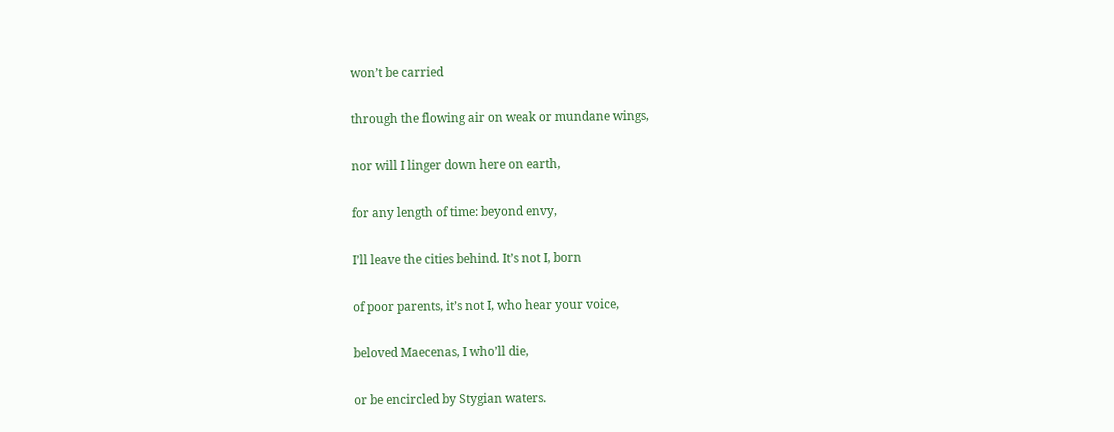won’t be carried

through the flowing air on weak or mundane wings,

nor will I linger down here on earth,

for any length of time: beyond envy,

I’ll leave the cities behind. It’s not I, born

of poor parents, it’s not I, who hear your voice,

beloved Maecenas, I who’ll die,

or be encircled by Stygian waters.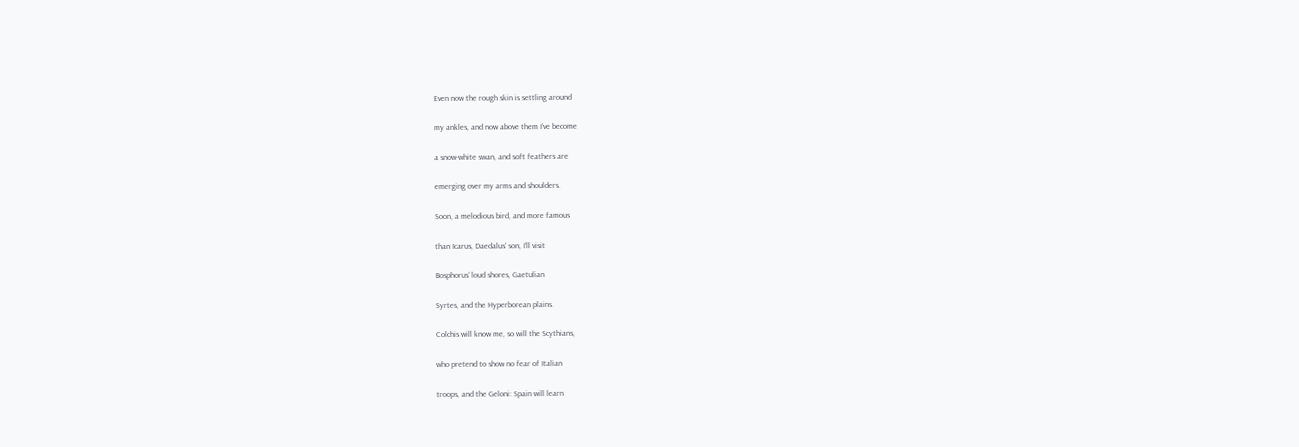Even now the rough skin is settling around

my ankles, and now above them I’ve become

a snow-white swan, and soft feathers are

emerging over my arms and shoulders.

Soon, a melodious bird, and more famous

than Icarus, Daedalus’ son, I’ll visit

Bosphorus’ loud shores, Gaetulian

Syrtes, and the Hyperborean plains.

Colchis will know me, so will the Scythians,

who pretend to show no fear of Italian

troops, and the Geloni: Spain will learn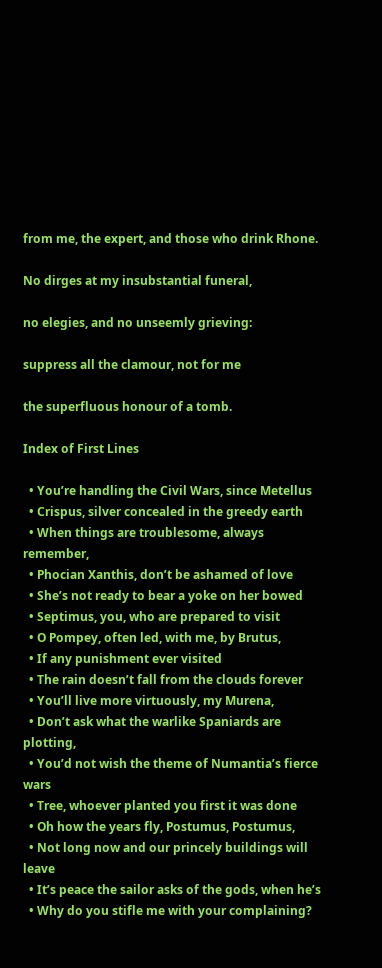from me, the expert, and those who drink Rhone.

No dirges at my insubstantial funeral,

no elegies, and no unseemly grieving:

suppress all the clamour, not for me

the superfluous honour of a tomb.

Index of First Lines

  • You’re handling the Civil Wars, since Metellus
  • Crispus, silver concealed in the greedy earth
  • When things are troublesome, always remember,
  • Phocian Xanthis, don’t be ashamed of love
  • She’s not ready to bear a yoke on her bowed
  • Septimus, you, who are prepared to visit
  • O Pompey, often led, with me, by Brutus,
  • If any punishment ever visited
  • The rain doesn’t fall from the clouds forever
  • You’ll live more virtuously, my Murena,
  • Don’t ask what the warlike Spaniards are plotting,
  • You’d not wish the theme of Numantia’s fierce wars
  • Tree, whoever planted you first it was done
  • Oh how the years fly, Postumus, Postumus,
  • Not long now and our princely buildings will leave
  • It’s peace the sailor asks of the gods, when he’s
  • Why do you stifle me with your complaining?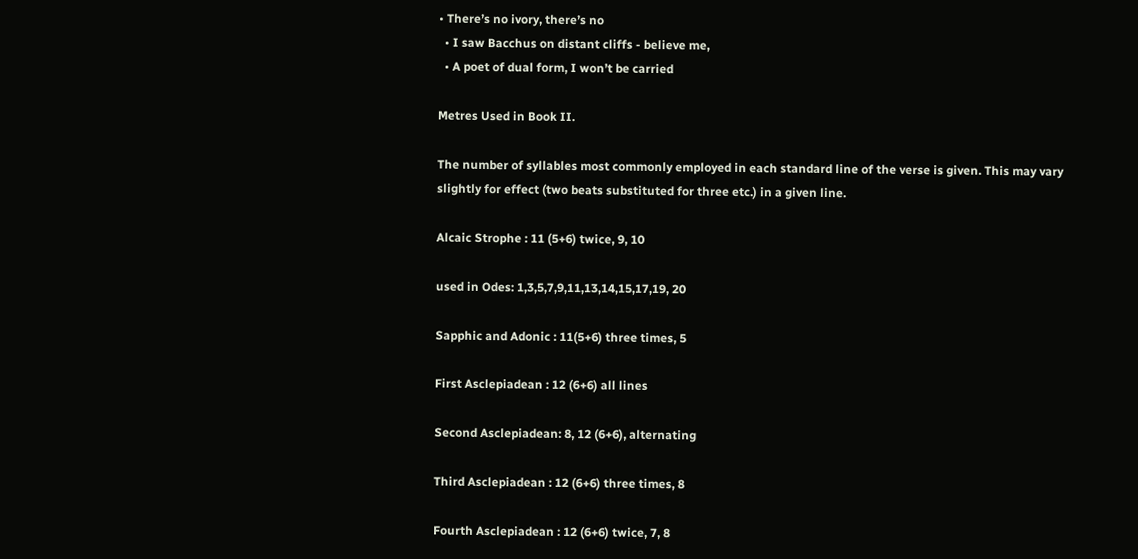• There’s no ivory, there’s no
  • I saw Bacchus on distant cliffs - believe me,
  • A poet of dual form, I won’t be carried

Metres Used in Book II.

The number of syllables most commonly employed in each standard line of the verse is given. This may vary slightly for effect (two beats substituted for three etc.) in a given line.

Alcaic Strophe : 11 (5+6) twice, 9, 10

used in Odes: 1,3,5,7,9,11,13,14,15,17,19, 20

Sapphic and Adonic : 11(5+6) three times, 5

First Asclepiadean : 12 (6+6) all lines

Second Asclepiadean: 8, 12 (6+6), alternating

Third Asclepiadean : 12 (6+6) three times, 8

Fourth Asclepiadean : 12 (6+6) twice, 7, 8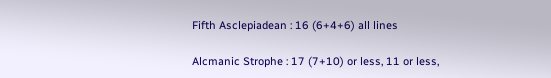Fifth Asclepiadean : 16 (6+4+6) all lines

Alcmanic Strophe : 17 (7+10) or less, 11 or less,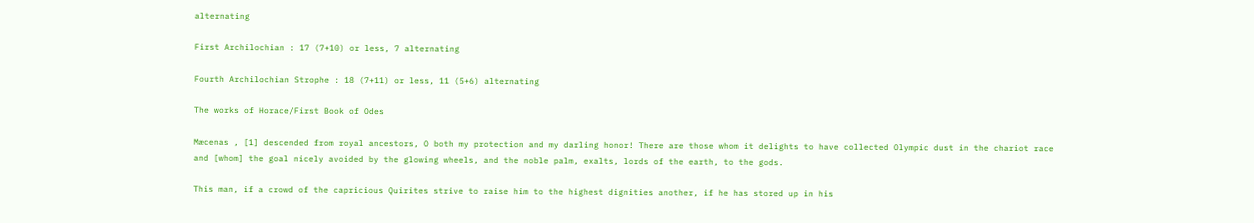alternating

First Archilochian : 17 (7+10) or less, 7 alternating

Fourth Archilochian Strophe : 18 (7+11) or less, 11 (5+6) alternating

The works of Horace/First Book of Odes

Mæcenas , [1] descended from royal ancestors, O both my protection and my darling honor! There are those whom it delights to have collected Olympic dust in the chariot race and [whom] the goal nicely avoided by the glowing wheels, and the noble palm, exalts, lords of the earth, to the gods.

This man, if a crowd of the capricious Quirites strive to raise him to the highest dignities another, if he has stored up in his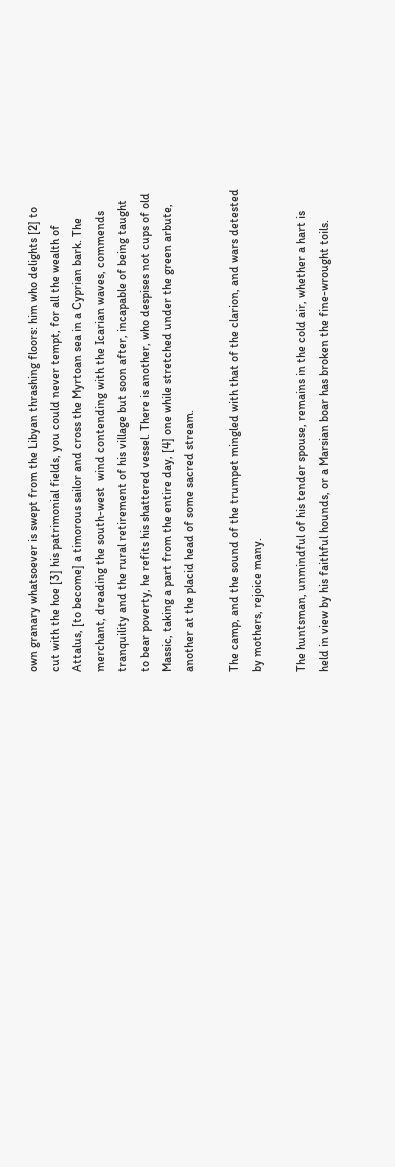own granary whatsoever is swept from the Libyan thrashing floors: him who delights [2] to cut with the hoe [3] his patrimonial fields, you could never tempt, for all the wealth of Attalus, [to become] a timorous sailor and cross the Myrtoan sea in a Cyprian bark. The merchant, dreading the south-west  wind contending with the Icarian waves, commends tranquility and the rural retirement of his village but soon after, incapable of being taught to bear poverty, he refits his shattered vessel. There is another, who despises not cups of old Massic, taking a part from the entire day, [4] one while stretched under the green arbute, another at the placid head of some sacred stream.

The camp, and the sound of the trumpet mingled with that of the clarion, and wars detested by mothers, rejoice many.

The huntsman, unmindful of his tender spouse, remains in the cold air, whether a hart is held in view by his faithful hounds, or a Marsian boar has broken the fine-wrought toils.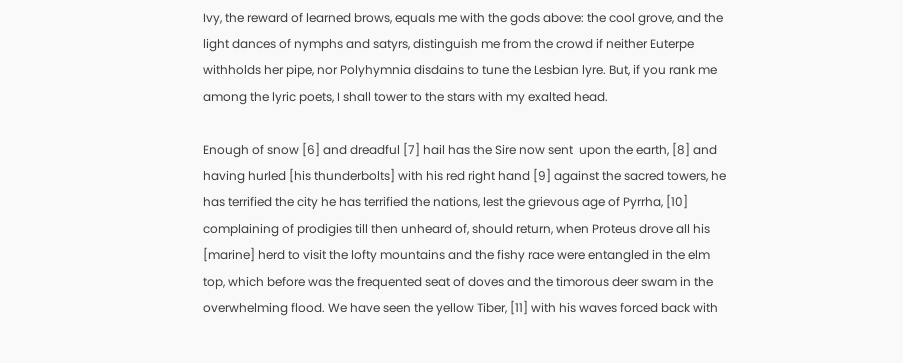Ivy, the reward of learned brows, equals me with the gods above: the cool grove, and the light dances of nymphs and satyrs, distinguish me from the crowd if neither Euterpe withholds her pipe, nor Polyhymnia disdains to tune the Lesbian lyre. But, if you rank me among the lyric poets, I shall tower to the stars with my exalted head.

Enough of snow [6] and dreadful [7] hail has the Sire now sent  upon the earth, [8] and having hurled [his thunderbolts] with his red right hand [9] against the sacred towers, he has terrified the city he has terrified the nations, lest the grievous age of Pyrrha, [10] complaining of prodigies till then unheard of, should return, when Proteus drove all his [marine] herd to visit the lofty mountains and the fishy race were entangled in the elm top, which before was the frequented seat of doves and the timorous deer swam in the overwhelming flood. We have seen the yellow Tiber, [11] with his waves forced back with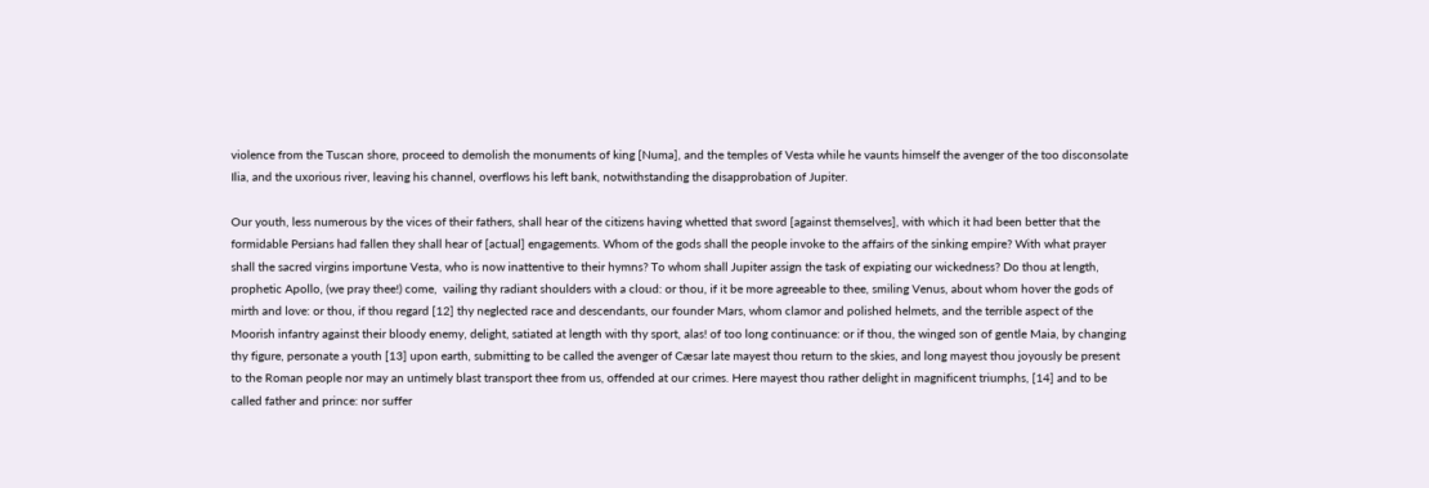violence from the Tuscan shore, proceed to demolish the monuments of king [Numa], and the temples of Vesta while he vaunts himself the avenger of the too disconsolate Ilia, and the uxorious river, leaving his channel, overflows his left bank, notwithstanding the disapprobation of Jupiter.

Our youth, less numerous by the vices of their fathers, shall hear of the citizens having whetted that sword [against themselves], with which it had been better that the formidable Persians had fallen they shall hear of [actual] engagements. Whom of the gods shall the people invoke to the affairs of the sinking empire? With what prayer shall the sacred virgins importune Vesta, who is now inattentive to their hymns? To whom shall Jupiter assign the task of expiating our wickedness? Do thou at length, prophetic Apollo, (we pray thee!) come,  vailing thy radiant shoulders with a cloud: or thou, if it be more agreeable to thee, smiling Venus, about whom hover the gods of mirth and love: or thou, if thou regard [12] thy neglected race and descendants, our founder Mars, whom clamor and polished helmets, and the terrible aspect of the Moorish infantry against their bloody enemy, delight, satiated at length with thy sport, alas! of too long continuance: or if thou, the winged son of gentle Maia, by changing thy figure, personate a youth [13] upon earth, submitting to be called the avenger of Cæsar late mayest thou return to the skies, and long mayest thou joyously be present to the Roman people nor may an untimely blast transport thee from us, offended at our crimes. Here mayest thou rather delight in magnificent triumphs, [14] and to be called father and prince: nor suffer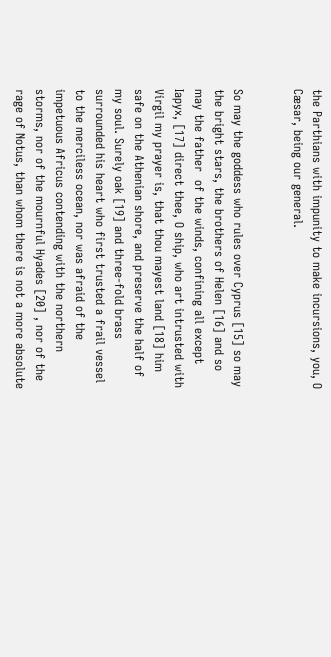the Parthians with impunity to make incursions, you, O Cæsar, being our general.


So may the goddess who rules over Cyprus [15] so may the bright stars, the brothers of Helen [16] and so may the father  of the winds, confining all except Iapyx, [17] direct thee, O ship, who art intrusted with Virgil my prayer is, that thou mayest land [18] him safe on the Athenian shore, and preserve the half of my soul. Surely oak [19] and three-fold brass surrounded his heart who first trusted a frail vessel to the merciless ocean, nor was afraid of the impetuous Africus contending with the northern storms, nor of the mournful Hyades [20] , nor of the rage of Notus, than whom there is not a more absolute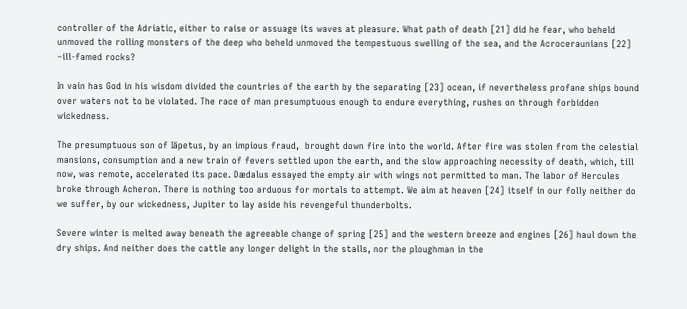controller of the Adriatic, either to raise or assuage its waves at pleasure. What path of death [21] did he fear, who beheld unmoved the rolling monsters of the deep who beheld unmoved the tempestuous swelling of the sea, and the Acroceraunians [22] –ill-famed rocks?

In vain has God in his wisdom divided the countries of the earth by the separating [23] ocean, if nevertheless profane ships bound over waters not to be violated. The race of man presumptuous enough to endure everything, rushes on through forbidden wickedness.

The presumptuous son of Iäpetus, by an impious fraud,  brought down fire into the world. After fire was stolen from the celestial mansions, consumption and a new train of fevers settled upon the earth, and the slow approaching necessity of death, which, till now, was remote, accelerated its pace. Dædalus essayed the empty air with wings not permitted to man. The labor of Hercules broke through Acheron. There is nothing too arduous for mortals to attempt. We aim at heaven [24] itself in our folly neither do we suffer, by our wickedness, Jupiter to lay aside his revengeful thunderbolts.

Severe winter is melted away beneath the agreeable change of spring [25] and the western breeze and engines [26] haul down the dry ships. And neither does the cattle any longer delight in the stalls, nor the ploughman in the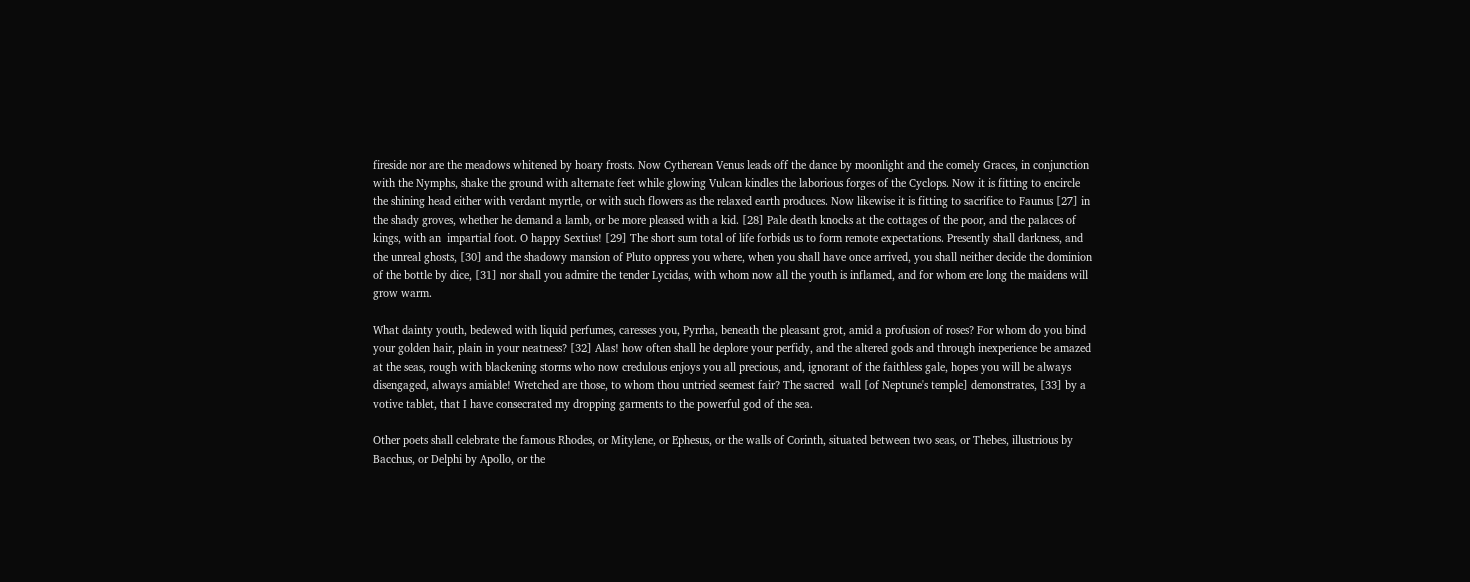fireside nor are the meadows whitened by hoary frosts. Now Cytherean Venus leads off the dance by moonlight and the comely Graces, in conjunction with the Nymphs, shake the ground with alternate feet while glowing Vulcan kindles the laborious forges of the Cyclops. Now it is fitting to encircle the shining head either with verdant myrtle, or with such flowers as the relaxed earth produces. Now likewise it is fitting to sacrifice to Faunus [27] in the shady groves, whether he demand a lamb, or be more pleased with a kid. [28] Pale death knocks at the cottages of the poor, and the palaces of kings, with an  impartial foot. O happy Sextius! [29] The short sum total of life forbids us to form remote expectations. Presently shall darkness, and the unreal ghosts, [30] and the shadowy mansion of Pluto oppress you where, when you shall have once arrived, you shall neither decide the dominion of the bottle by dice, [31] nor shall you admire the tender Lycidas, with whom now all the youth is inflamed, and for whom ere long the maidens will grow warm.

What dainty youth, bedewed with liquid perfumes, caresses you, Pyrrha, beneath the pleasant grot, amid a profusion of roses? For whom do you bind your golden hair, plain in your neatness? [32] Alas! how often shall he deplore your perfidy, and the altered gods and through inexperience be amazed at the seas, rough with blackening storms who now credulous enjoys you all precious, and, ignorant of the faithless gale, hopes you will be always disengaged, always amiable! Wretched are those, to whom thou untried seemest fair? The sacred  wall [of Neptune's temple] demonstrates, [33] by a votive tablet, that I have consecrated my dropping garments to the powerful god of the sea.

Other poets shall celebrate the famous Rhodes, or Mitylene, or Ephesus, or the walls of Corinth, situated between two seas, or Thebes, illustrious by Bacchus, or Delphi by Apollo, or the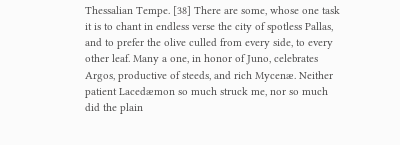Thessalian Tempe. [38] There are some, whose one task it is to chant in endless verse the city of spotless Pallas, and to prefer the olive culled from every side, to every other leaf. Many a one, in honor of Juno, celebrates Argos, productive of steeds, and rich Mycenæ. Neither patient Lacedæmon so much struck me, nor so much did the plain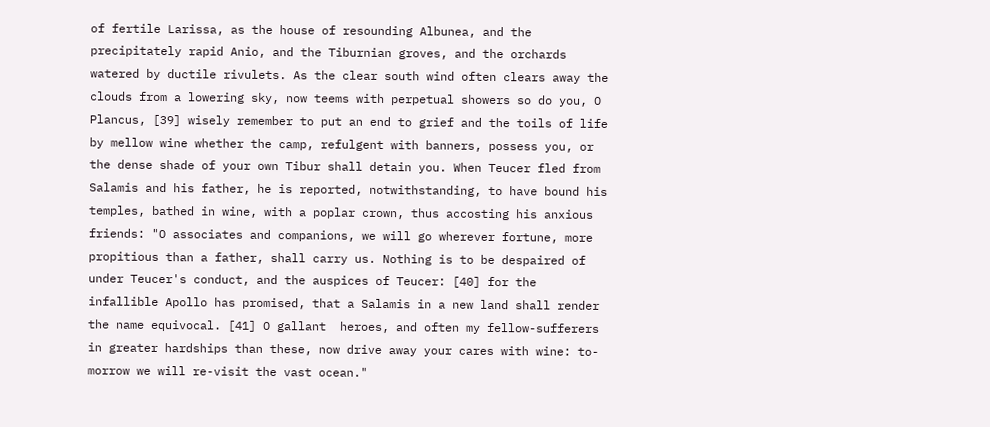of fertile Larissa, as the house of resounding Albunea, and the precipitately rapid Anio, and the Tiburnian groves, and the orchards watered by ductile rivulets. As the clear south wind often clears away the clouds from a lowering sky, now teems with perpetual showers so do you, O Plancus, [39] wisely remember to put an end to grief and the toils of life by mellow wine whether the camp, refulgent with banners, possess you, or the dense shade of your own Tibur shall detain you. When Teucer fled from Salamis and his father, he is reported, notwithstanding, to have bound his temples, bathed in wine, with a poplar crown, thus accosting his anxious friends: "O associates and companions, we will go wherever fortune, more propitious than a father, shall carry us. Nothing is to be despaired of under Teucer's conduct, and the auspices of Teucer: [40] for the infallible Apollo has promised, that a Salamis in a new land shall render the name equivocal. [41] O gallant  heroes, and often my fellow-sufferers in greater hardships than these, now drive away your cares with wine: to-morrow we will re-visit the vast ocean."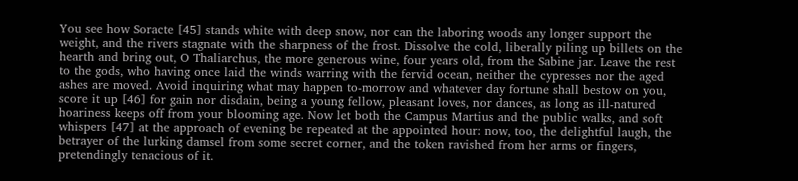You see how Soracte [45] stands white with deep snow, nor can the laboring woods any longer support the weight, and the rivers stagnate with the sharpness of the frost. Dissolve the cold, liberally piling up billets on the hearth and bring out, O Thaliarchus, the more generous wine, four years old, from the Sabine jar. Leave the rest to the gods, who having once laid the winds warring with the fervid ocean, neither the cypresses nor the aged ashes are moved. Avoid inquiring what may happen to-morrow and whatever day fortune shall bestow on you, score it up [46] for gain nor disdain, being a young fellow, pleasant loves, nor dances, as long as ill-natured hoariness keeps off from your blooming age. Now let both the Campus Martius and the public walks, and soft whispers [47] at the approach of evening be repeated at the appointed hour: now, too, the delightful laugh, the betrayer of the lurking damsel from some secret corner, and the token ravished from her arms or fingers, pretendingly tenacious of it.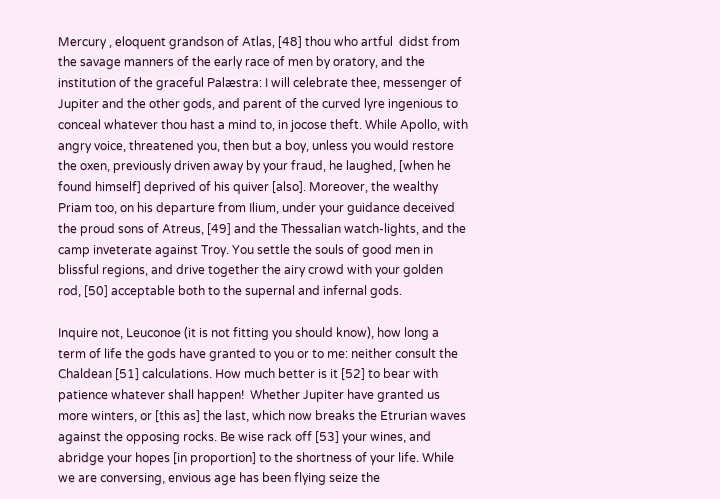Mercury , eloquent grandson of Atlas, [48] thou who artful  didst from the savage manners of the early race of men by oratory, and the institution of the graceful Palæstra: I will celebrate thee, messenger of Jupiter and the other gods, and parent of the curved lyre ingenious to conceal whatever thou hast a mind to, in jocose theft. While Apollo, with angry voice, threatened you, then but a boy, unless you would restore the oxen, previously driven away by your fraud, he laughed, [when he found himself] deprived of his quiver [also]. Moreover, the wealthy Priam too, on his departure from Ilium, under your guidance deceived the proud sons of Atreus, [49] and the Thessalian watch-lights, and the camp inveterate against Troy. You settle the souls of good men in blissful regions, and drive together the airy crowd with your golden rod, [50] acceptable both to the supernal and infernal gods.

Inquire not, Leuconoe (it is not fitting you should know), how long a term of life the gods have granted to you or to me: neither consult the Chaldean [51] calculations. How much better is it [52] to bear with patience whatever shall happen!  Whether Jupiter have granted us more winters, or [this as] the last, which now breaks the Etrurian waves against the opposing rocks. Be wise rack off [53] your wines, and abridge your hopes [in proportion] to the shortness of your life. While we are conversing, envious age has been flying seize the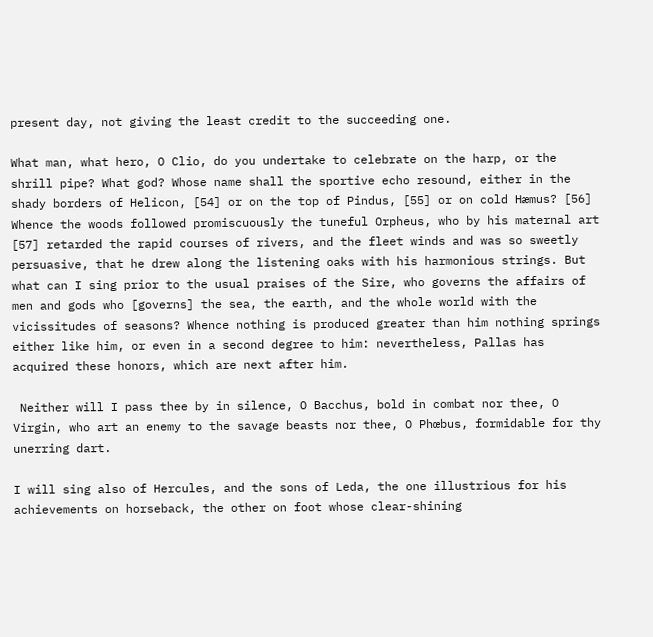present day, not giving the least credit to the succeeding one.

What man, what hero, O Clio, do you undertake to celebrate on the harp, or the shrill pipe? What god? Whose name shall the sportive echo resound, either in the shady borders of Helicon, [54] or on the top of Pindus, [55] or on cold Hæmus? [56] Whence the woods followed promiscuously the tuneful Orpheus, who by his maternal art [57] retarded the rapid courses of rivers, and the fleet winds and was so sweetly persuasive, that he drew along the listening oaks with his harmonious strings. But what can I sing prior to the usual praises of the Sire, who governs the affairs of men and gods who [governs] the sea, the earth, and the whole world with the vicissitudes of seasons? Whence nothing is produced greater than him nothing springs either like him, or even in a second degree to him: nevertheless, Pallas has acquired these honors, which are next after him.

 Neither will I pass thee by in silence, O Bacchus, bold in combat nor thee, O Virgin, who art an enemy to the savage beasts nor thee, O Phœbus, formidable for thy unerring dart.

I will sing also of Hercules, and the sons of Leda, the one illustrious for his achievements on horseback, the other on foot whose clear-shining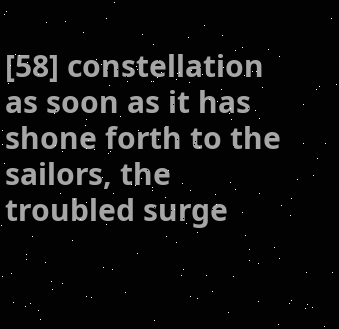[58] constellation as soon as it has shone forth to the sailors, the troubled surge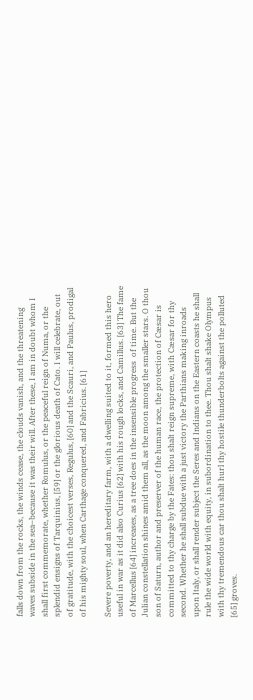falls down from the rocks, the winds cease, the clouds vanish, and the threatening waves subside in the sea–because it was their will. After these, I am in doubt whom I shall first commemorate, whether Romulus, or the peaceful reign of Numa, or the splendid ensigns of Tarquinius, [59] or the glorious death of Cato. I will celebrate, out of gratitude, with the choicest verses, Regulus, [60] and the Scauri, and Paulus, prodigal of his mighty soul, when Carthage conquered, and Fabricius. [61]

Severe poverty, and an hereditary farm, with a dwelling suited to it, formed this hero useful in war as it did also Curius [62] with his rough locks, and Camillus. [63] The fame of Marcellus [64] increases, as a tree does in the insensible progress  of time. But the Julian constellation shines amid them all, as the moon among the smaller stars. O thou son of Saturn, author and preserver of the human race, the protection of Cæsar is committed to thy charge by the Fates: thou shalt reign supreme, with Cæsar for thy second. Whether he shall subdue with a just victory the Parthians making inroads upon Italy, or shall render subject the Seres and Indians on the Eastern coasts he shall rule the wide world with equity, in subordination to thee. Thou shalt shake Olympus with thy tremendous car thou shalt hurl thy hostile thunderbolts against the polluted [65] groves.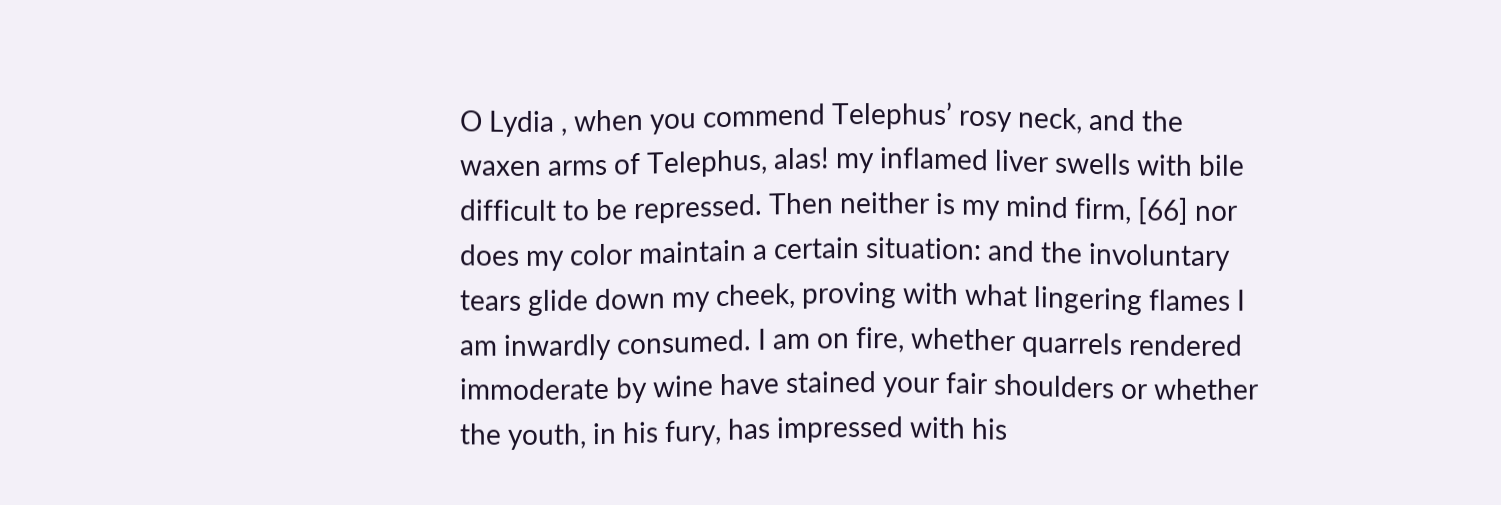O Lydia , when you commend Telephus’ rosy neck, and the waxen arms of Telephus, alas! my inflamed liver swells with bile difficult to be repressed. Then neither is my mind firm, [66] nor does my color maintain a certain situation: and the involuntary tears glide down my cheek, proving with what lingering flames I am inwardly consumed. I am on fire, whether quarrels rendered immoderate by wine have stained your fair shoulders or whether the youth, in his fury, has impressed with his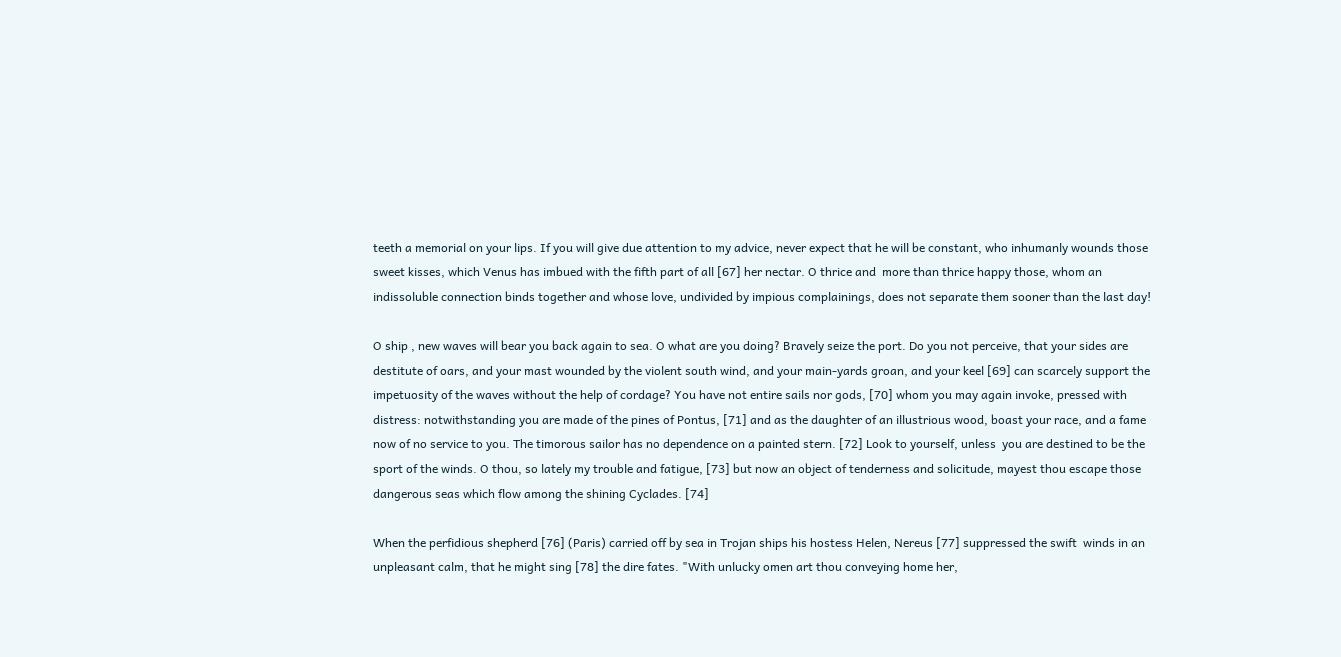teeth a memorial on your lips. If you will give due attention to my advice, never expect that he will be constant, who inhumanly wounds those sweet kisses, which Venus has imbued with the fifth part of all [67] her nectar. O thrice and  more than thrice happy those, whom an indissoluble connection binds together and whose love, undivided by impious complainings, does not separate them sooner than the last day!

O ship , new waves will bear you back again to sea. O what are you doing? Bravely seize the port. Do you not perceive, that your sides are destitute of oars, and your mast wounded by the violent south wind, and your main-yards groan, and your keel [69] can scarcely support the impetuosity of the waves without the help of cordage? You have not entire sails nor gods, [70] whom you may again invoke, pressed with distress: notwithstanding you are made of the pines of Pontus, [71] and as the daughter of an illustrious wood, boast your race, and a fame now of no service to you. The timorous sailor has no dependence on a painted stern. [72] Look to yourself, unless  you are destined to be the sport of the winds. O thou, so lately my trouble and fatigue, [73] but now an object of tenderness and solicitude, mayest thou escape those dangerous seas which flow among the shining Cyclades. [74]

When the perfidious shepherd [76] (Paris) carried off by sea in Trojan ships his hostess Helen, Nereus [77] suppressed the swift  winds in an unpleasant calm, that he might sing [78] the dire fates. "With unlucky omen art thou conveying home her,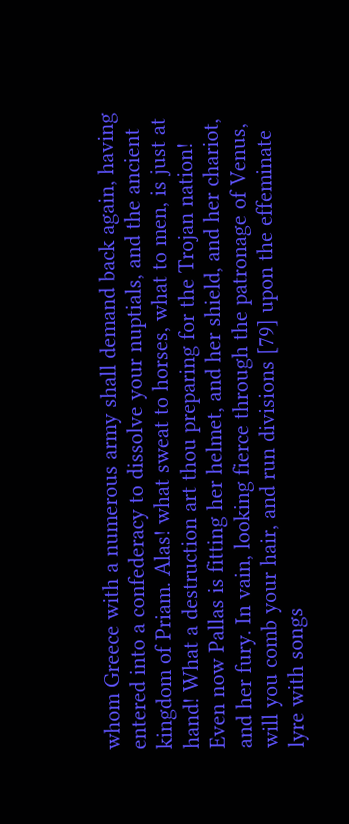whom Greece with a numerous army shall demand back again, having entered into a confederacy to dissolve your nuptials, and the ancient kingdom of Priam. Alas! what sweat to horses, what to men, is just at hand! What a destruction art thou preparing for the Trojan nation! Even now Pallas is fitting her helmet, and her shield, and her chariot, and her fury. In vain, looking fierce through the patronage of Venus, will you comb your hair, and run divisions [79] upon the effeminate lyre with songs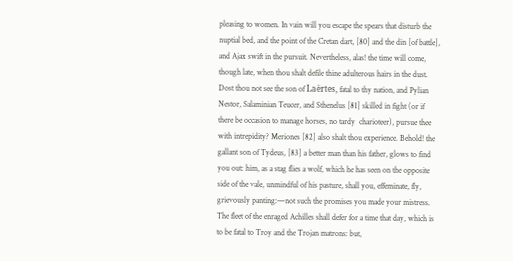pleasing to women. In vain will you escape the spears that disturb the nuptial bed, and the point of the Cretan dart, [80] and the din [of battle], and Ajax swift in the pursuit. Nevertheless, alas! the time will come, though late, when thou shalt defile thine adulterous hairs in the dust. Dost thou not see the son of Laërtes, fatal to thy nation, and Pylian Nestor, Salaminian Teucer, and Sthenelus [81] skilled in fight (or if there be occasion to manage horses, no tardy  charioteer), pursue thee with intrepidity? Meriones [82] also shalt thou experience. Behold! the gallant son of Tydeus, [83] a better man than his father, glows to find you out: him, as a stag flies a wolf, which he has seen on the opposite side of the vale, unmindful of his pasture, shall you, effeminate, fly, grievously panting:—not such the promises you made your mistress. The fleet of the enraged Achilles shall defer for a time that day, which is to be fatal to Troy and the Trojan matrons: but,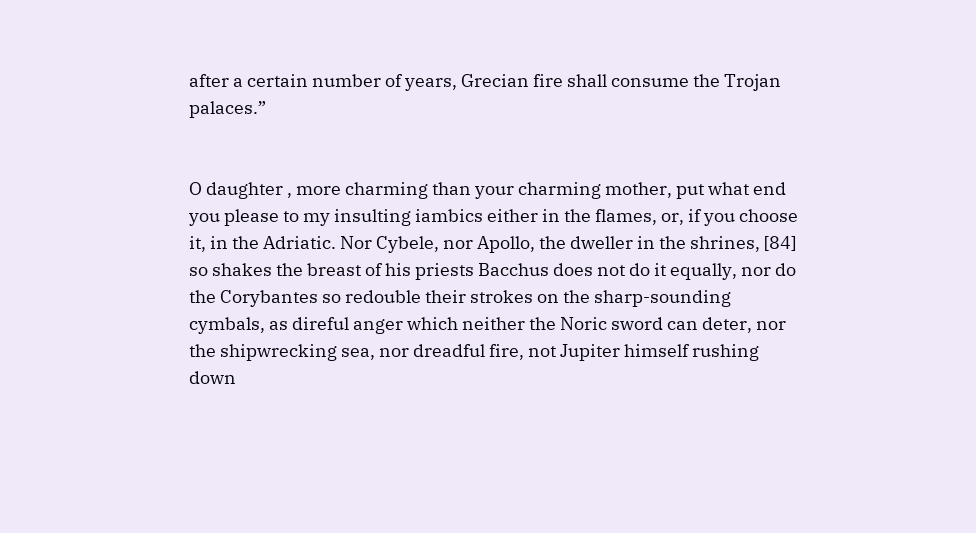after a certain number of years, Grecian fire shall consume the Trojan palaces.”


O daughter , more charming than your charming mother, put what end you please to my insulting iambics either in the flames, or, if you choose it, in the Adriatic. Nor Cybele, nor Apollo, the dweller in the shrines, [84] so shakes the breast of his priests Bacchus does not do it equally, nor do the Corybantes so redouble their strokes on the sharp-sounding cymbals, as direful anger which neither the Noric sword can deter, nor the shipwrecking sea, nor dreadful fire, not Jupiter himself rushing down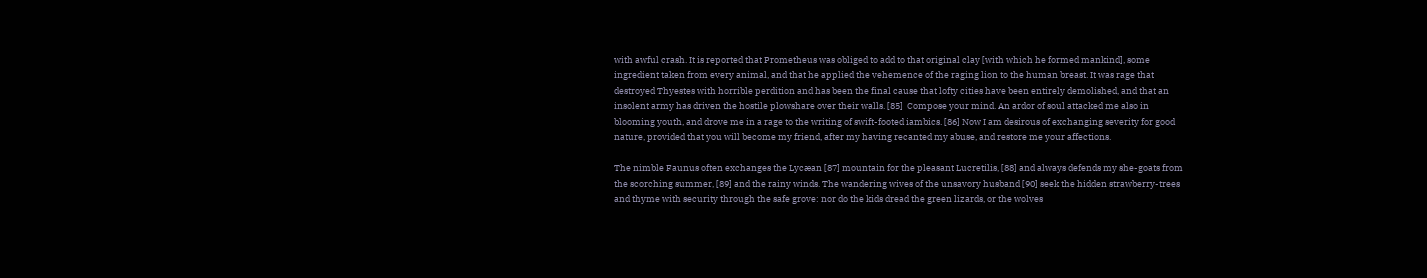with awful crash. It is reported that Prometheus was obliged to add to that original clay [with which he formed mankind], some ingredient taken from every animal, and that he applied the vehemence of the raging lion to the human breast. It was rage that destroyed Thyestes with horrible perdition and has been the final cause that lofty cities have been entirely demolished, and that an insolent army has driven the hostile plowshare over their walls. [85]  Compose your mind. An ardor of soul attacked me also in blooming youth, and drove me in a rage to the writing of swift-footed iambics. [86] Now I am desirous of exchanging severity for good nature, provided that you will become my friend, after my having recanted my abuse, and restore me your affections.

The nimble Faunus often exchanges the Lycæan [87] mountain for the pleasant Lucretilis, [88] and always defends my she-goats from the scorching summer, [89] and the rainy winds. The wandering wives of the unsavory husband [90] seek the hidden strawberry-trees and thyme with security through the safe grove: nor do the kids dread the green lizards, or the wolves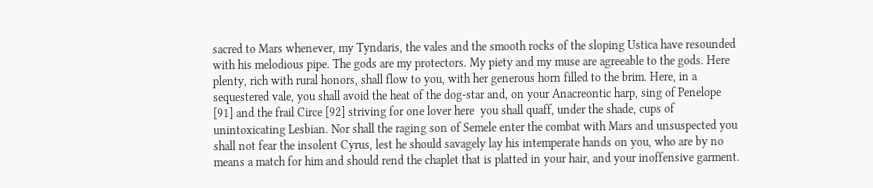sacred to Mars whenever, my Tyndaris, the vales and the smooth rocks of the sloping Ustica have resounded with his melodious pipe. The gods are my protectors. My piety and my muse are agreeable to the gods. Here plenty, rich with rural honors, shall flow to you, with her generous horn filled to the brim. Here, in a sequestered vale, you shall avoid the heat of the dog-star and, on your Anacreontic harp, sing of Penelope [91] and the frail Circe [92] striving for one lover here  you shall quaff, under the shade, cups of unintoxicating Lesbian. Nor shall the raging son of Semele enter the combat with Mars and unsuspected you shall not fear the insolent Cyrus, lest he should savagely lay his intemperate hands on you, who are by no means a match for him and should rend the chaplet that is platted in your hair, and your inoffensive garment.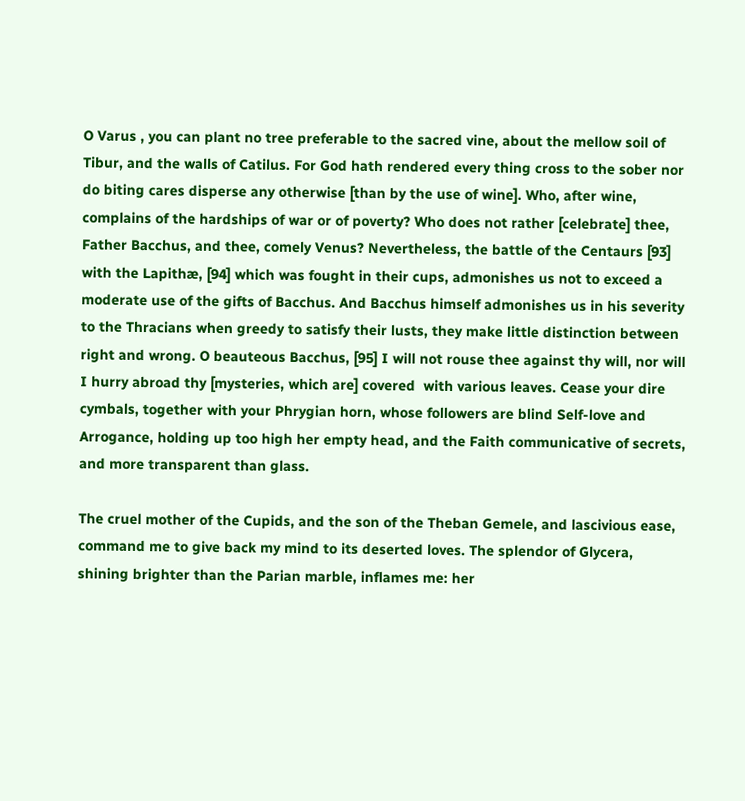O Varus , you can plant no tree preferable to the sacred vine, about the mellow soil of Tibur, and the walls of Catilus. For God hath rendered every thing cross to the sober nor do biting cares disperse any otherwise [than by the use of wine]. Who, after wine, complains of the hardships of war or of poverty? Who does not rather [celebrate] thee, Father Bacchus, and thee, comely Venus? Nevertheless, the battle of the Centaurs [93] with the Lapithæ, [94] which was fought in their cups, admonishes us not to exceed a moderate use of the gifts of Bacchus. And Bacchus himself admonishes us in his severity to the Thracians when greedy to satisfy their lusts, they make little distinction between right and wrong. O beauteous Bacchus, [95] I will not rouse thee against thy will, nor will I hurry abroad thy [mysteries, which are] covered  with various leaves. Cease your dire cymbals, together with your Phrygian horn, whose followers are blind Self-love and Arrogance, holding up too high her empty head, and the Faith communicative of secrets, and more transparent than glass.

The cruel mother of the Cupids, and the son of the Theban Gemele, and lascivious ease, command me to give back my mind to its deserted loves. The splendor of Glycera, shining brighter than the Parian marble, inflames me: her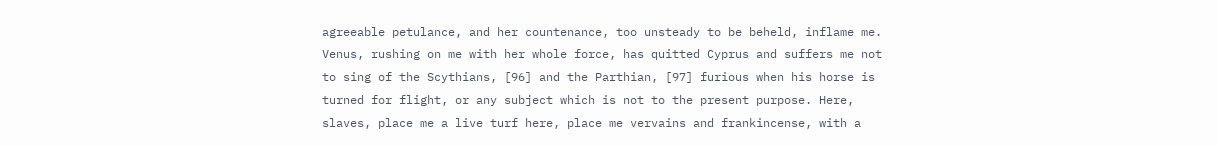agreeable petulance, and her countenance, too unsteady to be beheld, inflame me. Venus, rushing on me with her whole force, has quitted Cyprus and suffers me not to sing of the Scythians, [96] and the Parthian, [97] furious when his horse is turned for flight, or any subject which is not to the present purpose. Here, slaves, place me a live turf here, place me vervains and frankincense, with a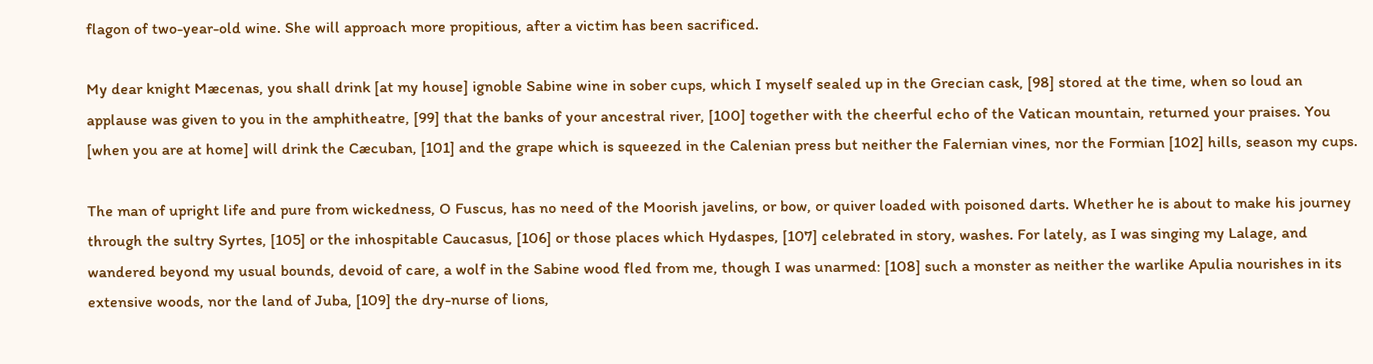flagon of two-year-old wine. She will approach more propitious, after a victim has been sacrificed.

My dear knight Mæcenas, you shall drink [at my house] ignoble Sabine wine in sober cups, which I myself sealed up in the Grecian cask, [98] stored at the time, when so loud an  applause was given to you in the amphitheatre, [99] that the banks of your ancestral river, [100] together with the cheerful echo of the Vatican mountain, returned your praises. You [when you are at home] will drink the Cæcuban, [101] and the grape which is squeezed in the Calenian press but neither the Falernian vines, nor the Formian [102] hills, season my cups.

The man of upright life and pure from wickedness, O Fuscus, has no need of the Moorish javelins, or bow, or quiver loaded with poisoned darts. Whether he is about to make his journey through the sultry Syrtes, [105] or the inhospitable Caucasus, [106] or those places which Hydaspes, [107] celebrated in story, washes. For lately, as I was singing my Lalage, and wandered beyond my usual bounds, devoid of care, a wolf in the Sabine wood fled from me, though I was unarmed: [108] such a monster as neither the warlike Apulia nourishes in its extensive woods, nor the land of Juba, [109] the dry-nurse of lions,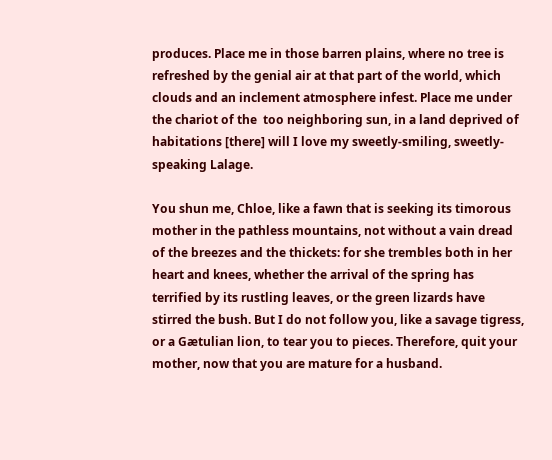produces. Place me in those barren plains, where no tree is refreshed by the genial air at that part of the world, which clouds and an inclement atmosphere infest. Place me under the chariot of the  too neighboring sun, in a land deprived of habitations [there] will I love my sweetly-smiling, sweetly-speaking Lalage.

You shun me, Chloe, like a fawn that is seeking its timorous mother in the pathless mountains, not without a vain dread of the breezes and the thickets: for she trembles both in her heart and knees, whether the arrival of the spring has terrified by its rustling leaves, or the green lizards have stirred the bush. But I do not follow you, like a savage tigress, or a Gætulian lion, to tear you to pieces. Therefore, quit your mother, now that you are mature for a husband.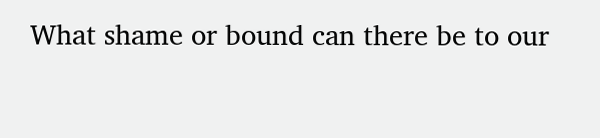What shame or bound can there be to our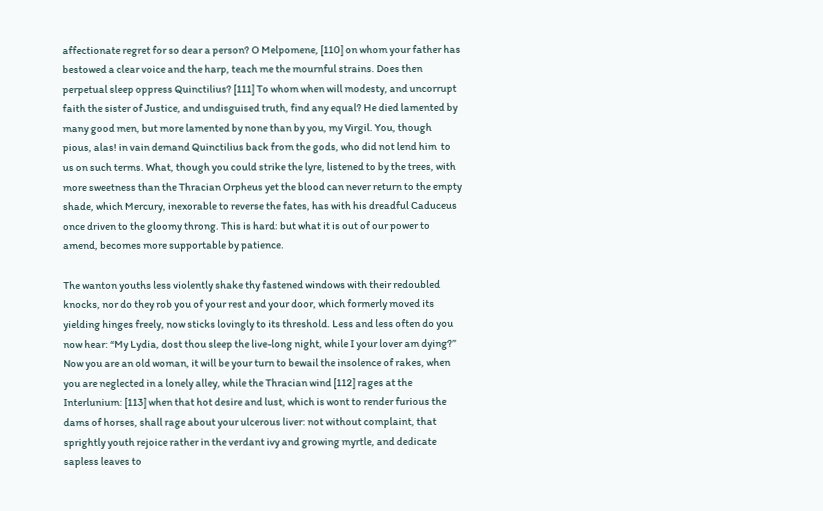affectionate regret for so dear a person? O Melpomene, [110] on whom your father has bestowed a clear voice and the harp, teach me the mournful strains. Does then perpetual sleep oppress Quinctilius? [111] To whom when will modesty, and uncorrupt faith the sister of Justice, and undisguised truth, find any equal? He died lamented by many good men, but more lamented by none than by you, my Virgil. You, though pious, alas! in vain demand Quinctilius back from the gods, who did not lend him  to us on such terms. What, though you could strike the lyre, listened to by the trees, with more sweetness than the Thracian Orpheus yet the blood can never return to the empty shade, which Mercury, inexorable to reverse the fates, has with his dreadful Caduceus once driven to the gloomy throng. This is hard: but what it is out of our power to amend, becomes more supportable by patience.

The wanton youths less violently shake thy fastened windows with their redoubled knocks, nor do they rob you of your rest and your door, which formerly moved its yielding hinges freely, now sticks lovingly to its threshold. Less and less often do you now hear: “My Lydia, dost thou sleep the live-long night, while I your lover am dying?” Now you are an old woman, it will be your turn to bewail the insolence of rakes, when you are neglected in a lonely alley, while the Thracian wind [112] rages at the Interlunium: [113] when that hot desire and lust, which is wont to render furious the dams of horses, shall rage about your ulcerous liver: not without complaint, that sprightly youth rejoice rather in the verdant ivy and growing myrtle, and dedicate sapless leaves to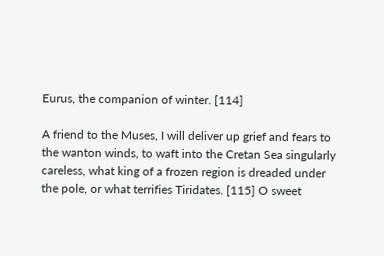Eurus, the companion of winter. [114]

A friend to the Muses, I will deliver up grief and fears to the wanton winds, to waft into the Cretan Sea singularly careless, what king of a frozen region is dreaded under the pole, or what terrifies Tiridates. [115] O sweet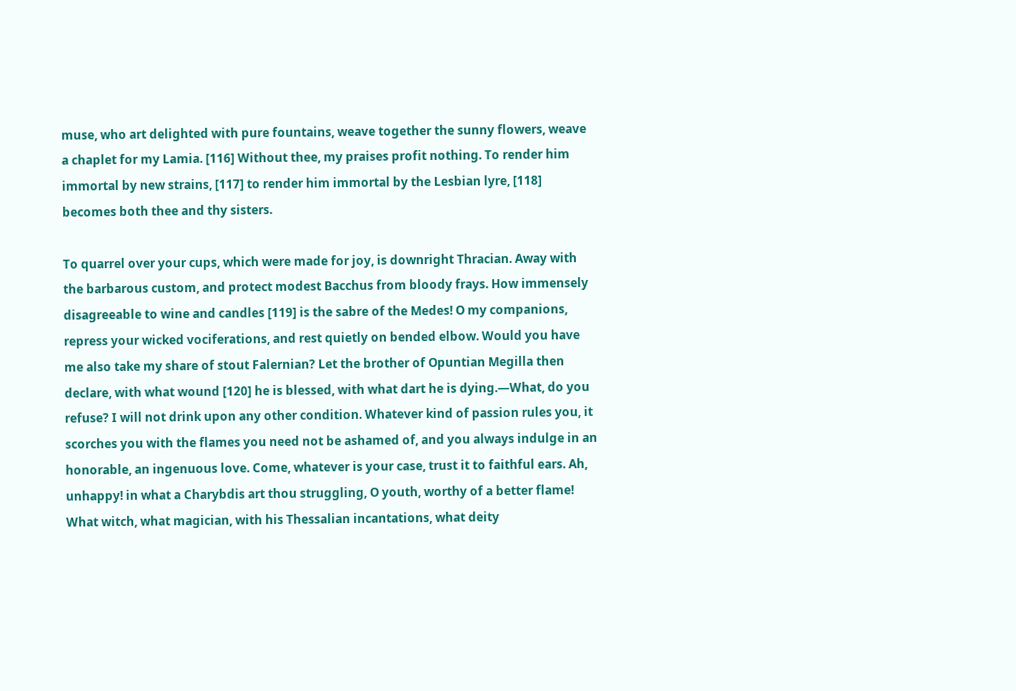muse, who art delighted with pure fountains, weave together the sunny flowers, weave a chaplet for my Lamia. [116] Without thee, my praises profit nothing. To render him immortal by new strains, [117] to render him immortal by the Lesbian lyre, [118] becomes both thee and thy sisters.

To quarrel over your cups, which were made for joy, is downright Thracian. Away with the barbarous custom, and protect modest Bacchus from bloody frays. How immensely disagreeable to wine and candles [119] is the sabre of the Medes! O my companions, repress your wicked vociferations, and rest quietly on bended elbow. Would you have me also take my share of stout Falernian? Let the brother of Opuntian Megilla then declare, with what wound [120] he is blessed, with what dart he is dying.—What, do you refuse? I will not drink upon any other condition. Whatever kind of passion rules you, it scorches you with the flames you need not be ashamed of, and you always indulge in an honorable, an ingenuous love. Come, whatever is your case, trust it to faithful ears. Ah, unhappy! in what a Charybdis art thou struggling, O youth, worthy of a better flame! What witch, what magician, with his Thessalian incantations, what deity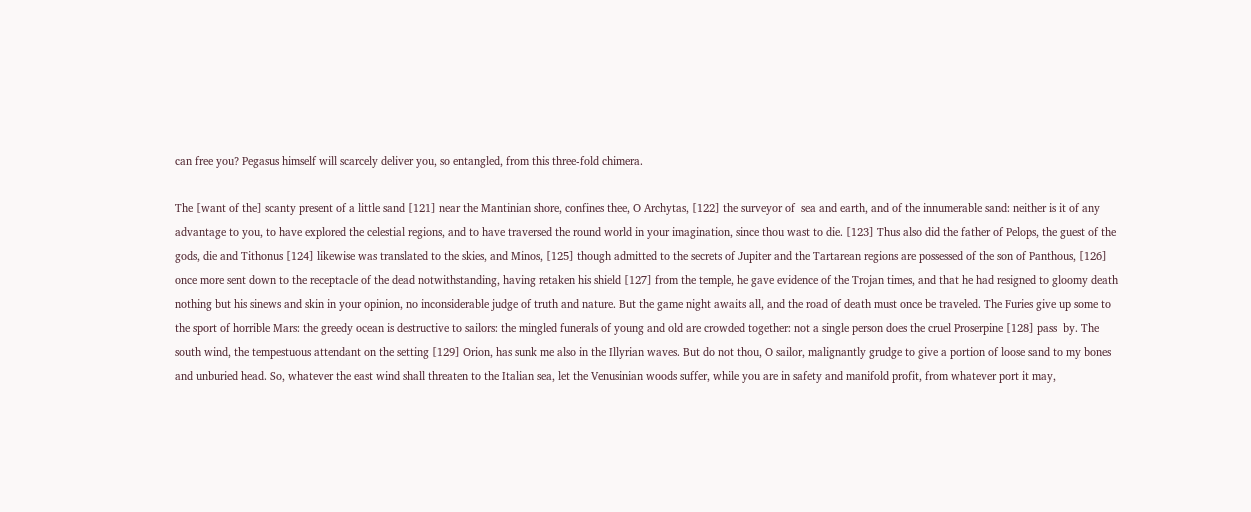can free you? Pegasus himself will scarcely deliver you, so entangled, from this three-fold chimera.

The [want of the] scanty present of a little sand [121] near the Mantinian shore, confines thee, O Archytas, [122] the surveyor of  sea and earth, and of the innumerable sand: neither is it of any advantage to you, to have explored the celestial regions, and to have traversed the round world in your imagination, since thou wast to die. [123] Thus also did the father of Pelops, the guest of the gods, die and Tithonus [124] likewise was translated to the skies, and Minos, [125] though admitted to the secrets of Jupiter and the Tartarean regions are possessed of the son of Panthous, [126] once more sent down to the receptacle of the dead notwithstanding, having retaken his shield [127] from the temple, he gave evidence of the Trojan times, and that he had resigned to gloomy death nothing but his sinews and skin in your opinion, no inconsiderable judge of truth and nature. But the game night awaits all, and the road of death must once be traveled. The Furies give up some to the sport of horrible Mars: the greedy ocean is destructive to sailors: the mingled funerals of young and old are crowded together: not a single person does the cruel Proserpine [128] pass  by. The south wind, the tempestuous attendant on the setting [129] Orion, has sunk me also in the Illyrian waves. But do not thou, O sailor, malignantly grudge to give a portion of loose sand to my bones and unburied head. So, whatever the east wind shall threaten to the Italian sea, let the Venusinian woods suffer, while you are in safety and manifold profit, from whatever port it may,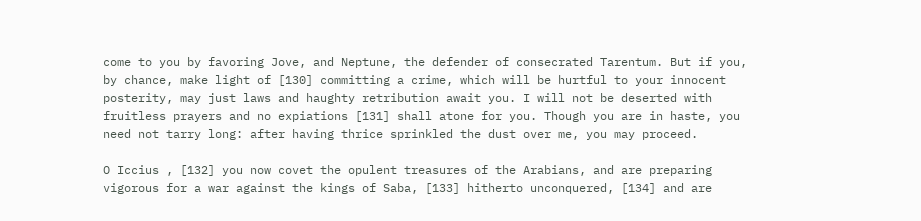come to you by favoring Jove, and Neptune, the defender of consecrated Tarentum. But if you, by chance, make light of [130] committing a crime, which will be hurtful to your innocent posterity, may just laws and haughty retribution await you. I will not be deserted with fruitless prayers and no expiations [131] shall atone for you. Though you are in haste, you need not tarry long: after having thrice sprinkled the dust over me, you may proceed.

O Iccius , [132] you now covet the opulent treasures of the Arabians, and are preparing vigorous for a war against the kings of Saba, [133] hitherto unconquered, [134] and are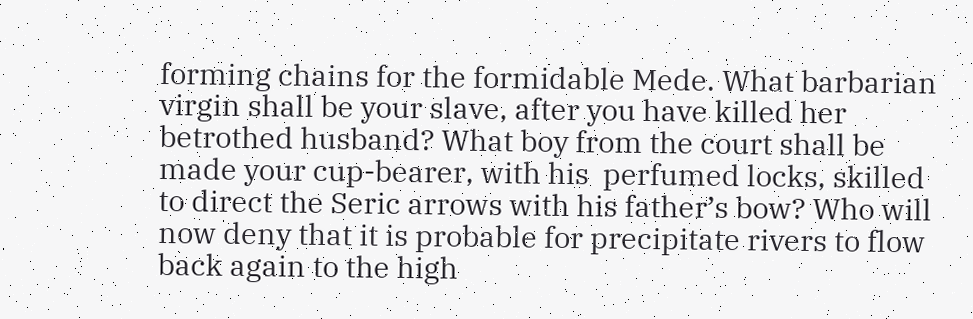forming chains for the formidable Mede. What barbarian virgin shall be your slave, after you have killed her betrothed husband? What boy from the court shall be made your cup-bearer, with his  perfumed locks, skilled to direct the Seric arrows with his father’s bow? Who will now deny that it is probable for precipitate rivers to flow back again to the high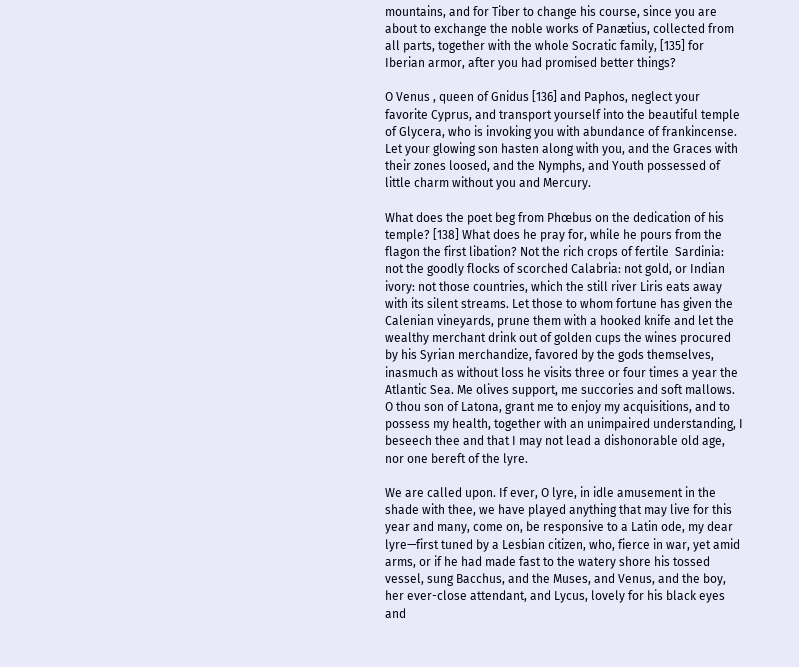mountains, and for Tiber to change his course, since you are about to exchange the noble works of Panætius, collected from all parts, together with the whole Socratic family, [135] for Iberian armor, after you had promised better things?

O Venus , queen of Gnidus [136] and Paphos, neglect your favorite Cyprus, and transport yourself into the beautiful temple of Glycera, who is invoking you with abundance of frankincense. Let your glowing son hasten along with you, and the Graces with their zones loosed, and the Nymphs, and Youth possessed of little charm without you and Mercury.

What does the poet beg from Phœbus on the dedication of his temple? [138] What does he pray for, while he pours from the flagon the first libation? Not the rich crops of fertile  Sardinia: not the goodly flocks of scorched Calabria: not gold, or Indian ivory: not those countries, which the still river Liris eats away with its silent streams. Let those to whom fortune has given the Calenian vineyards, prune them with a hooked knife and let the wealthy merchant drink out of golden cups the wines procured by his Syrian merchandize, favored by the gods themselves, inasmuch as without loss he visits three or four times a year the Atlantic Sea. Me olives support, me succories and soft mallows. O thou son of Latona, grant me to enjoy my acquisitions, and to possess my health, together with an unimpaired understanding, I beseech thee and that I may not lead a dishonorable old age, nor one bereft of the lyre.

We are called upon. If ever, O lyre, in idle amusement in the shade with thee, we have played anything that may live for this year and many, come on, be responsive to a Latin ode, my dear lyre—first tuned by a Lesbian citizen, who, fierce in war, yet amid arms, or if he had made fast to the watery shore his tossed vessel, sung Bacchus, and the Muses, and Venus, and the boy, her ever-close attendant, and Lycus, lovely for his black eyes and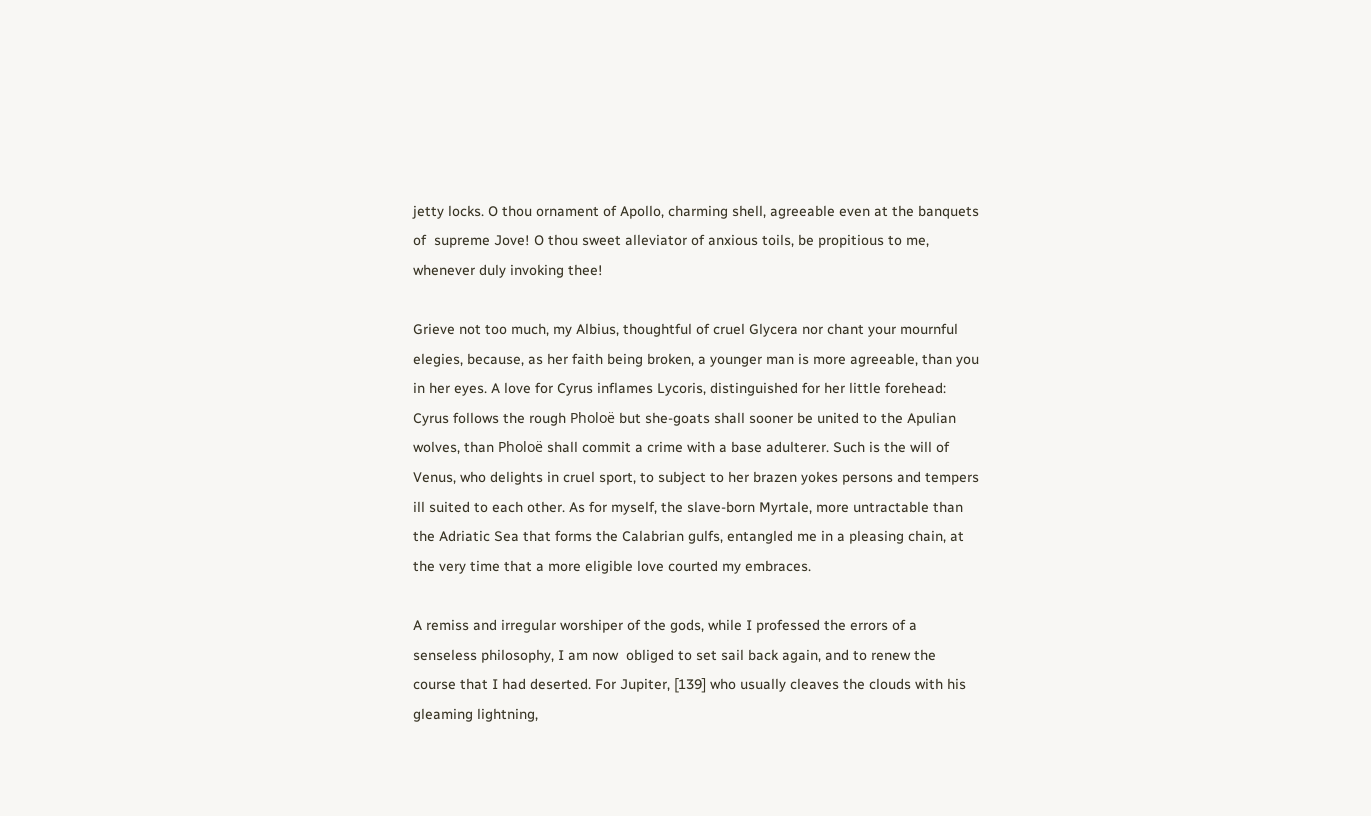jetty locks. O thou ornament of Apollo, charming shell, agreeable even at the banquets of  supreme Jove! O thou sweet alleviator of anxious toils, be propitious to me, whenever duly invoking thee!

Grieve not too much, my Albius, thoughtful of cruel Glycera nor chant your mournful elegies, because, as her faith being broken, a younger man is more agreeable, than you in her eyes. A love for Cyrus inflames Lycoris, distinguished for her little forehead: Cyrus follows the rough Pholoë but she-goats shall sooner be united to the Apulian wolves, than Pholoë shall commit a crime with a base adulterer. Such is the will of Venus, who delights in cruel sport, to subject to her brazen yokes persons and tempers ill suited to each other. As for myself, the slave-born Myrtale, more untractable than the Adriatic Sea that forms the Calabrian gulfs, entangled me in a pleasing chain, at the very time that a more eligible love courted my embraces.

A remiss and irregular worshiper of the gods, while I professed the errors of a senseless philosophy, I am now  obliged to set sail back again, and to renew the course that I had deserted. For Jupiter, [139] who usually cleaves the clouds with his gleaming lightning,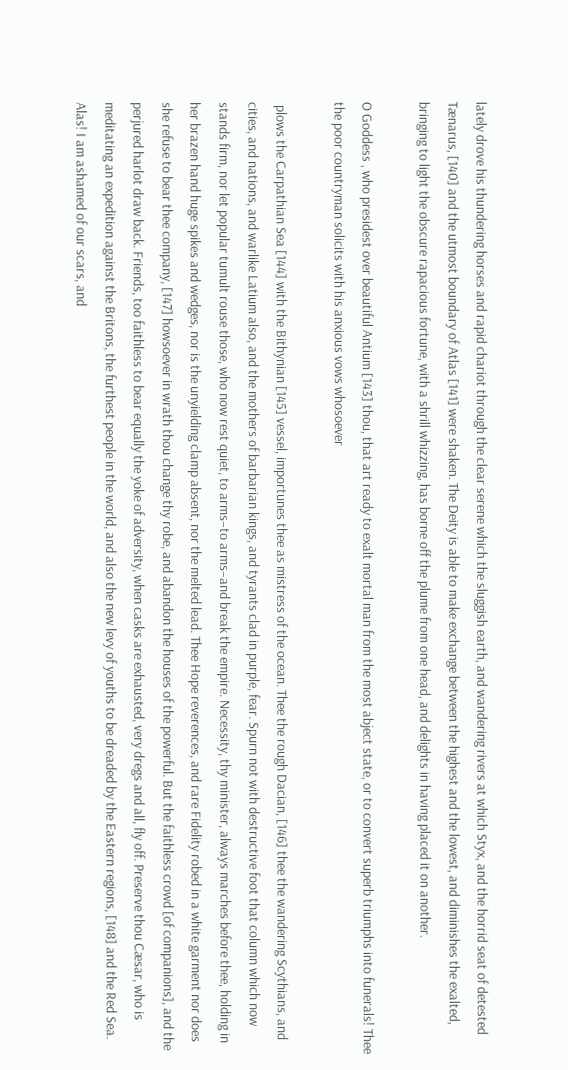lately drove his thundering horses and rapid chariot through the clear serene which the sluggish earth, and wandering rivers at which Styx, and the horrid seat of detested Tænarus, [140] and the utmost boundary of Atlas [141] were shaken. The Deity is able to make exchange between the highest and the lowest, and diminishes the exalted, bringing to light the obscure rapacious fortune, with a shrill whizzing, has borne off the plume from one head, and delights in having placed it on another.

O Goddess , who presidest over beautiful Antium [143] thou, that art ready to exalt mortal man from the most abject state, or to convert superb triumphs into funerals! Thee the poor countryman solicits with his anxious vows whosoever

 plows the Carpathian Sea [144] with the Bithynian [145] vessel, importunes thee as mistress of the ocean. Thee the rough Dacian, [146] thee the wandering Scythians, and cities, and nations, and warlike Latium also, and the mothers of barbarian kings, and tyrants clad in purple, fear. Spurn not with destructive foot that column which now stands firm, nor let popular tumult rouse those, who now rest quiet, to arms–to arms–and break the empire. Necessity, thy minister, always marches before thee, holding in her brazen hand huge spikes and wedges, nor is the unyielding clamp absent, nor the melted lead. Thee Hope reverences, and rare Fidelity robed in a white garment nor does she refuse to bear thee company, [147] howsoever in wrath thou change thy robe, and abandon the houses of the powerful. But the faithless crowd [of companions], and the perjured harlot draw back. Friends, too faithless to bear equally the yoke of adversity, when casks are exhausted, very dregs and all, fly off. Preserve thou Cæsar, who is meditating an expedition against the Britons, the furthest people in the world, and also the new levy of youths to be dreaded by the Eastern regions, [148] and the Red Sea. Alas! I am ashamed of our scars, and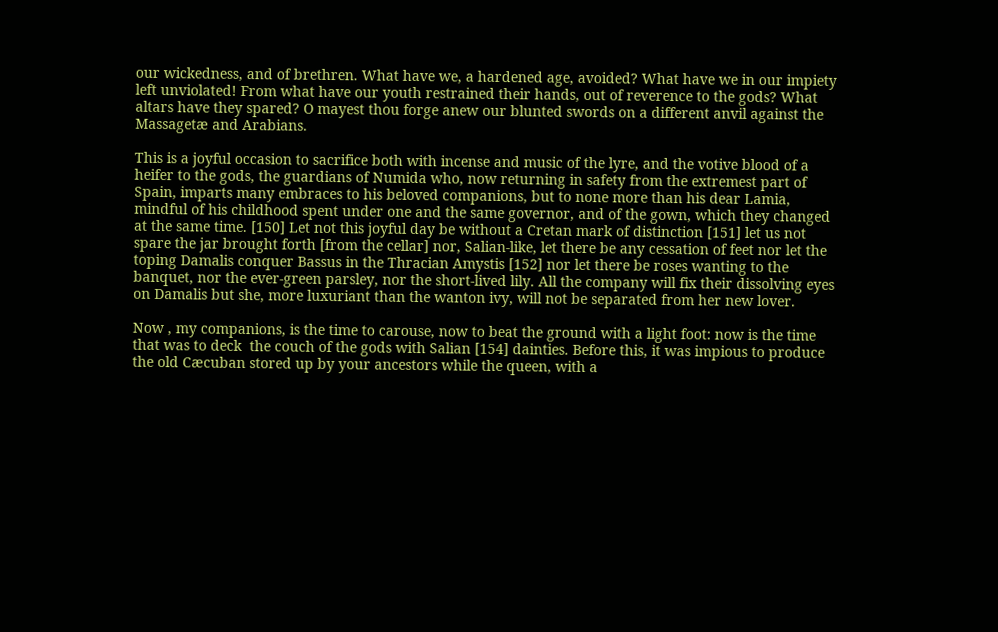our wickedness, and of brethren. What have we, a hardened age, avoided? What have we in our impiety left unviolated! From what have our youth restrained their hands, out of reverence to the gods? What altars have they spared? O mayest thou forge anew our blunted swords on a different anvil against the Massagetæ and Arabians.

This is a joyful occasion to sacrifice both with incense and music of the lyre, and the votive blood of a heifer to the gods, the guardians of Numida who, now returning in safety from the extremest part of Spain, imparts many embraces to his beloved companions, but to none more than his dear Lamia, mindful of his childhood spent under one and the same governor, and of the gown, which they changed at the same time. [150] Let not this joyful day be without a Cretan mark of distinction [151] let us not spare the jar brought forth [from the cellar] nor, Salian-like, let there be any cessation of feet nor let the toping Damalis conquer Bassus in the Thracian Amystis [152] nor let there be roses wanting to the banquet, nor the ever-green parsley, nor the short-lived lily. All the company will fix their dissolving eyes on Damalis but she, more luxuriant than the wanton ivy, will not be separated from her new lover.

Now , my companions, is the time to carouse, now to beat the ground with a light foot: now is the time that was to deck  the couch of the gods with Salian [154] dainties. Before this, it was impious to produce the old Cæcuban stored up by your ancestors while the queen, with a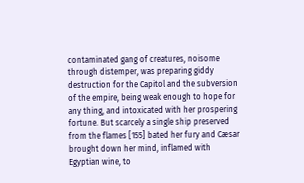contaminated gang of creatures, noisome through distemper, was preparing giddy destruction for the Capitol and the subversion of the empire, being weak enough to hope for any thing, and intoxicated with her prospering fortune. But scarcely a single ship preserved from the flames [155] bated her fury and Cæsar brought down her mind, inflamed with Egyptian wine, to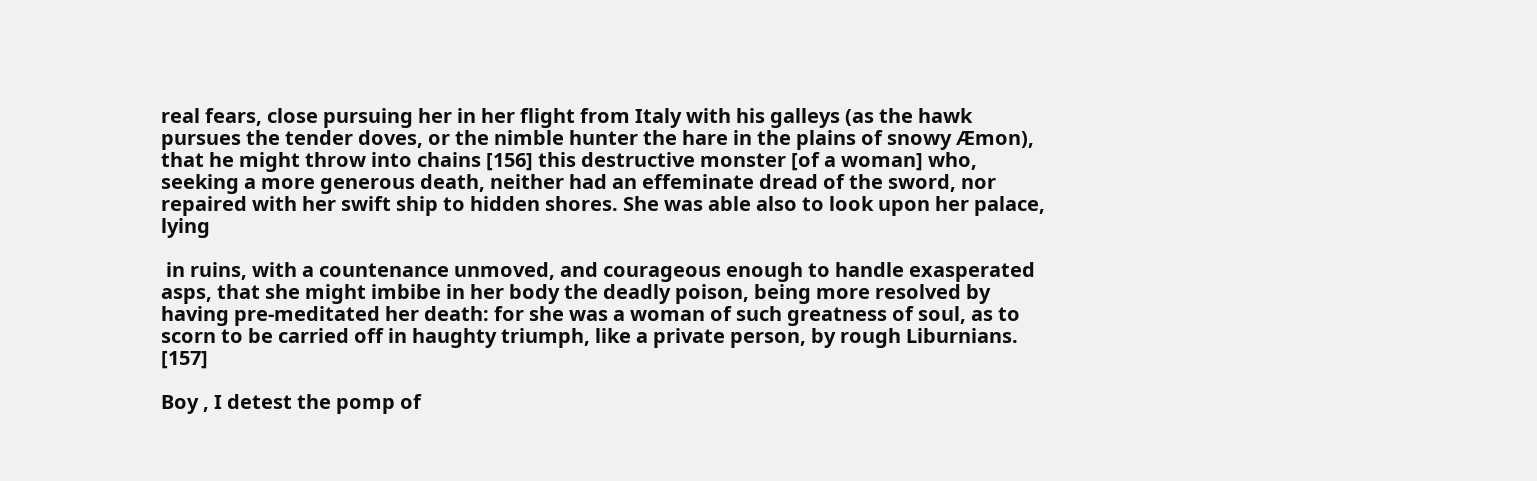real fears, close pursuing her in her flight from Italy with his galleys (as the hawk pursues the tender doves, or the nimble hunter the hare in the plains of snowy Æmon), that he might throw into chains [156] this destructive monster [of a woman] who, seeking a more generous death, neither had an effeminate dread of the sword, nor repaired with her swift ship to hidden shores. She was able also to look upon her palace, lying

 in ruins, with a countenance unmoved, and courageous enough to handle exasperated asps, that she might imbibe in her body the deadly poison, being more resolved by having pre-meditated her death: for she was a woman of such greatness of soul, as to scorn to be carried off in haughty triumph, like a private person, by rough Liburnians. [157]

Boy , I detest the pomp of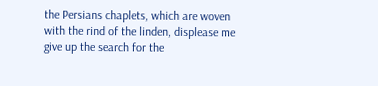the Persians chaplets, which are woven with the rind of the linden, displease me give up the search for the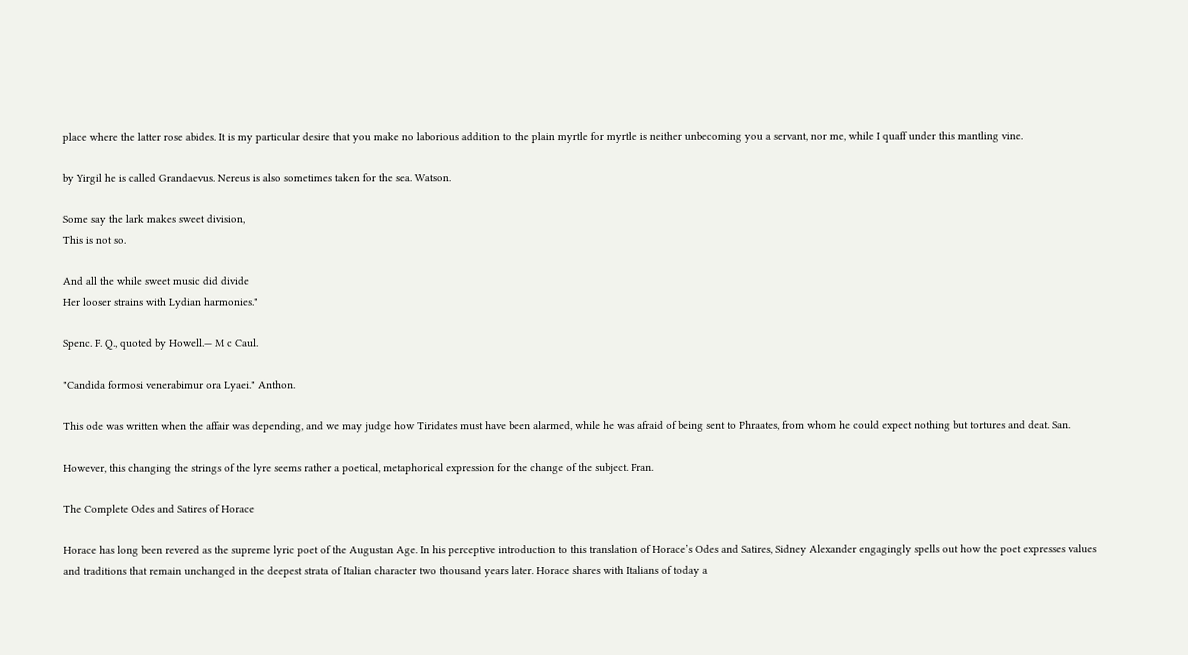place where the latter rose abides. It is my particular desire that you make no laborious addition to the plain myrtle for myrtle is neither unbecoming you a servant, nor me, while I quaff under this mantling vine.

by Yirgil he is called Grandaevus. Nereus is also sometimes taken for the sea. Watson.

Some say the lark makes sweet division,
This is not so.

And all the while sweet music did divide
Her looser strains with Lydian harmonies."

Spenc. F. Q., quoted by Howell.— M c Caul.

"Candida formosi venerabimur ora Lyaei." Anthon.

This ode was written when the affair was depending, and we may judge how Tiridates must have been alarmed, while he was afraid of being sent to Phraates, from whom he could expect nothing but tortures and deat. San.

However, this changing the strings of the lyre seems rather a poetical, metaphorical expression for the change of the subject. Fran.

The Complete Odes and Satires of Horace

Horace has long been revered as the supreme lyric poet of the Augustan Age. In his perceptive introduction to this translation of Horace’s Odes and Satires, Sidney Alexander engagingly spells out how the poet expresses values and traditions that remain unchanged in the deepest strata of Italian character two thousand years later. Horace shares with Italians of today a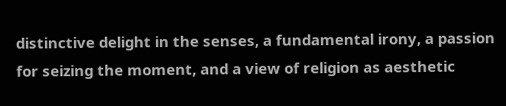distinctive delight in the senses, a fundamental irony, a passion for seizing the moment, and a view of religion as aesthetic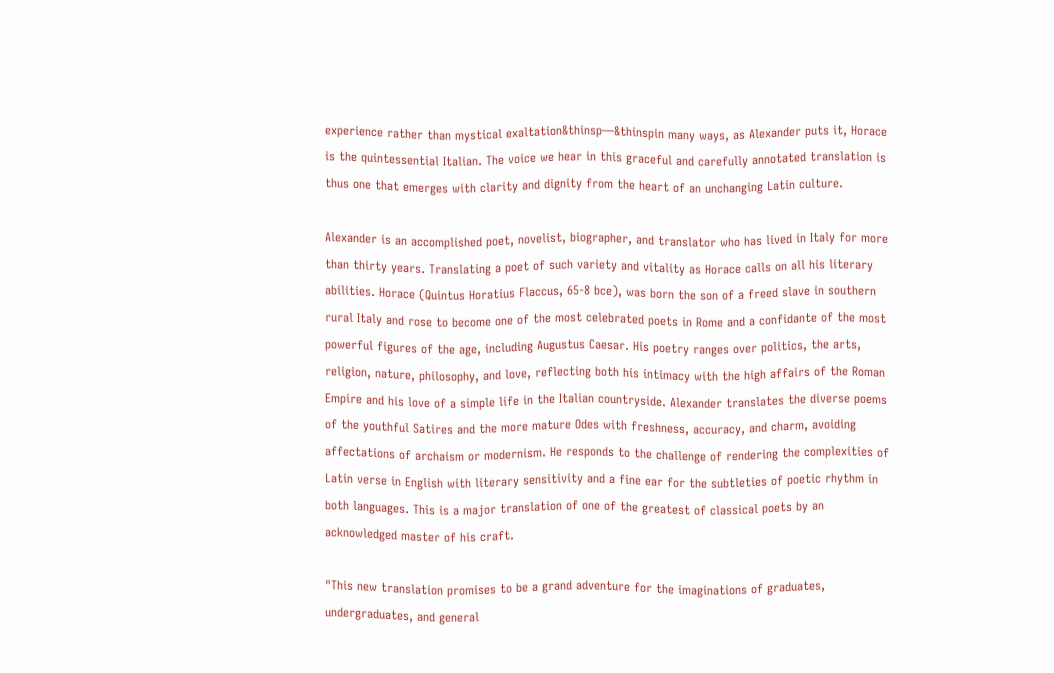experience rather than mystical exaltation&thinsp—&thinspin many ways, as Alexander puts it, Horace is the quintessential Italian. The voice we hear in this graceful and carefully annotated translation is thus one that emerges with clarity and dignity from the heart of an unchanging Latin culture.

Alexander is an accomplished poet, novelist, biographer, and translator who has lived in Italy for more than thirty years. Translating a poet of such variety and vitality as Horace calls on all his literary abilities. Horace (Quintus Horatius Flaccus, 65-8 bce), was born the son of a freed slave in southern rural Italy and rose to become one of the most celebrated poets in Rome and a confidante of the most powerful figures of the age, including Augustus Caesar. His poetry ranges over politics, the arts, religion, nature, philosophy, and love, reflecting both his intimacy with the high affairs of the Roman Empire and his love of a simple life in the Italian countryside. Alexander translates the diverse poems of the youthful Satires and the more mature Odes with freshness, accuracy, and charm, avoiding affectations of archaism or modernism. He responds to the challenge of rendering the complexities of Latin verse in English with literary sensitivity and a fine ear for the subtleties of poetic rhythm in both languages. This is a major translation of one of the greatest of classical poets by an acknowledged master of his craft.

"This new translation promises to be a grand adventure for the imaginations of graduates, undergraduates, and general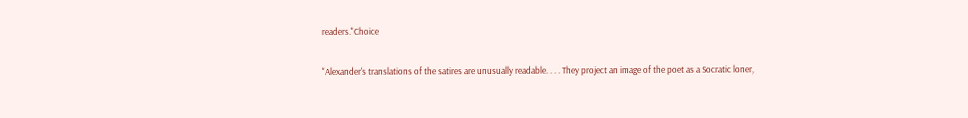readers."Choice

"Alexander's translations of the satires are unusually readable. . . . They project an image of the poet as a Socratic loner,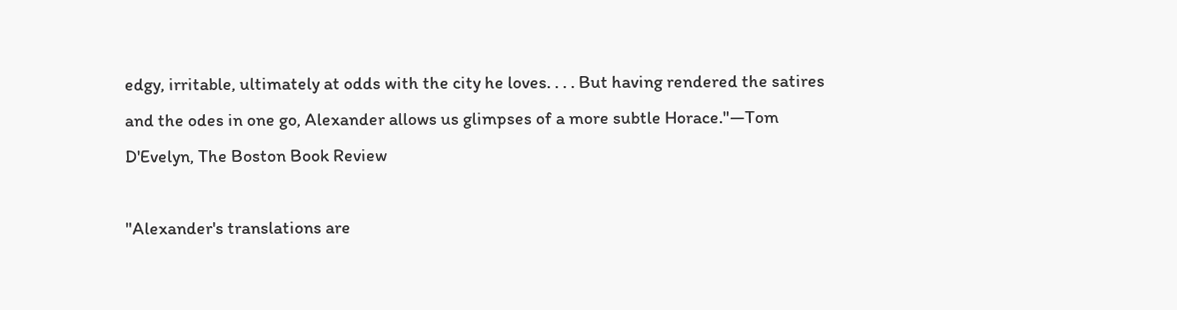edgy, irritable, ultimately at odds with the city he loves. . . . But having rendered the satires and the odes in one go, Alexander allows us glimpses of a more subtle Horace."—Tom D'Evelyn, The Boston Book Review

"Alexander's translations are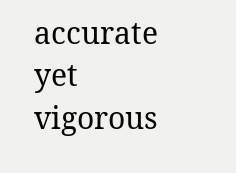accurate yet vigorous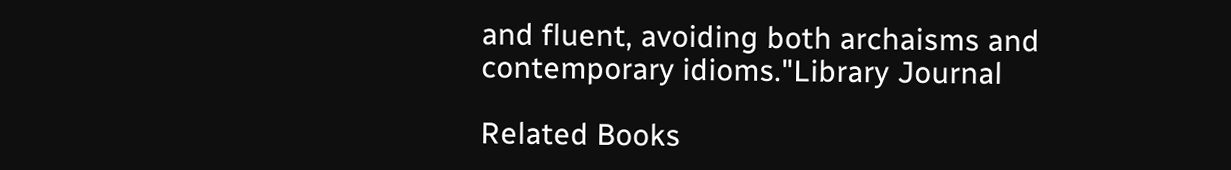and fluent, avoiding both archaisms and contemporary idioms."Library Journal

Related Books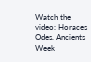Watch the video: Horaces Odes. Ancients Week